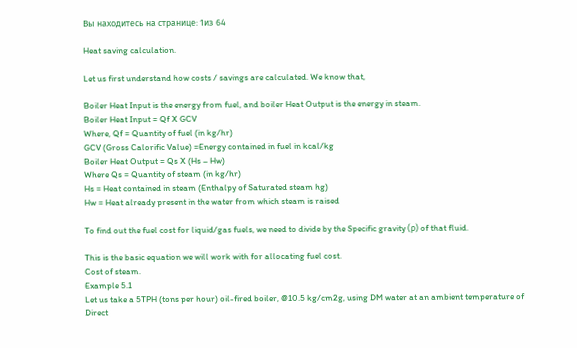Вы находитесь на странице: 1из 64

Heat saving calculation.

Let us first understand how costs / savings are calculated. We know that,

Boiler Heat Input is the energy from fuel, and boiler Heat Output is the energy in steam.
Boiler Heat Input = Qf X GCV
Where, Qf = Quantity of fuel (in kg/hr)
GCV (Gross Calorific Value) =Energy contained in fuel in kcal/kg
Boiler Heat Output = Qs X (Hs – Hw)
Where Qs = Quantity of steam (in kg/hr)
Hs = Heat contained in steam (Enthalpy of Saturated steam hg)
Hw = Heat already present in the water from which steam is raised

To find out the fuel cost for liquid/gas fuels, we need to divide by the Specific gravity (ρ) of that fluid.

This is the basic equation we will work with for allocating fuel cost.
Cost of steam.
Example 5.1
Let us take a 5TPH (tons per hour) oil-fired boiler, @10.5 kg/cm2g, using DM water at an ambient temperature of
Direct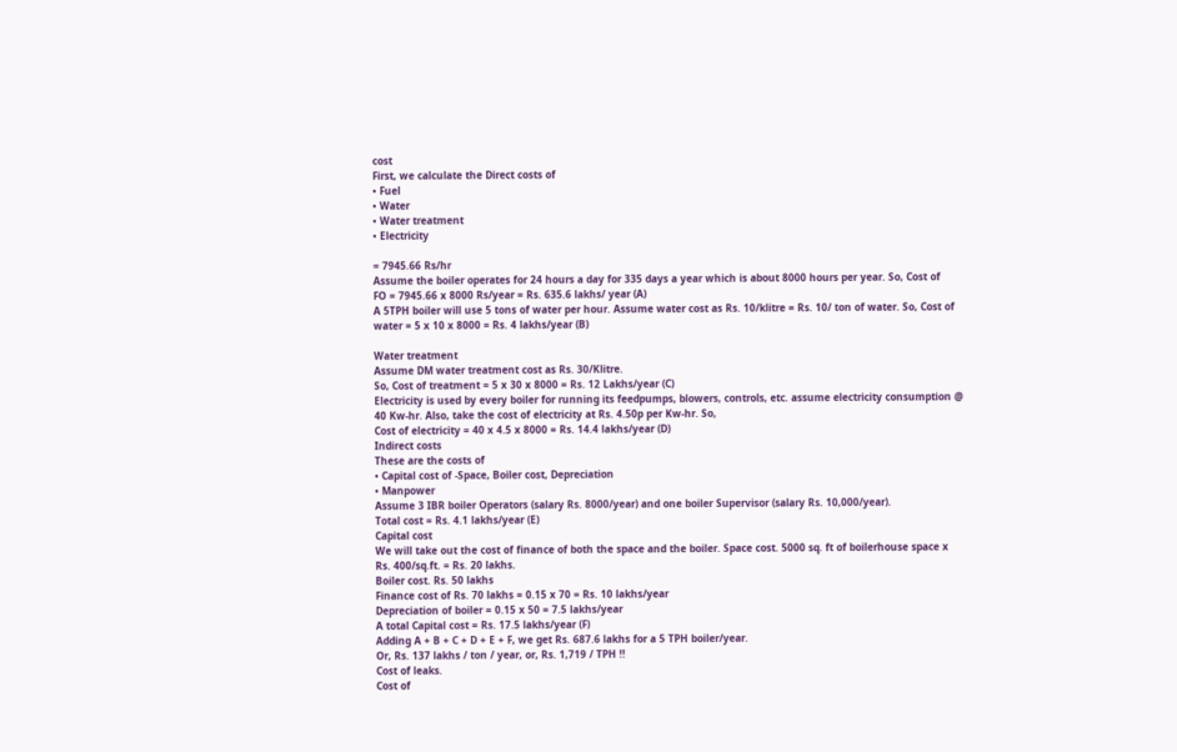cost
First, we calculate the Direct costs of
• Fuel
• Water
• Water treatment
• Electricity

= 7945.66 Rs/hr
Assume the boiler operates for 24 hours a day for 335 days a year which is about 8000 hours per year. So, Cost of
FO = 7945.66 x 8000 Rs/year = Rs. 635.6 lakhs/ year (A)
A 5TPH boiler will use 5 tons of water per hour. Assume water cost as Rs. 10/klitre = Rs. 10/ ton of water. So, Cost of
water = 5 x 10 x 8000 = Rs. 4 lakhs/year (B)

Water treatment
Assume DM water treatment cost as Rs. 30/Klitre.
So, Cost of treatment = 5 x 30 x 8000 = Rs. 12 Lakhs/year (C)
Electricity is used by every boiler for running its feedpumps, blowers, controls, etc. assume electricity consumption @
40 Kw-hr. Also, take the cost of electricity at Rs. 4.50p per Kw-hr. So,
Cost of electricity = 40 x 4.5 x 8000 = Rs. 14.4 lakhs/year (D)
Indirect costs
These are the costs of
• Capital cost of -Space, Boiler cost, Depreciation
• Manpower
Assume 3 IBR boiler Operators (salary Rs. 8000/year) and one boiler Supervisor (salary Rs. 10,000/year).
Total cost = Rs. 4.1 lakhs/year (E)
Capital cost
We will take out the cost of finance of both the space and the boiler. Space cost. 5000 sq. ft of boilerhouse space x
Rs. 400/sq.ft. = Rs. 20 lakhs.
Boiler cost. Rs. 50 lakhs
Finance cost of Rs. 70 lakhs = 0.15 x 70 = Rs. 10 lakhs/year
Depreciation of boiler = 0.15 x 50 = 7.5 lakhs/year
A total Capital cost = Rs. 17.5 lakhs/year (F)
Adding A + B + C + D + E + F, we get Rs. 687.6 lakhs for a 5 TPH boiler/year.
Or, Rs. 137 lakhs / ton / year, or, Rs. 1,719 / TPH !!
Cost of leaks.
Cost of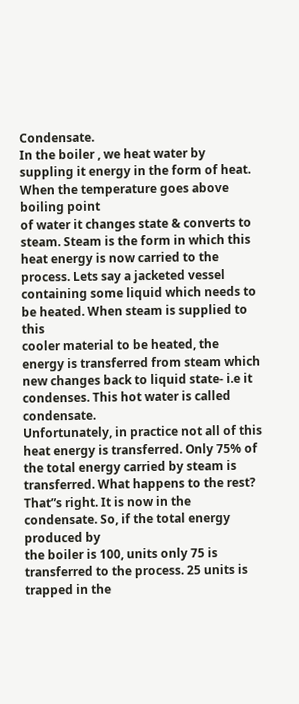Condensate.
In the boiler , we heat water by suppling it energy in the form of heat. When the temperature goes above boiling point
of water it changes state & converts to steam. Steam is the form in which this heat energy is now carried to the
process. Lets say a jacketed vessel containing some liquid which needs to be heated. When steam is supplied to this
cooler material to be heated, the energy is transferred from steam which new changes back to liquid state- i.e it
condenses. This hot water is called condensate.
Unfortunately, in practice not all of this heat energy is transferred. Only 75% of the total energy carried by steam is
transferred. What happens to the rest? That”s right. It is now in the condensate. So, if the total energy produced by
the boiler is 100, units only 75 is transferred to the process. 25 units is trapped in the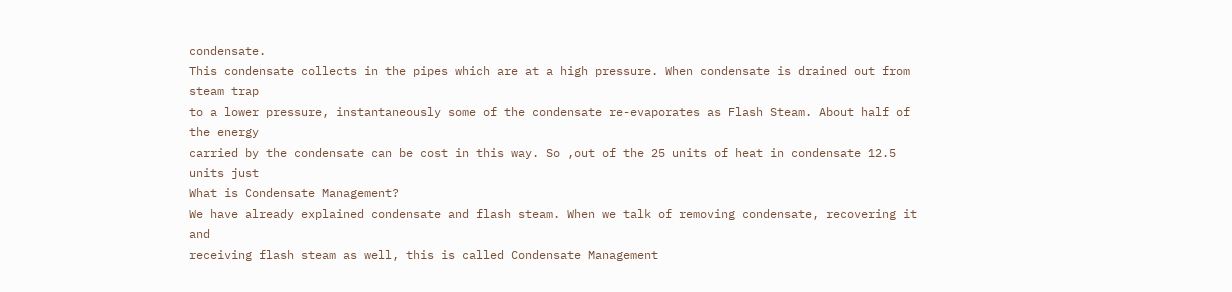condensate.
This condensate collects in the pipes which are at a high pressure. When condensate is drained out from steam trap
to a lower pressure, instantaneously some of the condensate re-evaporates as Flash Steam. About half of the energy
carried by the condensate can be cost in this way. So ,out of the 25 units of heat in condensate 12.5 units just
What is Condensate Management?
We have already explained condensate and flash steam. When we talk of removing condensate, recovering it and
receiving flash steam as well, this is called Condensate Management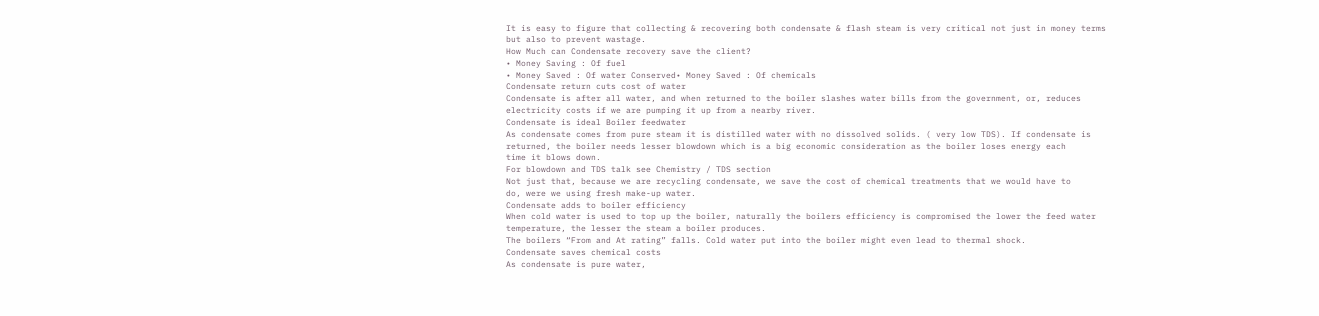It is easy to figure that collecting & recovering both condensate & flash steam is very critical not just in money terms
but also to prevent wastage.
How Much can Condensate recovery save the client?
• Money Saving : Of fuel
• Money Saved : Of water Conserved• Money Saved : Of chemicals
Condensate return cuts cost of water
Condensate is after all water, and when returned to the boiler slashes water bills from the government, or, reduces
electricity costs if we are pumping it up from a nearby river.
Condensate is ideal Boiler feedwater
As condensate comes from pure steam it is distilled water with no dissolved solids. ( very low TDS). If condensate is
returned, the boiler needs lesser blowdown which is a big economic consideration as the boiler loses energy each
time it blows down.
For blowdown and TDS talk see Chemistry / TDS section
Not just that, because we are recycling condensate, we save the cost of chemical treatments that we would have to
do, were we using fresh make-up water.
Condensate adds to boiler efficiency
When cold water is used to top up the boiler, naturally the boilers efficiency is compromised the lower the feed water
temperature, the lesser the steam a boiler produces.
The boilers “From and At rating” falls. Cold water put into the boiler might even lead to thermal shock.
Condensate saves chemical costs
As condensate is pure water,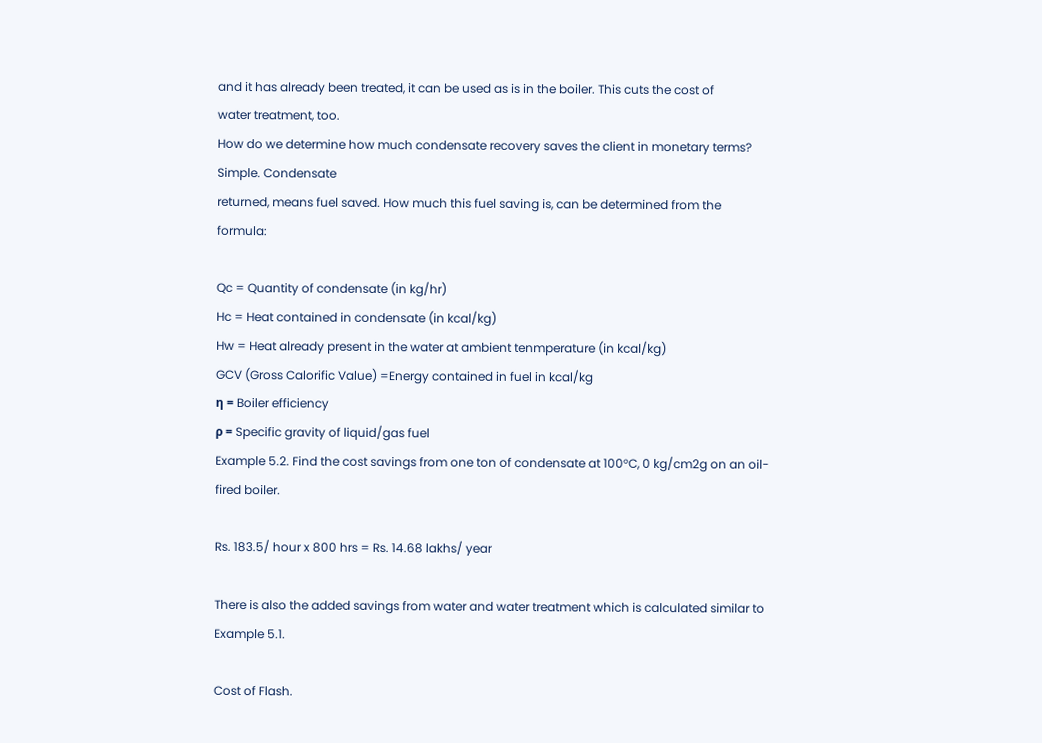and it has already been treated, it can be used as is in the boiler. This cuts the cost of
water treatment, too.
How do we determine how much condensate recovery saves the client in monetary terms? Simple. Condensate
returned, means fuel saved. How much this fuel saving is, can be determined from the formula:

Qc = Quantity of condensate (in kg/hr)
Hc = Heat contained in condensate (in kcal/kg)
Hw = Heat already present in the water at ambient tenmperature (in kcal/kg)
GCV (Gross Calorific Value) =Energy contained in fuel in kcal/kg
η = Boiler efficiency
ρ = Specific gravity of liquid/gas fuel
Example 5.2. Find the cost savings from one ton of condensate at 100°C, 0 kg/cm2g on an oil-fired boiler.

Rs. 183.5/ hour x 800 hrs = Rs. 14.68 lakhs/ year

There is also the added savings from water and water treatment which is calculated similar to Example 5.1.

Cost of Flash.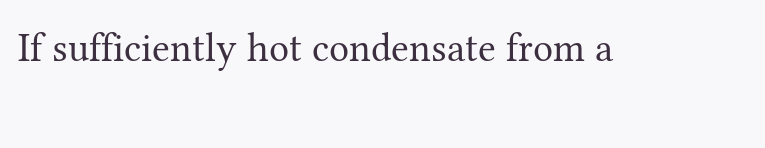If sufficiently hot condensate from a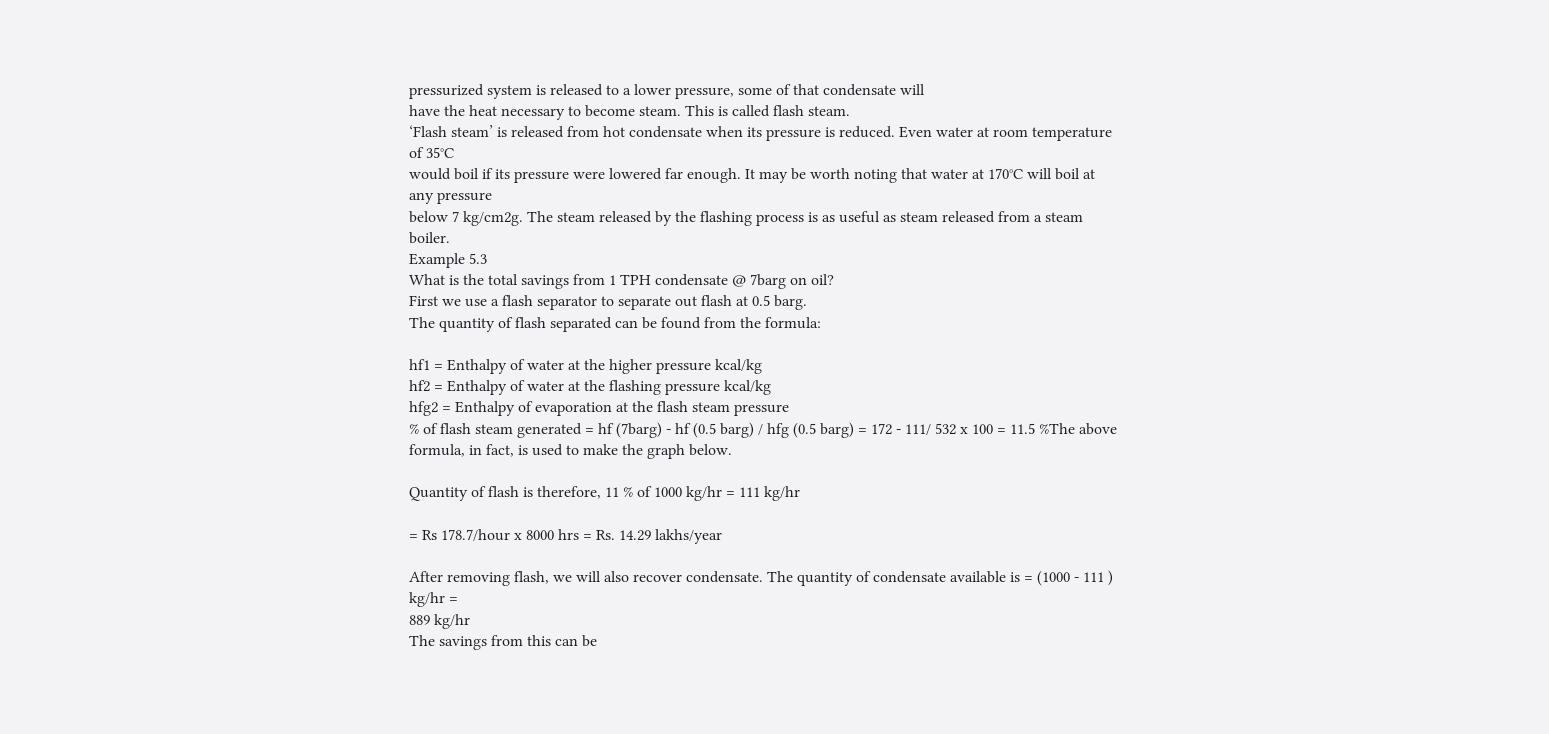pressurized system is released to a lower pressure, some of that condensate will
have the heat necessary to become steam. This is called flash steam.
‘Flash steam’ is released from hot condensate when its pressure is reduced. Even water at room temperature of 35°C
would boil if its pressure were lowered far enough. It may be worth noting that water at 170°C will boil at any pressure
below 7 kg/cm2g. The steam released by the flashing process is as useful as steam released from a steam boiler.
Example 5.3
What is the total savings from 1 TPH condensate @ 7barg on oil?
First we use a flash separator to separate out flash at 0.5 barg.
The quantity of flash separated can be found from the formula:

hf1 = Enthalpy of water at the higher pressure kcal/kg
hf2 = Enthalpy of water at the flashing pressure kcal/kg
hfg2 = Enthalpy of evaporation at the flash steam pressure
% of flash steam generated = hf (7barg) - hf (0.5 barg) / hfg (0.5 barg) = 172 - 111/ 532 x 100 = 11.5 %The above
formula, in fact, is used to make the graph below.

Quantity of flash is therefore, 11 % of 1000 kg/hr = 111 kg/hr

= Rs 178.7/hour x 8000 hrs = Rs. 14.29 lakhs/year

After removing flash, we will also recover condensate. The quantity of condensate available is = (1000 - 111 ) kg/hr =
889 kg/hr
The savings from this can be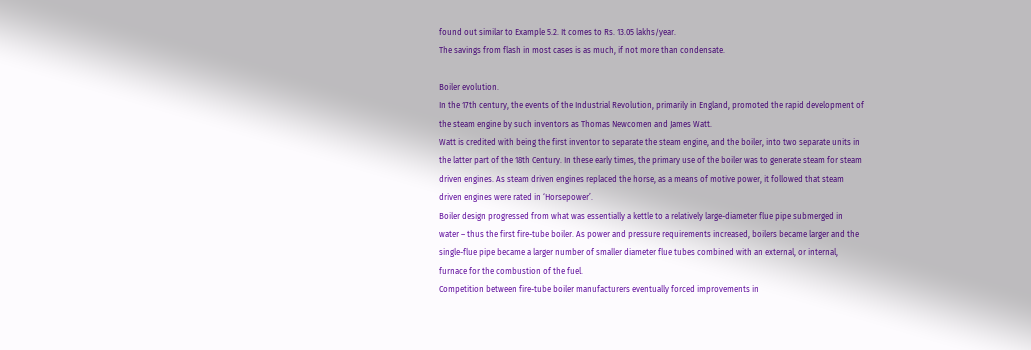found out similar to Example 5.2. It comes to Rs. 13.05 lakhs/year.
The savings from flash in most cases is as much, if not more than condensate.

Boiler evolution.
In the 17th century, the events of the Industrial Revolution, primarily in England, promoted the rapid development of
the steam engine by such inventors as Thomas Newcomen and James Watt.
Watt is credited with being the first inventor to separate the steam engine, and the boiler, into two separate units in
the latter part of the 18th Century. In these early times, the primary use of the boiler was to generate steam for steam
driven engines. As steam driven engines replaced the horse, as a means of motive power, it followed that steam
driven engines were rated in ‘Horsepower’.
Boiler design progressed from what was essentially a kettle to a relatively large-diameter flue pipe submerged in
water – thus the first fire-tube boiler. As power and pressure requirements increased, boilers became larger and the
single-flue pipe became a larger number of smaller diameter flue tubes combined with an external, or internal,
furnace for the combustion of the fuel.
Competition between fire-tube boiler manufacturers eventually forced improvements in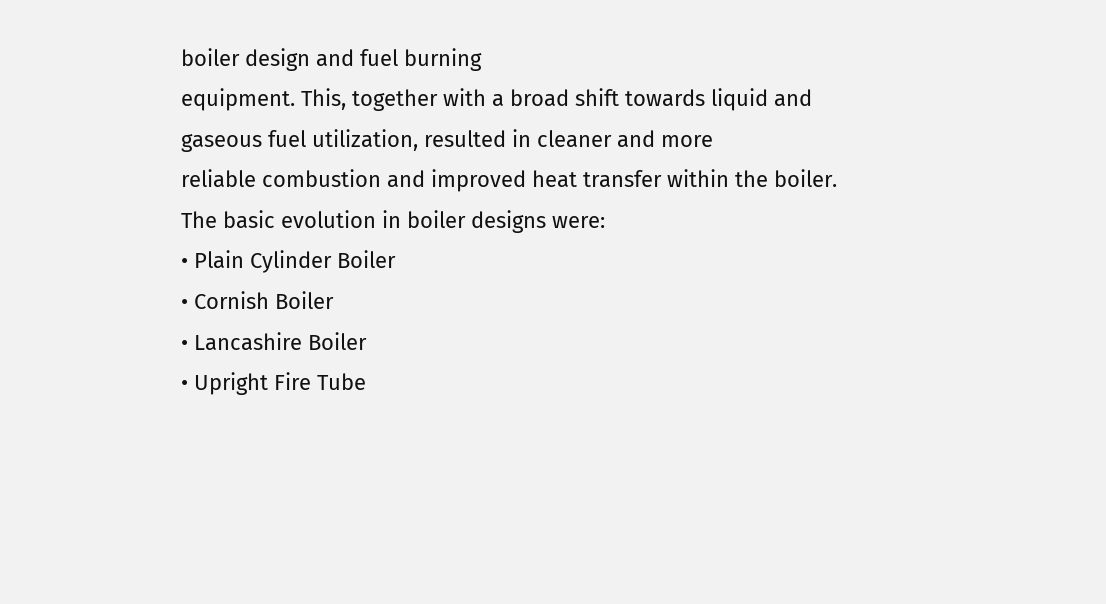boiler design and fuel burning
equipment. This, together with a broad shift towards liquid and gaseous fuel utilization, resulted in cleaner and more
reliable combustion and improved heat transfer within the boiler.
The basic evolution in boiler designs were:
• Plain Cylinder Boiler
• Cornish Boiler
• Lancashire Boiler
• Upright Fire Tube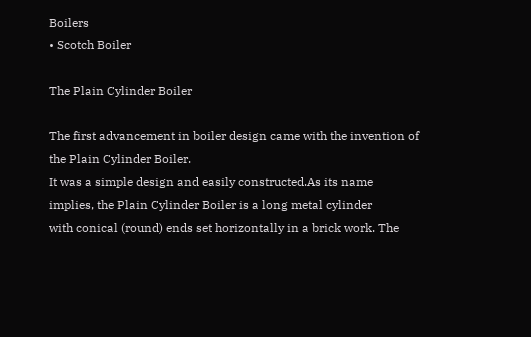Boilers
• Scotch Boiler

The Plain Cylinder Boiler

The first advancement in boiler design came with the invention of the Plain Cylinder Boiler.
It was a simple design and easily constructed.As its name implies, the Plain Cylinder Boiler is a long metal cylinder
with conical (round) ends set horizontally in a brick work. The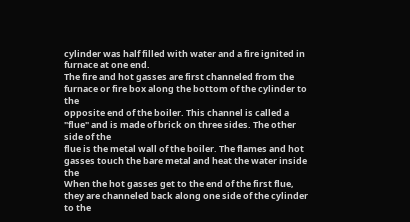cylinder was half filled with water and a fire ignited in
furnace at one end.
The fire and hot gasses are first channeled from the furnace or fire box along the bottom of the cylinder to the
opposite end of the boiler. This channel is called a "flue" and is made of brick on three sides. The other side of the
flue is the metal wall of the boiler. The flames and hot gasses touch the bare metal and heat the water inside the
When the hot gasses get to the end of the first flue, they are channeled back along one side of the cylinder to the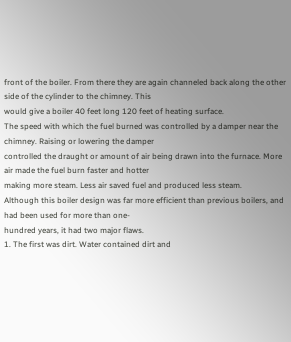front of the boiler. From there they are again channeled back along the other side of the cylinder to the chimney. This
would give a boiler 40 feet long 120 feet of heating surface.
The speed with which the fuel burned was controlled by a damper near the chimney. Raising or lowering the damper
controlled the draught or amount of air being drawn into the furnace. More air made the fuel burn faster and hotter
making more steam. Less air saved fuel and produced less steam.
Although this boiler design was far more efficient than previous boilers, and had been used for more than one-
hundred years, it had two major flaws.
1. The first was dirt. Water contained dirt and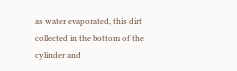as water evaporated, this dirt collected in the bottom of the
cylinder and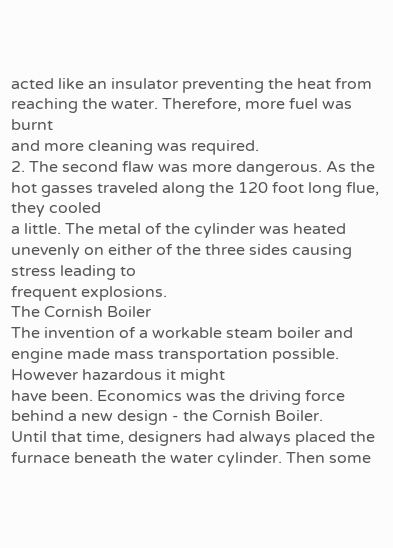acted like an insulator preventing the heat from reaching the water. Therefore, more fuel was burnt
and more cleaning was required.
2. The second flaw was more dangerous. As the hot gasses traveled along the 120 foot long flue, they cooled
a little. The metal of the cylinder was heated unevenly on either of the three sides causing stress leading to
frequent explosions.
The Cornish Boiler
The invention of a workable steam boiler and engine made mass transportation possible. However hazardous it might
have been. Economics was the driving force behind a new design - the Cornish Boiler.
Until that time, designers had always placed the furnace beneath the water cylinder. Then some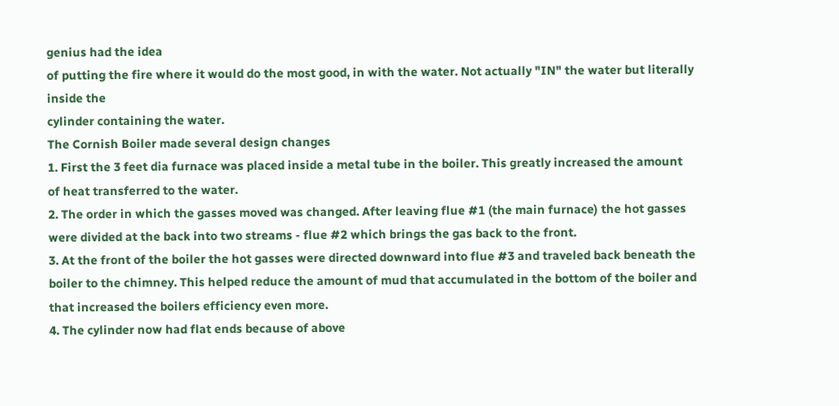genius had the idea
of putting the fire where it would do the most good, in with the water. Not actually "IN" the water but literally inside the
cylinder containing the water.
The Cornish Boiler made several design changes
1. First the 3 feet dia furnace was placed inside a metal tube in the boiler. This greatly increased the amount
of heat transferred to the water.
2. The order in which the gasses moved was changed. After leaving flue #1 (the main furnace) the hot gasses
were divided at the back into two streams - flue #2 which brings the gas back to the front.
3. At the front of the boiler the hot gasses were directed downward into flue #3 and traveled back beneath the
boiler to the chimney. This helped reduce the amount of mud that accumulated in the bottom of the boiler and
that increased the boilers efficiency even more.
4. The cylinder now had flat ends because of above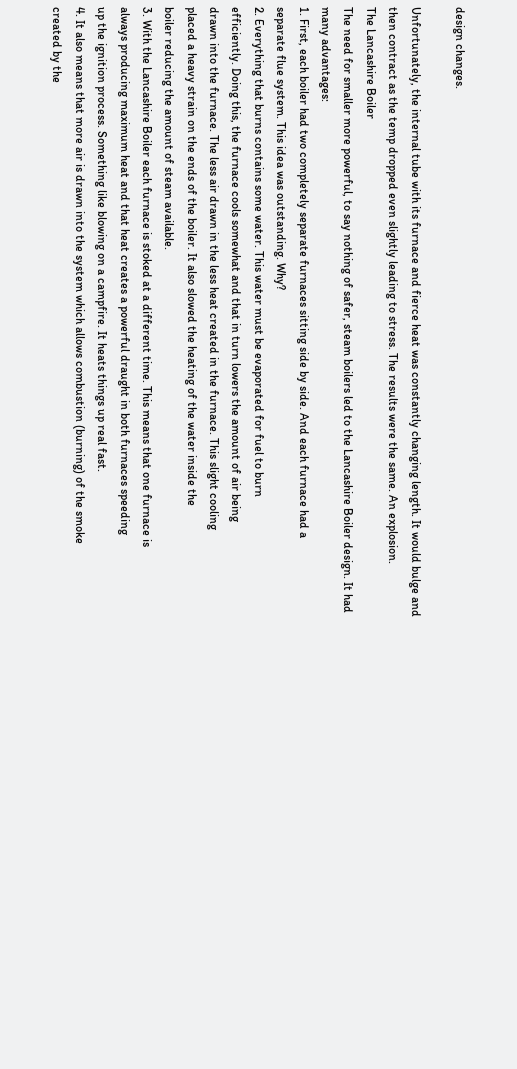design changes.

Unfortunately, the internal tube with its furnace and fierce heat was constantly changing length. It would bulge and
then contract as the temp dropped even slightly leading to stress. The results were the same. An explosion.
The Lancashire Boiler
The need for smaller more powerful, to say nothing of safer, steam boilers led to the Lancashire Boiler design. It had
many advantages:
1. First, each boiler had two completely separate furnaces sitting side by side. And each furnace had a
separate flue system. This idea was outstanding. Why?
2. Everything that burns contains some water. This water must be evaporated for fuel to burn
efficiently. Doing this, the furnace cools somewhat and that in turn lowers the amount of air being
drawn into the furnace. The less air drawn in the less heat created in the furnace. This slight cooling
placed a heavy strain on the ends of the boiler. It also slowed the heating of the water inside the
boiler reducing the amount of steam available.
3. With the Lancashire Boiler each furnace is stoked at a different time. This means that one furnace is
always producing maximum heat and that heat creates a powerful draught in both furnaces speeding
up the ignition process. Something like blowing on a campfire. It heats things up real fast.
4. It also means that more air is drawn into the system which allows combustion (burning) of the smoke
created by the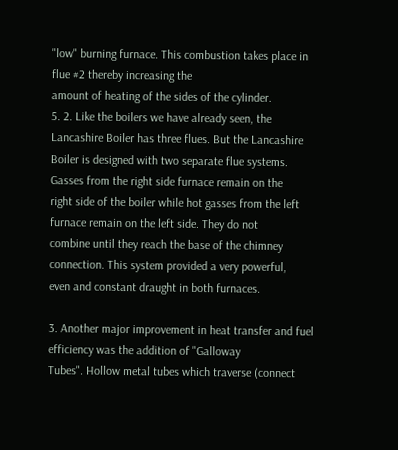"low" burning furnace. This combustion takes place in flue #2 thereby increasing the
amount of heating of the sides of the cylinder.
5. 2. Like the boilers we have already seen, the Lancashire Boiler has three flues. But the Lancashire
Boiler is designed with two separate flue systems. Gasses from the right side furnace remain on the
right side of the boiler while hot gasses from the left furnace remain on the left side. They do not
combine until they reach the base of the chimney connection. This system provided a very powerful,
even and constant draught in both furnaces.

3. Another major improvement in heat transfer and fuel efficiency was the addition of "Galloway
Tubes". Hollow metal tubes which traverse (connect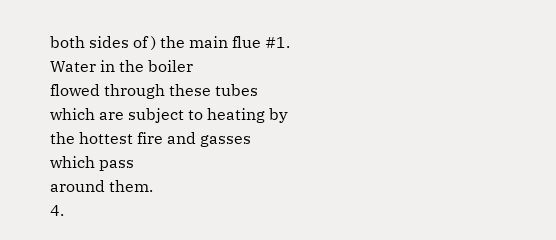both sides of ) the main flue #1. Water in the boiler
flowed through these tubes which are subject to heating by the hottest fire and gasses which pass
around them.
4.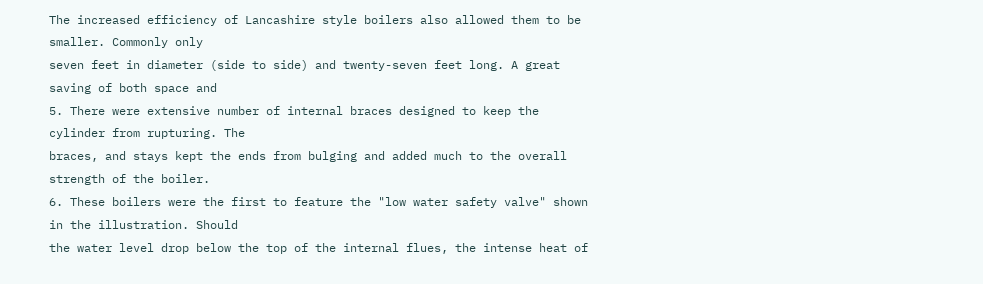The increased efficiency of Lancashire style boilers also allowed them to be smaller. Commonly only
seven feet in diameter (side to side) and twenty-seven feet long. A great saving of both space and
5. There were extensive number of internal braces designed to keep the cylinder from rupturing. The
braces, and stays kept the ends from bulging and added much to the overall strength of the boiler.
6. These boilers were the first to feature the "low water safety valve" shown in the illustration. Should
the water level drop below the top of the internal flues, the intense heat of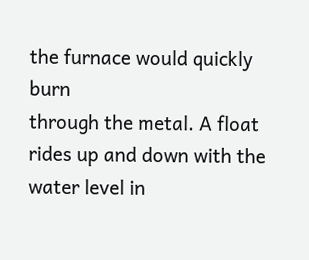the furnace would quickly burn
through the metal. A float rides up and down with the water level in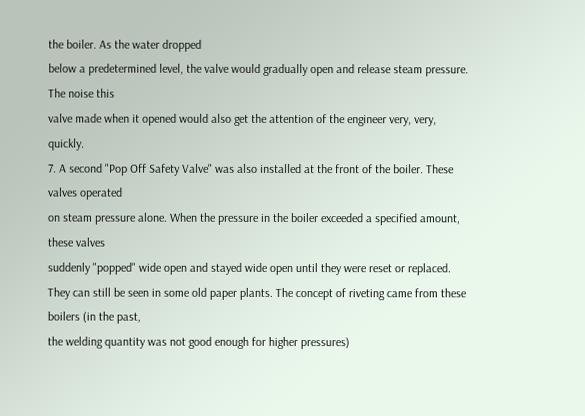the boiler. As the water dropped
below a predetermined level, the valve would gradually open and release steam pressure. The noise this
valve made when it opened would also get the attention of the engineer very, very, quickly.
7. A second "Pop Off Safety Valve" was also installed at the front of the boiler. These valves operated
on steam pressure alone. When the pressure in the boiler exceeded a specified amount, these valves
suddenly "popped" wide open and stayed wide open until they were reset or replaced.
They can still be seen in some old paper plants. The concept of riveting came from these boilers (in the past,
the welding quantity was not good enough for higher pressures)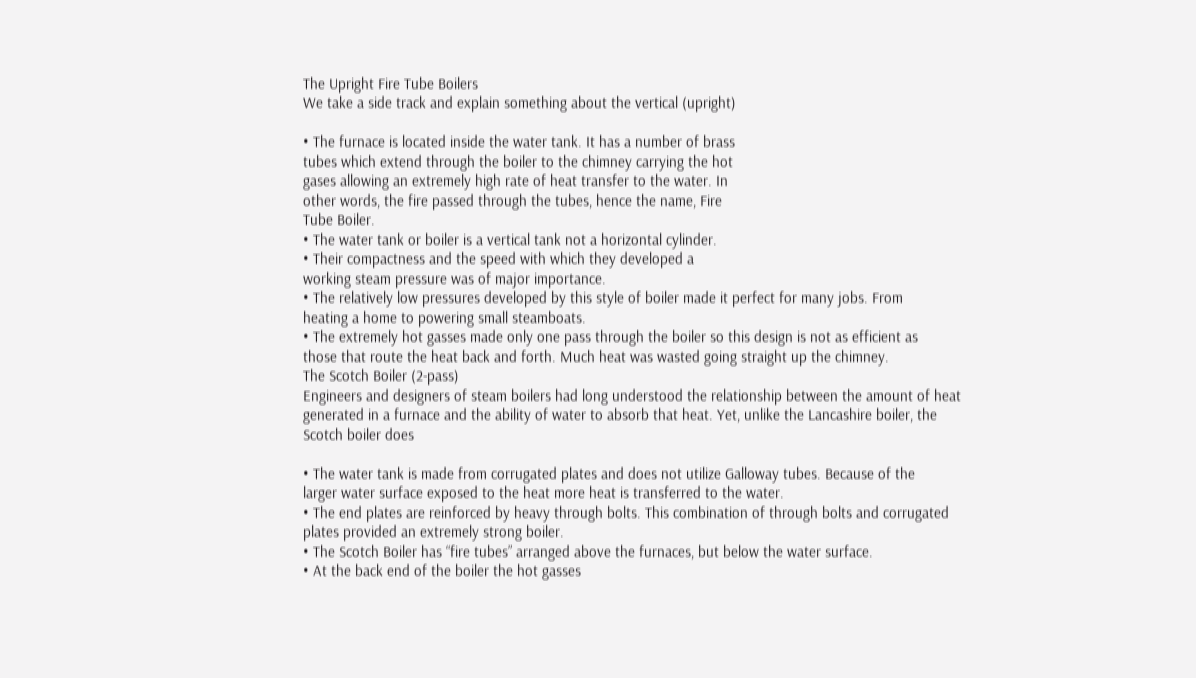The Upright Fire Tube Boilers
We take a side track and explain something about the vertical (upright)

• The furnace is located inside the water tank. It has a number of brass
tubes which extend through the boiler to the chimney carrying the hot
gases allowing an extremely high rate of heat transfer to the water. In
other words, the fire passed through the tubes, hence the name, Fire
Tube Boiler.
• The water tank or boiler is a vertical tank not a horizontal cylinder.
• Their compactness and the speed with which they developed a
working steam pressure was of major importance.
• The relatively low pressures developed by this style of boiler made it perfect for many jobs. From
heating a home to powering small steamboats.
• The extremely hot gasses made only one pass through the boiler so this design is not as efficient as
those that route the heat back and forth. Much heat was wasted going straight up the chimney.
The Scotch Boiler (2-pass)
Engineers and designers of steam boilers had long understood the relationship between the amount of heat
generated in a furnace and the ability of water to absorb that heat. Yet, unlike the Lancashire boiler, the
Scotch boiler does

• The water tank is made from corrugated plates and does not utilize Galloway tubes. Because of the
larger water surface exposed to the heat more heat is transferred to the water.
• The end plates are reinforced by heavy through bolts. This combination of through bolts and corrugated
plates provided an extremely strong boiler.
• The Scotch Boiler has “fire tubes” arranged above the furnaces, but below the water surface.
• At the back end of the boiler the hot gasses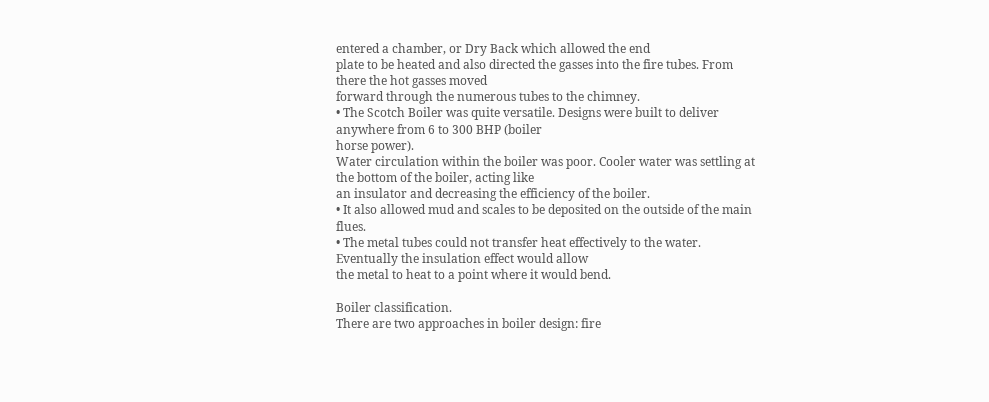entered a chamber, or Dry Back which allowed the end
plate to be heated and also directed the gasses into the fire tubes. From there the hot gasses moved
forward through the numerous tubes to the chimney.
• The Scotch Boiler was quite versatile. Designs were built to deliver anywhere from 6 to 300 BHP (boiler
horse power).
Water circulation within the boiler was poor. Cooler water was settling at the bottom of the boiler, acting like
an insulator and decreasing the efficiency of the boiler.
• It also allowed mud and scales to be deposited on the outside of the main flues.
• The metal tubes could not transfer heat effectively to the water. Eventually the insulation effect would allow
the metal to heat to a point where it would bend.

Boiler classification.
There are two approaches in boiler design: fire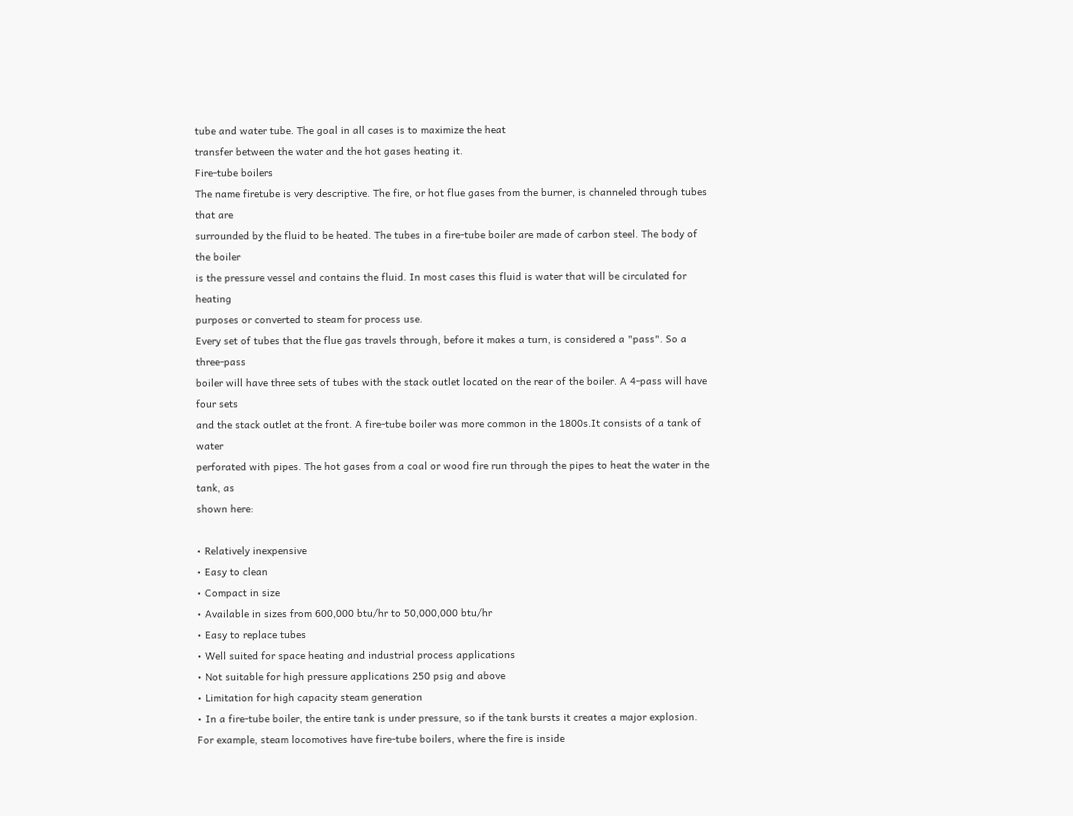tube and water tube. The goal in all cases is to maximize the heat
transfer between the water and the hot gases heating it.
Fire-tube boilers
The name firetube is very descriptive. The fire, or hot flue gases from the burner, is channeled through tubes that are
surrounded by the fluid to be heated. The tubes in a fire-tube boiler are made of carbon steel. The body of the boiler
is the pressure vessel and contains the fluid. In most cases this fluid is water that will be circulated for heating
purposes or converted to steam for process use.
Every set of tubes that the flue gas travels through, before it makes a turn, is considered a "pass". So a three-pass
boiler will have three sets of tubes with the stack outlet located on the rear of the boiler. A 4-pass will have four sets
and the stack outlet at the front. A fire-tube boiler was more common in the 1800s.It consists of a tank of water
perforated with pipes. The hot gases from a coal or wood fire run through the pipes to heat the water in the tank, as
shown here:

• Relatively inexpensive
• Easy to clean
• Compact in size
• Available in sizes from 600,000 btu/hr to 50,000,000 btu/hr
• Easy to replace tubes
• Well suited for space heating and industrial process applications
• Not suitable for high pressure applications 250 psig and above
• Limitation for high capacity steam generation
• In a fire-tube boiler, the entire tank is under pressure, so if the tank bursts it creates a major explosion.
For example, steam locomotives have fire-tube boilers, where the fire is inside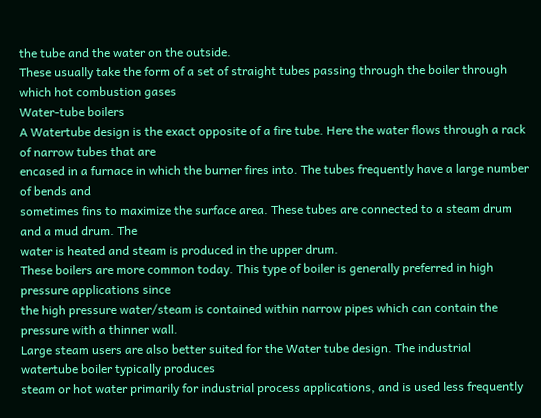the tube and the water on the outside.
These usually take the form of a set of straight tubes passing through the boiler through which hot combustion gases
Water-tube boilers
A Watertube design is the exact opposite of a fire tube. Here the water flows through a rack of narrow tubes that are
encased in a furnace in which the burner fires into. The tubes frequently have a large number of bends and
sometimes fins to maximize the surface area. These tubes are connected to a steam drum and a mud drum. The
water is heated and steam is produced in the upper drum.
These boilers are more common today. This type of boiler is generally preferred in high pressure applications since
the high pressure water/steam is contained within narrow pipes which can contain the pressure with a thinner wall.
Large steam users are also better suited for the Water tube design. The industrial watertube boiler typically produces
steam or hot water primarily for industrial process applications, and is used less frequently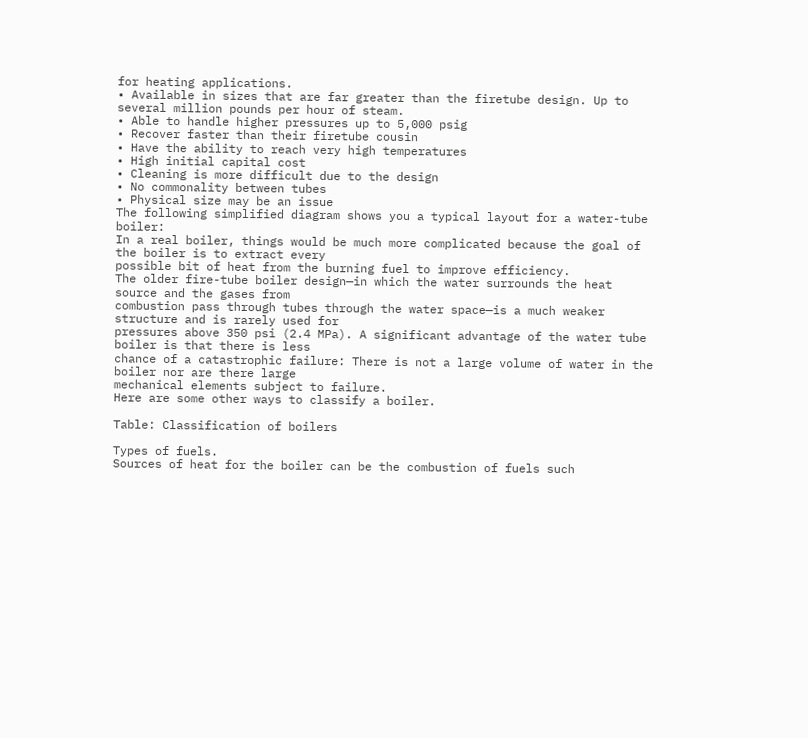for heating applications.
• Available in sizes that are far greater than the firetube design. Up to several million pounds per hour of steam.
• Able to handle higher pressures up to 5,000 psig
• Recover faster than their firetube cousin
• Have the ability to reach very high temperatures
• High initial capital cost
• Cleaning is more difficult due to the design
• No commonality between tubes
• Physical size may be an issue
The following simplified diagram shows you a typical layout for a water-tube boiler:
In a real boiler, things would be much more complicated because the goal of the boiler is to extract every
possible bit of heat from the burning fuel to improve efficiency.
The older fire-tube boiler design—in which the water surrounds the heat source and the gases from
combustion pass through tubes through the water space—is a much weaker structure and is rarely used for
pressures above 350 psi (2.4 MPa). A significant advantage of the water tube boiler is that there is less
chance of a catastrophic failure: There is not a large volume of water in the boiler nor are there large
mechanical elements subject to failure.
Here are some other ways to classify a boiler.

Table: Classification of boilers

Types of fuels.
Sources of heat for the boiler can be the combustion of fuels such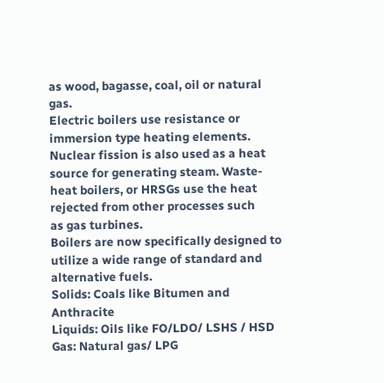as wood, bagasse, coal, oil or natural gas.
Electric boilers use resistance or immersion type heating elements. Nuclear fission is also used as a heat
source for generating steam. Waste-heat boilers, or HRSGs use the heat rejected from other processes such
as gas turbines.
Boilers are now specifically designed to utilize a wide range of standard and alternative fuels.
Solids: Coals like Bitumen and Anthracite
Liquids: Oils like FO/LDO/ LSHS / HSD
Gas: Natural gas/ LPG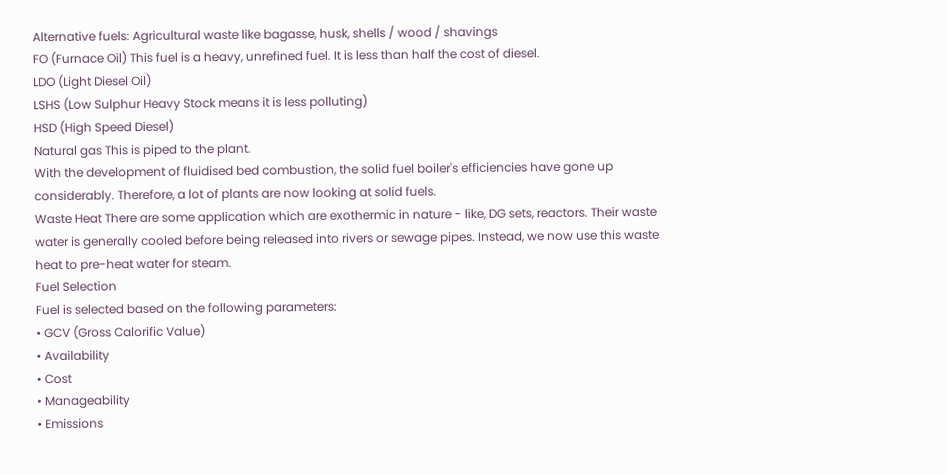Alternative fuels: Agricultural waste like bagasse, husk, shells / wood / shavings
FO (Furnace Oil) This fuel is a heavy, unrefined fuel. It is less than half the cost of diesel.
LDO (Light Diesel Oil)
LSHS (Low Sulphur Heavy Stock means it is less polluting)
HSD (High Speed Diesel)
Natural gas This is piped to the plant.
With the development of fluidised bed combustion, the solid fuel boiler's efficiencies have gone up
considerably. Therefore, a lot of plants are now looking at solid fuels.
Waste Heat There are some application which are exothermic in nature - like, DG sets, reactors. Their waste
water is generally cooled before being released into rivers or sewage pipes. Instead, we now use this waste
heat to pre-heat water for steam.
Fuel Selection
Fuel is selected based on the following parameters:
• GCV (Gross Calorific Value)
• Availability
• Cost
• Manageability
• Emissions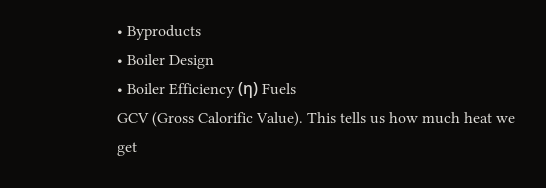• Byproducts
• Boiler Design
• Boiler Efficiency (η) Fuels
GCV (Gross Calorific Value). This tells us how much heat we get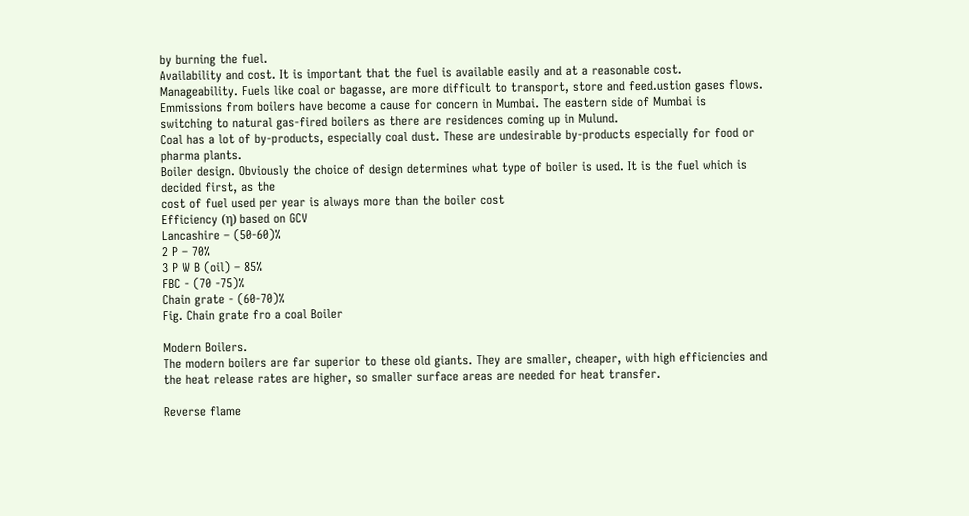by burning the fuel.
Availability and cost. It is important that the fuel is available easily and at a reasonable cost.
Manageability. Fuels like coal or bagasse, are more difficult to transport, store and feed.ustion gases flows.
Emmissions from boilers have become a cause for concern in Mumbai. The eastern side of Mumbai is
switching to natural gas-fired boilers as there are residences coming up in Mulund.
Coal has a lot of by-products, especially coal dust. These are undesirable by-products especially for food or
pharma plants.
Boiler design. Obviously the choice of design determines what type of boiler is used. It is the fuel which is
decided first, as the
cost of fuel used per year is always more than the boiler cost
Efficiency (η) based on GCV
Lancashire – (50-60)%
2 P – 70%
3 P W B (oil) – 85%
FBC - (70 -75)%
Chain grate - (60-70)%
Fig. Chain grate fro a coal Boiler

Modern Boilers.
The modern boilers are far superior to these old giants. They are smaller, cheaper, with high efficiencies and
the heat release rates are higher, so smaller surface areas are needed for heat transfer.

Reverse flame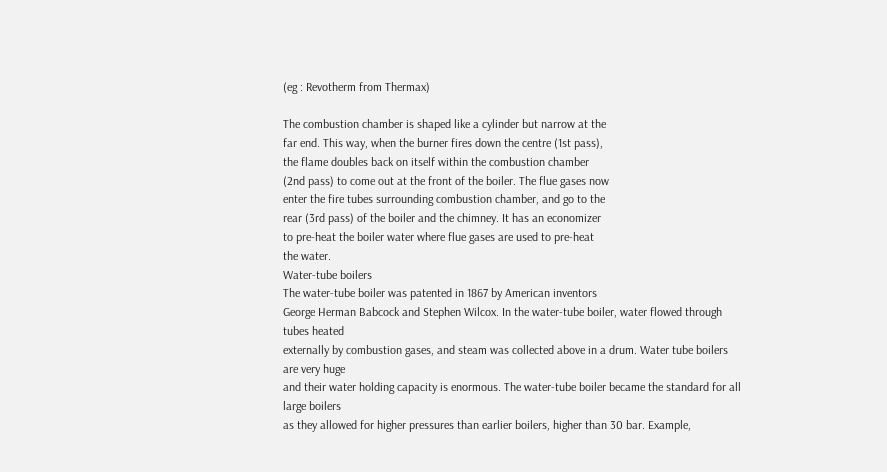(eg : Revotherm from Thermax)

The combustion chamber is shaped like a cylinder but narrow at the
far end. This way, when the burner fires down the centre (1st pass),
the flame doubles back on itself within the combustion chamber
(2nd pass) to come out at the front of the boiler. The flue gases now
enter the fire tubes surrounding combustion chamber, and go to the
rear (3rd pass) of the boiler and the chimney. It has an economizer
to pre-heat the boiler water where flue gases are used to pre-heat
the water.
Water-tube boilers
The water-tube boiler was patented in 1867 by American inventors
George Herman Babcock and Stephen Wilcox. In the water-tube boiler, water flowed through tubes heated
externally by combustion gases, and steam was collected above in a drum. Water tube boilers are very huge
and their water holding capacity is enormous. The water-tube boiler became the standard for all large boilers
as they allowed for higher pressures than earlier boilers, higher than 30 bar. Example,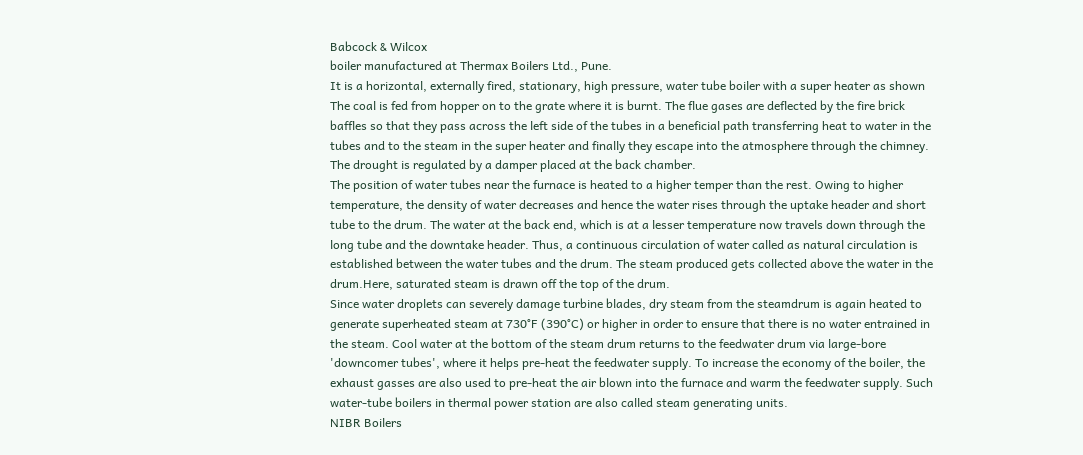Babcock & Wilcox
boiler manufactured at Thermax Boilers Ltd., Pune.
It is a horizontal, externally fired, stationary, high pressure, water tube boiler with a super heater as shown
The coal is fed from hopper on to the grate where it is burnt. The flue gases are deflected by the fire brick
baffles so that they pass across the left side of the tubes in a beneficial path transferring heat to water in the
tubes and to the steam in the super heater and finally they escape into the atmosphere through the chimney.
The drought is regulated by a damper placed at the back chamber.
The position of water tubes near the furnace is heated to a higher temper than the rest. Owing to higher
temperature, the density of water decreases and hence the water rises through the uptake header and short
tube to the drum. The water at the back end, which is at a lesser temperature now travels down through the
long tube and the downtake header. Thus, a continuous circulation of water called as natural circulation is
established between the water tubes and the drum. The steam produced gets collected above the water in the
drum.Here, saturated steam is drawn off the top of the drum.
Since water droplets can severely damage turbine blades, dry steam from the steamdrum is again heated to
generate superheated steam at 730°F (390°C) or higher in order to ensure that there is no water entrained in
the steam. Cool water at the bottom of the steam drum returns to the feedwater drum via large-bore
'downcomer tubes', where it helps pre-heat the feedwater supply. To increase the economy of the boiler, the
exhaust gasses are also used to pre-heat the air blown into the furnace and warm the feedwater supply. Such
water-tube boilers in thermal power station are also called steam generating units.
NIBR Boilers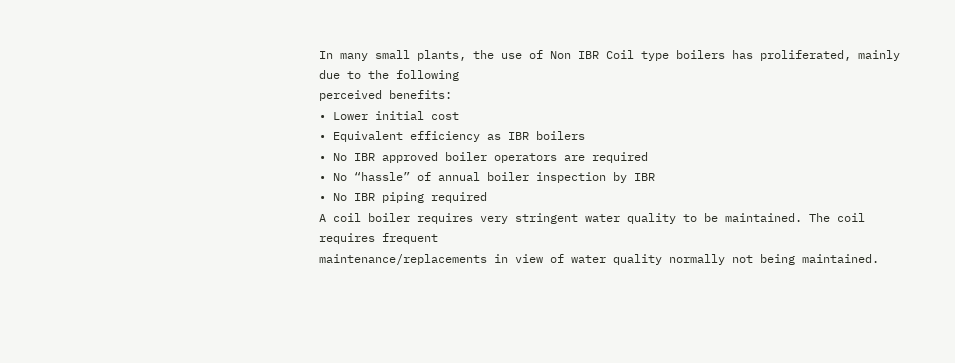In many small plants, the use of Non IBR Coil type boilers has proliferated, mainly due to the following
perceived benefits:
• Lower initial cost
• Equivalent efficiency as IBR boilers
• No IBR approved boiler operators are required
• No “hassle” of annual boiler inspection by IBR
• No IBR piping required
A coil boiler requires very stringent water quality to be maintained. The coil requires frequent
maintenance/replacements in view of water quality normally not being maintained.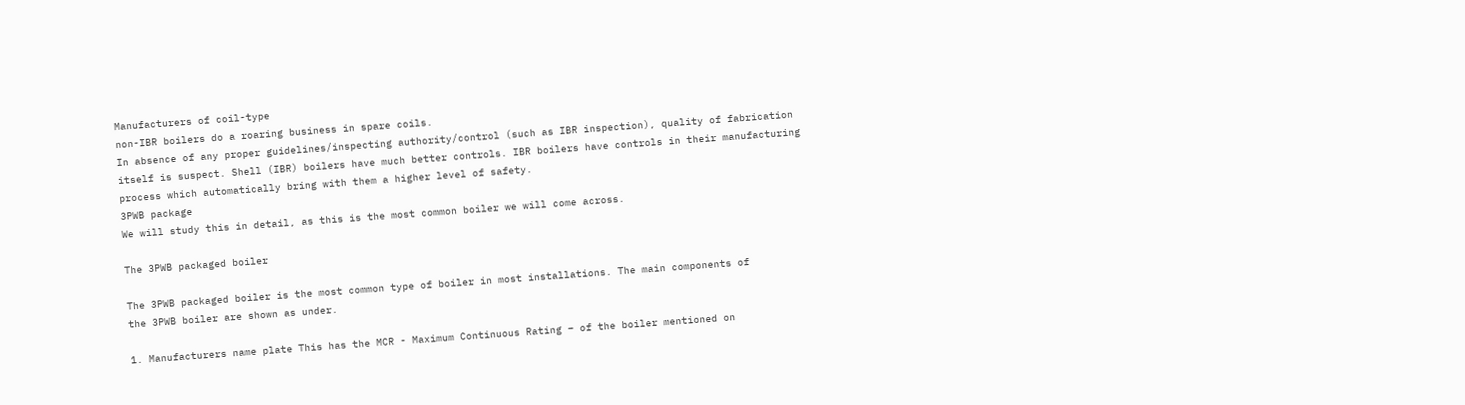Manufacturers of coil-type
non-IBR boilers do a roaring business in spare coils.
In absence of any proper guidelines/inspecting authority/control (such as IBR inspection), quality of fabrication
itself is suspect. Shell (IBR) boilers have much better controls. IBR boilers have controls in their manufacturing
process which automatically bring with them a higher level of safety.
3PWB package
We will study this in detail, as this is the most common boiler we will come across.

The 3PWB packaged boiler

The 3PWB packaged boiler is the most common type of boiler in most installations. The main components of
the 3PWB boiler are shown as under.

1. Manufacturers name plate This has the MCR - Maximum Continuous Rating – of the boiler mentioned on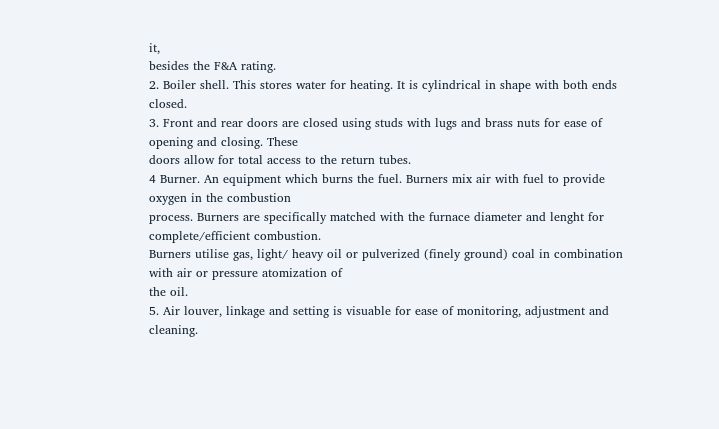it,
besides the F&A rating.
2. Boiler shell. This stores water for heating. It is cylindrical in shape with both ends closed.
3. Front and rear doors are closed using studs with lugs and brass nuts for ease of opening and closing. These
doors allow for total access to the return tubes.
4 Burner. An equipment which burns the fuel. Burners mix air with fuel to provide oxygen in the combustion
process. Burners are specifically matched with the furnace diameter and lenght for complete/efficient combustion.
Burners utilise gas, light/ heavy oil or pulverized (finely ground) coal in combination with air or pressure atomization of
the oil.
5. Air louver, linkage and setting is visuable for ease of monitoring, adjustment and cleaning.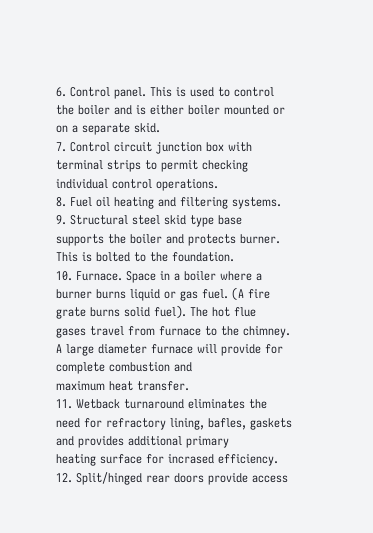6. Control panel. This is used to control the boiler and is either boiler mounted or on a separate skid.
7. Control circuit junction box with terminal strips to permit checking individual control operations.
8. Fuel oil heating and filtering systems.
9. Structural steel skid type base supports the boiler and protects burner. This is bolted to the foundation.
10. Furnace. Space in a boiler where a burner burns liquid or gas fuel. (A fire grate burns solid fuel). The hot flue
gases travel from furnace to the chimney. A large diameter furnace will provide for complete combustion and
maximum heat transfer.
11. Wetback turnaround eliminates the need for refractory lining, bafles, gaskets and provides additional primary
heating surface for incrased efficiency.
12. Split/hinged rear doors provide access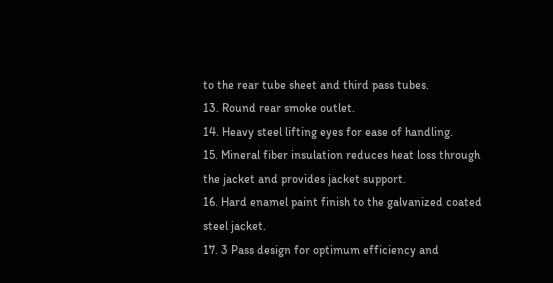to the rear tube sheet and third pass tubes.
13. Round rear smoke outlet.
14. Heavy steel lifting eyes for ease of handling.
15. Mineral fiber insulation reduces heat loss through the jacket and provides jacket support.
16. Hard enamel paint finish to the galvanized coated steel jacket.
17. 3 Pass design for optimum efficiency and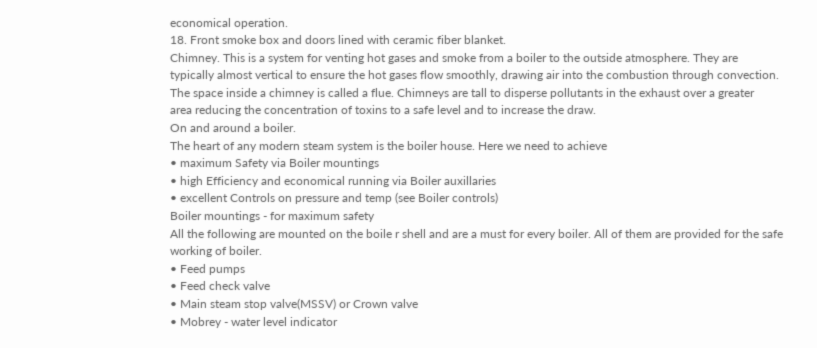economical operation.
18. Front smoke box and doors lined with ceramic fiber blanket.
Chimney. This is a system for venting hot gases and smoke from a boiler to the outside atmosphere. They are
typically almost vertical to ensure the hot gases flow smoothly, drawing air into the combustion through convection.
The space inside a chimney is called a flue. Chimneys are tall to disperse pollutants in the exhaust over a greater
area reducing the concentration of toxins to a safe level and to increase the draw.
On and around a boiler.
The heart of any modern steam system is the boiler house. Here we need to achieve
• maximum Safety via Boiler mountings
• high Efficiency and economical running via Boiler auxillaries
• excellent Controls on pressure and temp (see Boiler controls)
Boiler mountings - for maximum safety
All the following are mounted on the boile r shell and are a must for every boiler. All of them are provided for the safe
working of boiler.
• Feed pumps
• Feed check valve
• Main steam stop valve(MSSV) or Crown valve
• Mobrey - water level indicator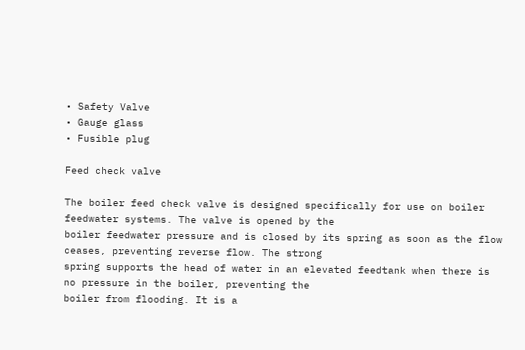• Safety Valve
• Gauge glass
• Fusible plug

Feed check valve

The boiler feed check valve is designed specifically for use on boiler feedwater systems. The valve is opened by the
boiler feedwater pressure and is closed by its spring as soon as the flow ceases, preventing reverse flow. The strong
spring supports the head of water in an elevated feedtank when there is no pressure in the boiler, preventing the
boiler from flooding. It is a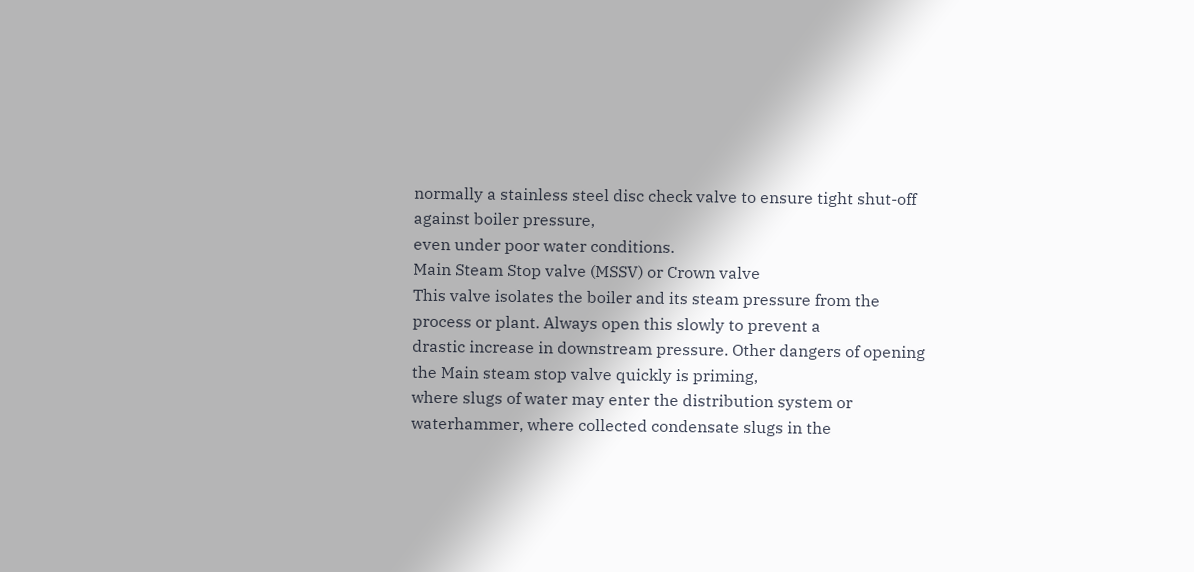normally a stainless steel disc check valve to ensure tight shut-off against boiler pressure,
even under poor water conditions.
Main Steam Stop valve (MSSV) or Crown valve
This valve isolates the boiler and its steam pressure from the process or plant. Always open this slowly to prevent a
drastic increase in downstream pressure. Other dangers of opening the Main steam stop valve quickly is priming,
where slugs of water may enter the distribution system or waterhammer, where collected condensate slugs in the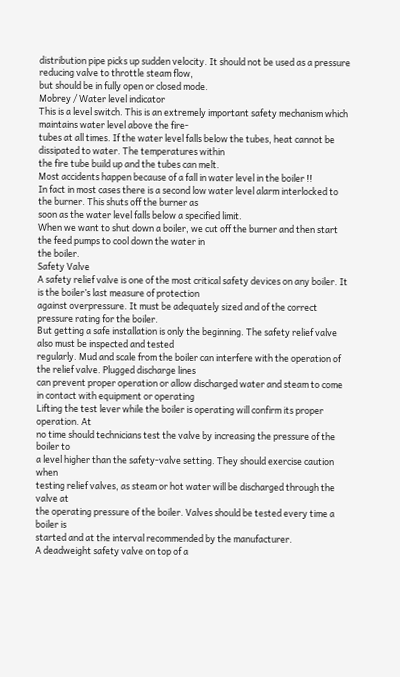distribution pipe picks up sudden velocity. It should not be used as a pressure reducing valve to throttle steam flow,
but should be in fully open or closed mode.
Mobrey / Water level indicator
This is a level switch. This is an extremely important safety mechanism which maintains water level above the fire-
tubes at all times. If the water level falls below the tubes, heat cannot be dissipated to water. The temperatures within
the fire tube build up and the tubes can melt.
Most accidents happen because of a fall in water level in the boiler !!
In fact in most cases there is a second low water level alarm interlocked to the burner. This shuts off the burner as
soon as the water level falls below a specified limit.
When we want to shut down a boiler, we cut off the burner and then start the feed pumps to cool down the water in
the boiler.
Safety Valve
A safety relief valve is one of the most critical safety devices on any boiler. It is the boiler’s last measure of protection
against overpressure. It must be adequately sized and of the correct pressure rating for the boiler.
But getting a safe installation is only the beginning. The safety relief valve also must be inspected and tested
regularly. Mud and scale from the boiler can interfere with the operation of the relief valve. Plugged discharge lines
can prevent proper operation or allow discharged water and steam to come in contact with equipment or operating
Lifting the test lever while the boiler is operating will confirm its proper operation. At
no time should technicians test the valve by increasing the pressure of the boiler to
a level higher than the safety-valve setting. They should exercise caution when
testing relief valves, as steam or hot water will be discharged through the valve at
the operating pressure of the boiler. Valves should be tested every time a boiler is
started and at the interval recommended by the manufacturer.
A deadweight safety valve on top of a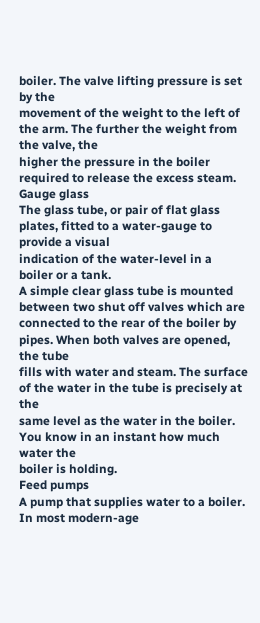boiler. The valve lifting pressure is set by the
movement of the weight to the left of the arm. The further the weight from the valve, the
higher the pressure in the boiler required to release the excess steam.
Gauge glass
The glass tube, or pair of flat glass plates, fitted to a water-gauge to provide a visual
indication of the water-level in a boiler or a tank.
A simple clear glass tube is mounted between two shut off valves which are
connected to the rear of the boiler by pipes. When both valves are opened, the tube
fills with water and steam. The surface of the water in the tube is precisely at the
same level as the water in the boiler. You know in an instant how much water the
boiler is holding.
Feed pumps
A pump that supplies water to a boiler. In most modern-age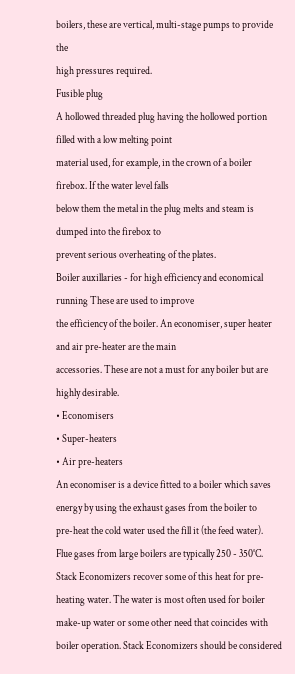boilers, these are vertical, multi-stage pumps to provide the
high pressures required.
Fusible plug
A hollowed threaded plug having the hollowed portion filled with a low melting point
material used, for example, in the crown of a boiler firebox. If the water level falls
below them the metal in the plug melts and steam is dumped into the firebox to
prevent serious overheating of the plates.
Boiler auxillaries - for high efficiency and economical running These are used to improve
the efficiency of the boiler. An economiser, super heater and air pre-heater are the main
accessories. These are not a must for any boiler but are highly desirable.
• Economisers
• Super-heaters
• Air pre-heaters
An economiser is a device fitted to a boiler which saves energy by using the exhaust gases from the boiler to
pre-heat the cold water used the fill it (the feed water).
Flue gases from large boilers are typically 250 - 350°C. Stack Economizers recover some of this heat for pre-
heating water. The water is most often used for boiler make-up water or some other need that coincides with
boiler operation. Stack Economizers should be considered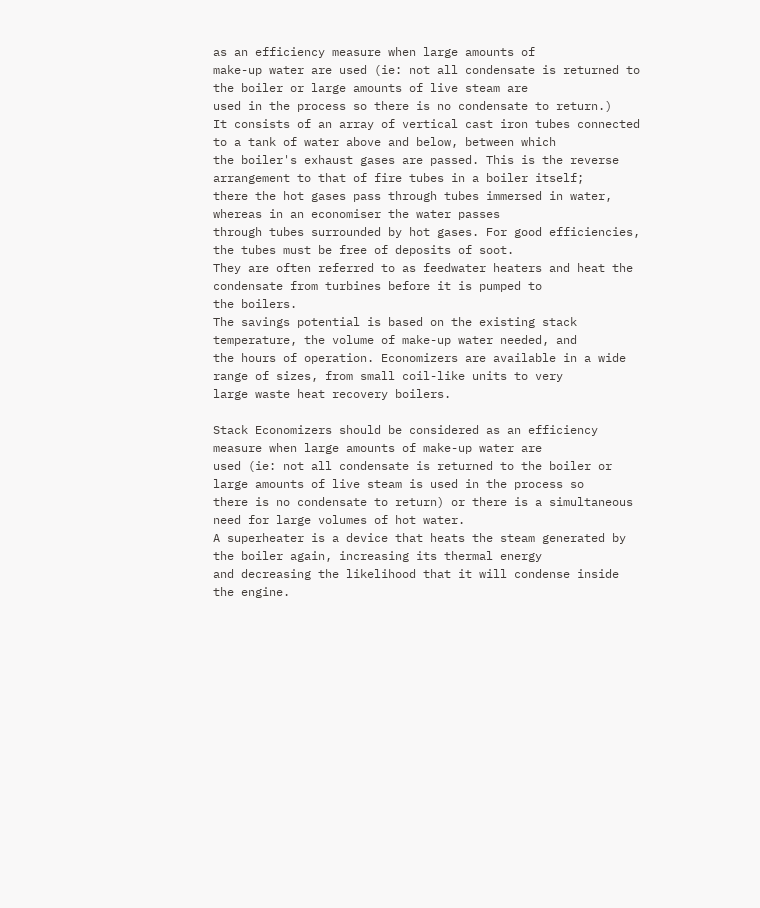as an efficiency measure when large amounts of
make-up water are used (ie: not all condensate is returned to the boiler or large amounts of live steam are
used in the process so there is no condensate to return.)
It consists of an array of vertical cast iron tubes connected to a tank of water above and below, between which
the boiler's exhaust gases are passed. This is the reverse arrangement to that of fire tubes in a boiler itself;
there the hot gases pass through tubes immersed in water, whereas in an economiser the water passes
through tubes surrounded by hot gases. For good efficiencies, the tubes must be free of deposits of soot.
They are often referred to as feedwater heaters and heat the condensate from turbines before it is pumped to
the boilers.
The savings potential is based on the existing stack temperature, the volume of make-up water needed, and
the hours of operation. Economizers are available in a wide range of sizes, from small coil-like units to very
large waste heat recovery boilers.

Stack Economizers should be considered as an efficiency measure when large amounts of make-up water are
used (ie: not all condensate is returned to the boiler or large amounts of live steam is used in the process so
there is no condensate to return) or there is a simultaneous need for large volumes of hot water.
A superheater is a device that heats the steam generated by the boiler again, increasing its thermal energy
and decreasing the likelihood that it will condense inside the engine.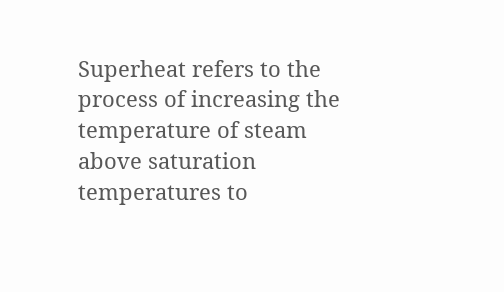Superheat refers to the process of increasing the temperature of steam above saturation temperatures to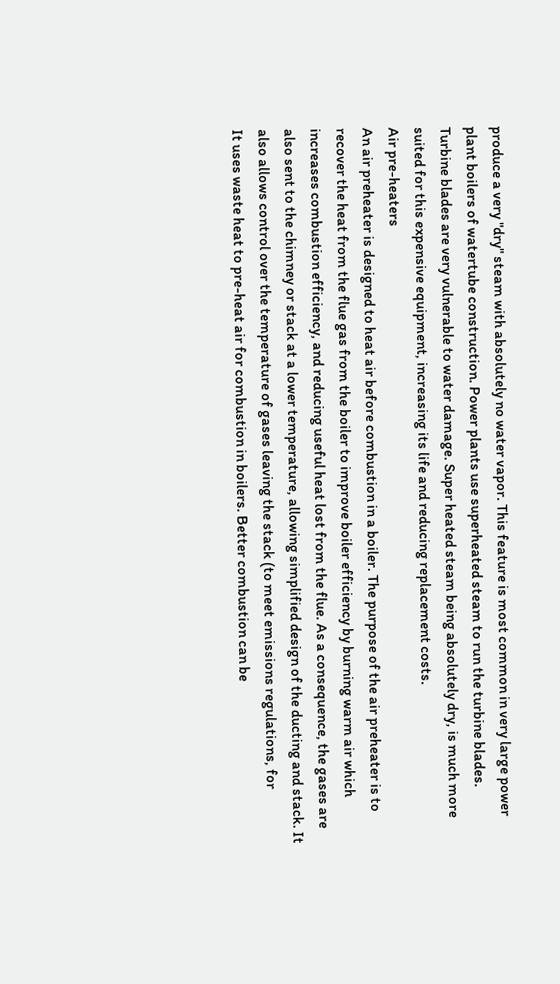produce a very "dry" steam with absolutely no water vapor. This feature is most common in very large power
plant boilers of watertube construction. Power plants use superheated steam to run the turbine blades.
Turbine blades are very vulnerable to water damage. Super heated steam being absolutely dry, is much more
suited for this expensive equipment, increasing its life and reducing replacement costs.
Air pre-heaters
An air preheater is designed to heat air before combustion in a boiler. The purpose of the air preheater is to
recover the heat from the flue gas from the boiler to improve boiler efficiency by burning warm air which
increases combustion efficiency, and reducing useful heat lost from the flue. As a consequence, the gases are
also sent to the chimney or stack at a lower temperature, allowing simplified design of the ducting and stack. It
also allows control over the temperature of gases leaving the stack (to meet emissions regulations, for
It uses waste heat to pre-heat air for combustion in boilers. Better combustion can be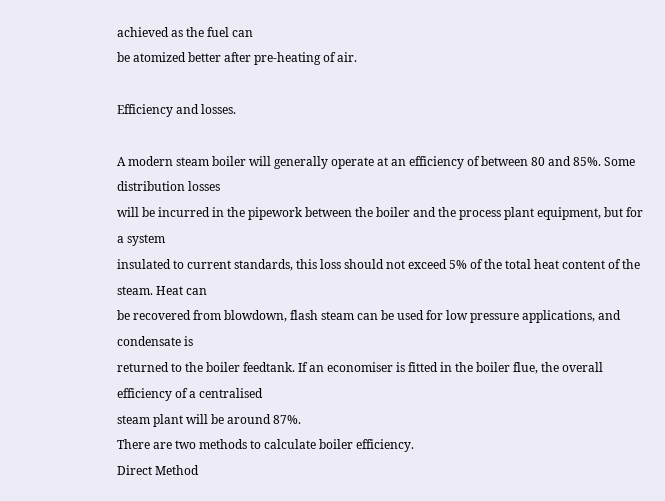achieved as the fuel can
be atomized better after pre-heating of air.

Efficiency and losses.

A modern steam boiler will generally operate at an efficiency of between 80 and 85%. Some distribution losses
will be incurred in the pipework between the boiler and the process plant equipment, but for a system
insulated to current standards, this loss should not exceed 5% of the total heat content of the steam. Heat can
be recovered from blowdown, flash steam can be used for low pressure applications, and condensate is
returned to the boiler feedtank. If an economiser is fitted in the boiler flue, the overall efficiency of a centralised
steam plant will be around 87%.
There are two methods to calculate boiler efficiency.
Direct Method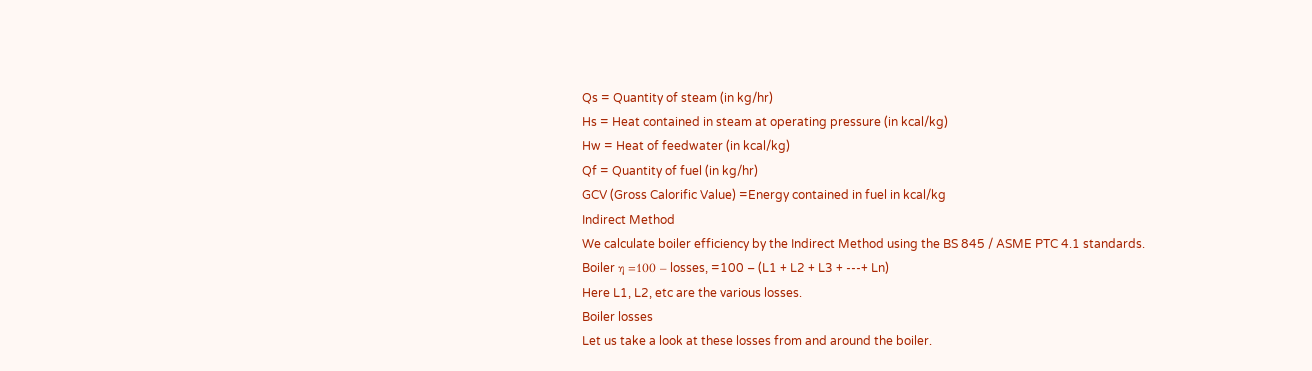Qs = Quantity of steam (in kg/hr)
Hs = Heat contained in steam at operating pressure (in kcal/kg)
Hw = Heat of feedwater (in kcal/kg)
Qf = Quantity of fuel (in kg/hr)
GCV (Gross Calorific Value) =Energy contained in fuel in kcal/kg
Indirect Method
We calculate boiler efficiency by the Indirect Method using the BS 845 / ASME PTC 4.1 standards.
Boiler η =100 – losses, =100 – (L1 + L2 + L3 + ---+ Ln)
Here L1, L2, etc are the various losses.
Boiler losses
Let us take a look at these losses from and around the boiler.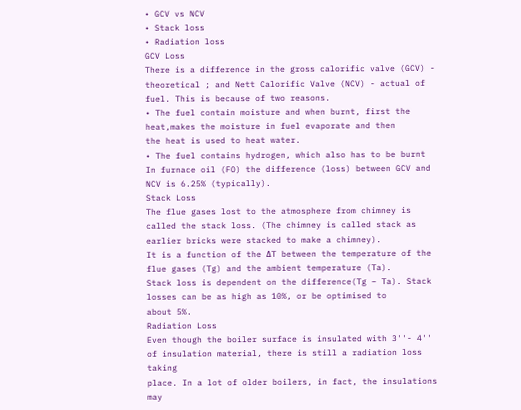• GCV vs NCV
• Stack loss
• Radiation loss
GCV Loss
There is a difference in the gross calorific valve (GCV) - theoretical ; and Nett Calorific Valve (NCV) - actual of
fuel. This is because of two reasons.
• The fuel contain moisture and when burnt, first the heat,makes the moisture in fuel evaporate and then
the heat is used to heat water.
• The fuel contains hydrogen, which also has to be burnt
In furnace oil (FO) the difference (loss) between GCV and NCV is 6.25% (typically).
Stack Loss
The flue gases lost to the atmosphere from chimney is called the stack loss. (The chimney is called stack as
earlier bricks were stacked to make a chimney).
It is a function of the ΔT between the temperature of the flue gases (Tg) and the ambient temperature (Ta).
Stack loss is dependent on the difference(Tg – Ta). Stack losses can be as high as 10%, or be optimised to
about 5%.
Radiation Loss
Even though the boiler surface is insulated with 3''- 4'' of insulation material, there is still a radiation loss taking
place. In a lot of older boilers, in fact, the insulations may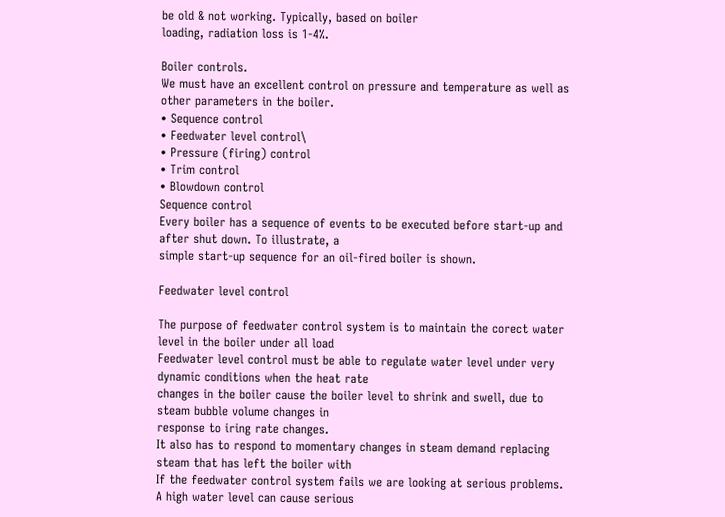be old & not working. Typically, based on boiler
loading, radiation loss is 1-4%.

Boiler controls.
We must have an excellent control on pressure and temperature as well as other parameters in the boiler.
• Sequence control
• Feedwater level control\
• Pressure (firing) control
• Trim control
• Blowdown control
Sequence control
Every boiler has a sequence of events to be executed before start-up and after shut down. To illustrate, a
simple start-up sequence for an oil-fired boiler is shown.

Feedwater level control

The purpose of feedwater control system is to maintain the corect water level in the boiler under all load
Feedwater level control must be able to regulate water level under very dynamic conditions when the heat rate
changes in the boiler cause the boiler level to shrink and swell, due to steam bubble volume changes in
response to iring rate changes.
It also has to respond to momentary changes in steam demand replacing steam that has left the boiler with
If the feedwater control system fails we are looking at serious problems. A high water level can cause serious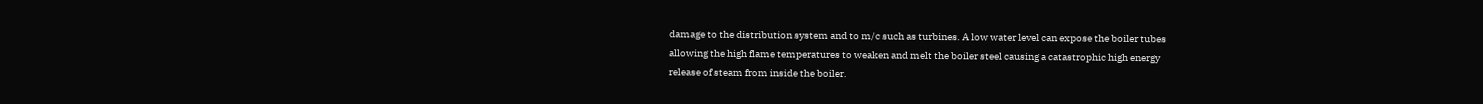damage to the distribution system and to m/c such as turbines. A low water level can expose the boiler tubes
allowing the high flame temperatures to weaken and melt the boiler steel causing a catastrophic high energy
release of steam from inside the boiler.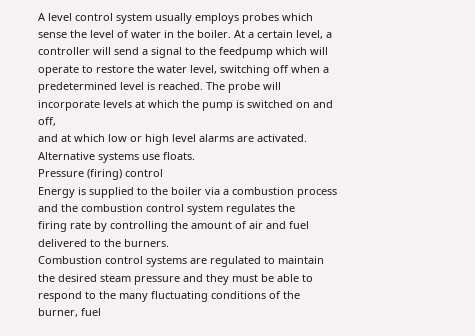A level control system usually employs probes which sense the level of water in the boiler. At a certain level, a
controller will send a signal to the feedpump which will operate to restore the water level, switching off when a
predetermined level is reached. The probe will incorporate levels at which the pump is switched on and off,
and at which low or high level alarms are activated. Alternative systems use floats.
Pressure (firing) control
Energy is supplied to the boiler via a combustion process and the combustion control system regulates the
firing rate by controlling the amount of air and fuel delivered to the burners.
Combustion control systems are regulated to maintain the desired steam pressure and they must be able to
respond to the many fluctuating conditions of the burner, fuel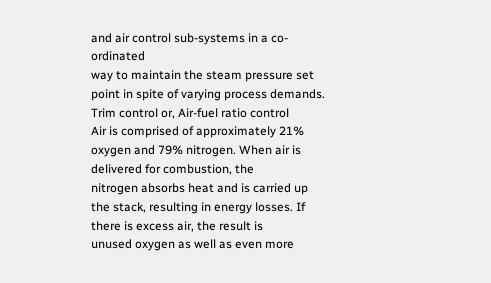and air control sub-systems in a co-ordinated
way to maintain the steam pressure set point in spite of varying process demands.
Trim control or, Air-fuel ratio control
Air is comprised of approximately 21% oxygen and 79% nitrogen. When air is delivered for combustion, the
nitrogen absorbs heat and is carried up the stack, resulting in energy losses. If there is excess air, the result is
unused oxygen as well as even more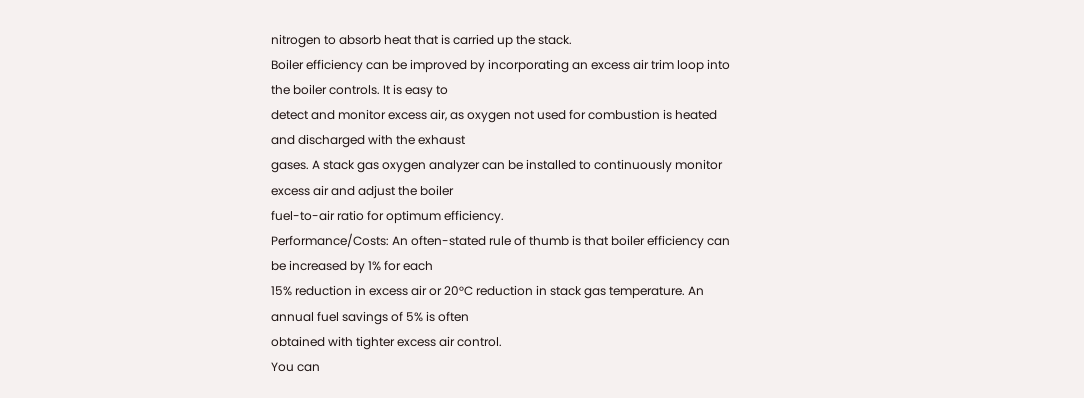nitrogen to absorb heat that is carried up the stack.
Boiler efficiency can be improved by incorporating an excess air trim loop into the boiler controls. It is easy to
detect and monitor excess air, as oxygen not used for combustion is heated and discharged with the exhaust
gases. A stack gas oxygen analyzer can be installed to continuously monitor excess air and adjust the boiler
fuel-to-air ratio for optimum efficiency.
Performance/Costs: An often-stated rule of thumb is that boiler efficiency can be increased by 1% for each
15% reduction in excess air or 20°C reduction in stack gas temperature. An annual fuel savings of 5% is often
obtained with tighter excess air control.
You can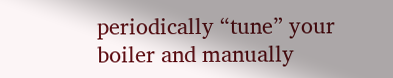periodically “tune” your boiler and manually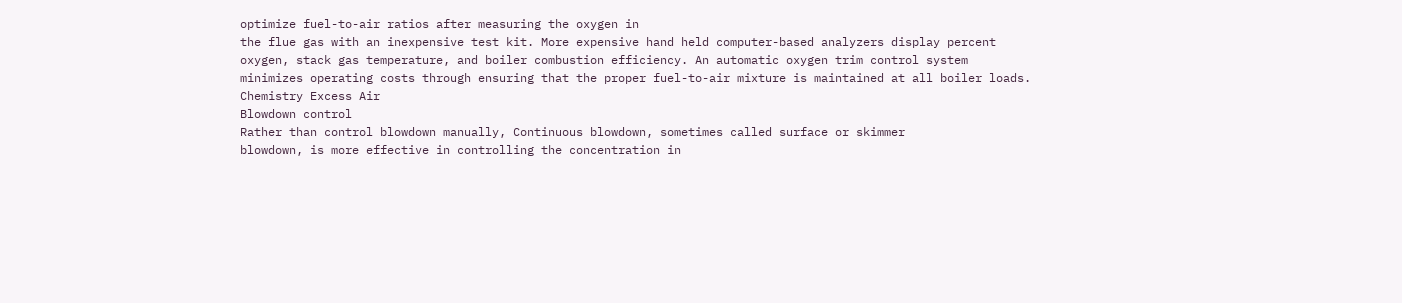optimize fuel-to-air ratios after measuring the oxygen in
the flue gas with an inexpensive test kit. More expensive hand held computer-based analyzers display percent
oxygen, stack gas temperature, and boiler combustion efficiency. An automatic oxygen trim control system
minimizes operating costs through ensuring that the proper fuel-to-air mixture is maintained at all boiler loads.
Chemistry Excess Air
Blowdown control
Rather than control blowdown manually, Continuous blowdown, sometimes called surface or skimmer
blowdown, is more effective in controlling the concentration in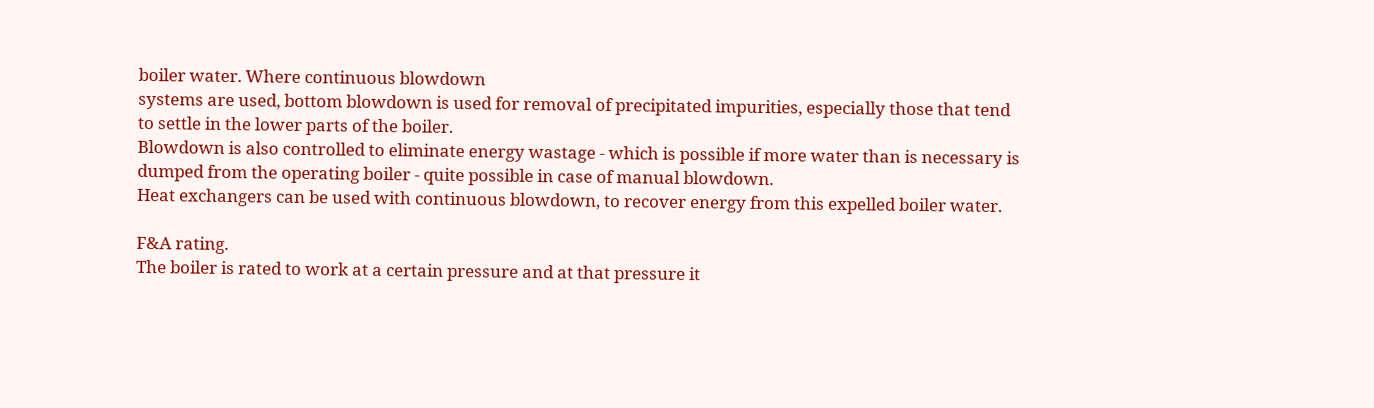boiler water. Where continuous blowdown
systems are used, bottom blowdown is used for removal of precipitated impurities, especially those that tend
to settle in the lower parts of the boiler.
Blowdown is also controlled to eliminate energy wastage - which is possible if more water than is necessary is
dumped from the operating boiler - quite possible in case of manual blowdown.
Heat exchangers can be used with continuous blowdown, to recover energy from this expelled boiler water.

F&A rating.
The boiler is rated to work at a certain pressure and at that pressure it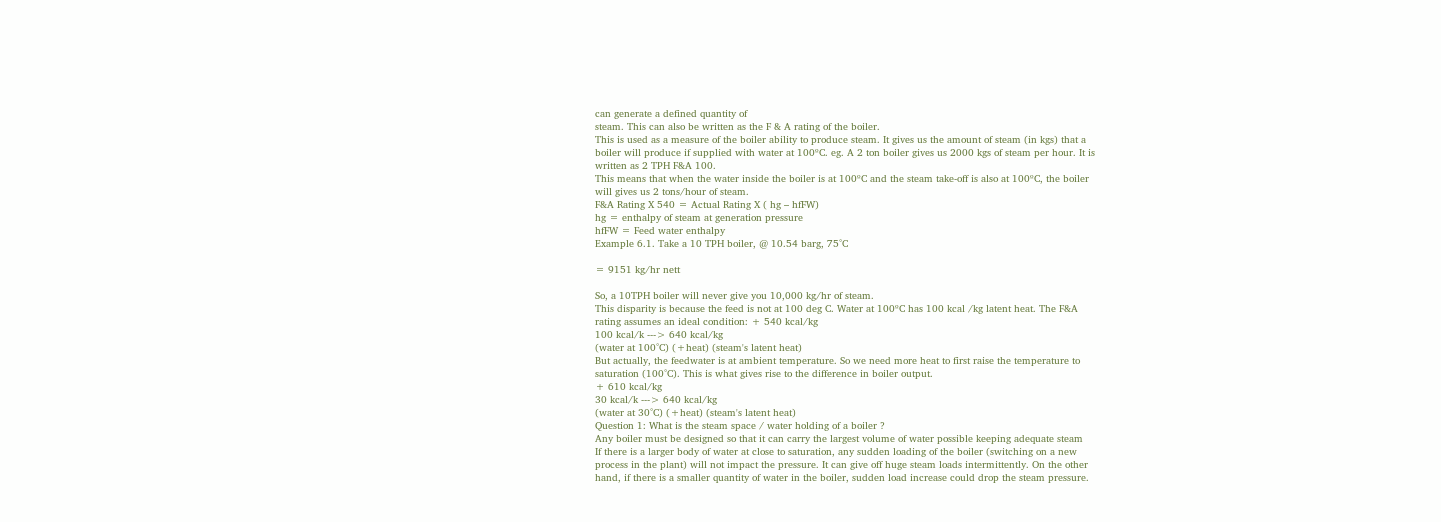can generate a defined quantity of
steam. This can also be written as the F & A rating of the boiler.
This is used as a measure of the boiler ability to produce steam. It gives us the amount of steam (in kgs) that a
boiler will produce if supplied with water at 100ºC. eg. A 2 ton boiler gives us 2000 kgs of steam per hour. It is
written as 2 TPH F&A 100.
This means that when the water inside the boiler is at 100ºC and the steam take-off is also at 100ºC, the boiler
will gives us 2 tons/hour of steam.
F&A Rating X 540 = Actual Rating X ( hg – hfFW)
hg = enthalpy of steam at generation pressure
hfFW = Feed water enthalpy
Example 6.1. Take a 10 TPH boiler, @ 10.54 barg, 75°C

= 9151 kg/hr nett

So, a 10TPH boiler will never give you 10,000 kg/hr of steam.
This disparity is because the feed is not at 100 deg C. Water at 100ºC has 100 kcal /kg latent heat. The F&A
rating assumes an ideal condition: + 540 kcal/kg
100 kcal/k ---> 640 kcal/kg
(water at 100°C) (+heat) (steam's latent heat)
But actually, the feedwater is at ambient temperature. So we need more heat to first raise the temperature to
saturation (100°C). This is what gives rise to the difference in boiler output.
+ 610 kcal/kg
30 kcal/k ---> 640 kcal/kg
(water at 30°C) (+heat) (steam's latent heat)
Question 1: What is the steam space / water holding of a boiler ?
Any boiler must be designed so that it can carry the largest volume of water possible keeping adequate steam
If there is a larger body of water at close to saturation, any sudden loading of the boiler (switching on a new
process in the plant) will not impact the pressure. It can give off huge steam loads intermittently. On the other
hand, if there is a smaller quantity of water in the boiler, sudden load increase could drop the steam pressure.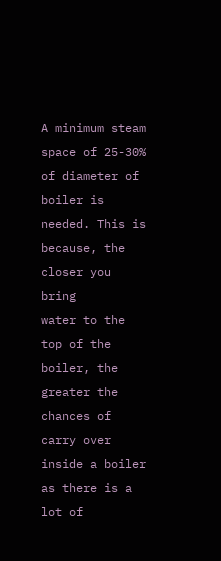A minimum steam space of 25-30% of diameter of boiler is needed. This is because, the closer you bring
water to the top of the boiler, the greater the chances of carry over inside a boiler as there is a lot of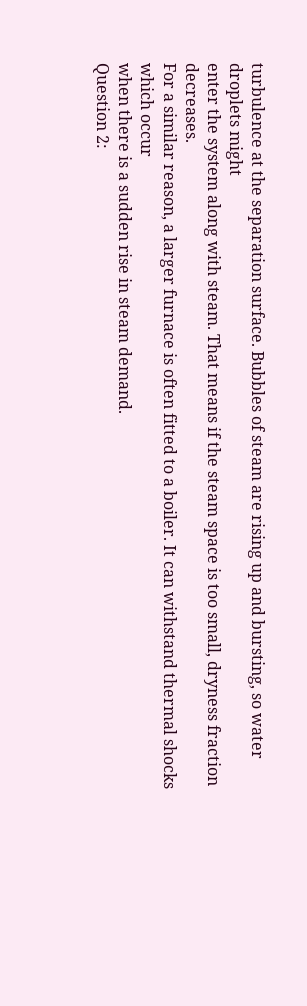turbulence at the separation surface. Bubbles of steam are rising up and bursting, so water droplets might
enter the system along with steam. That means if the steam space is too small, dryness fraction decreases.
For a similar reason, a larger furnace is often fitted to a boiler. It can withstand thermal shocks which occur
when there is a sudden rise in steam demand.
Question 2: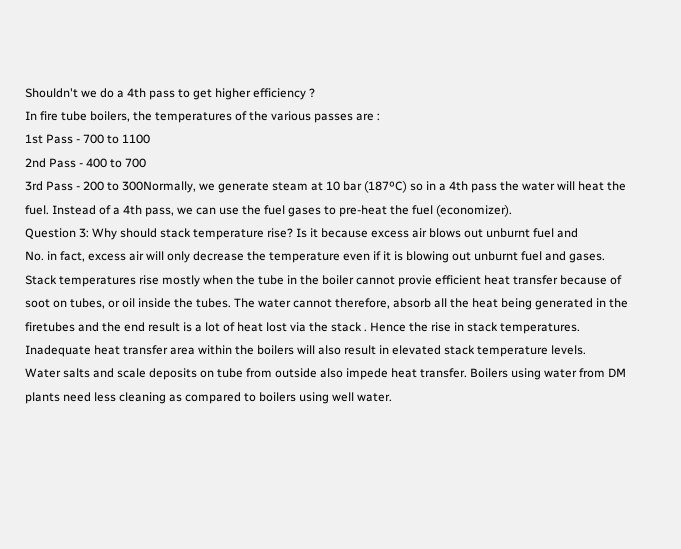Shouldn't we do a 4th pass to get higher efficiency ?
In fire tube boilers, the temperatures of the various passes are :
1st Pass - 700 to 1100
2nd Pass - 400 to 700
3rd Pass - 200 to 300Normally, we generate steam at 10 bar (187ºC) so in a 4th pass the water will heat the
fuel. Instead of a 4th pass, we can use the fuel gases to pre-heat the fuel (economizer).
Question 3: Why should stack temperature rise? Is it because excess air blows out unburnt fuel and
No. in fact, excess air will only decrease the temperature even if it is blowing out unburnt fuel and gases.
Stack temperatures rise mostly when the tube in the boiler cannot provie efficient heat transfer because of
soot on tubes, or oil inside the tubes. The water cannot therefore, absorb all the heat being generated in the
firetubes and the end result is a lot of heat lost via the stack . Hence the rise in stack temperatures.
Inadequate heat transfer area within the boilers will also result in elevated stack temperature levels.
Water salts and scale deposits on tube from outside also impede heat transfer. Boilers using water from DM
plants need less cleaning as compared to boilers using well water.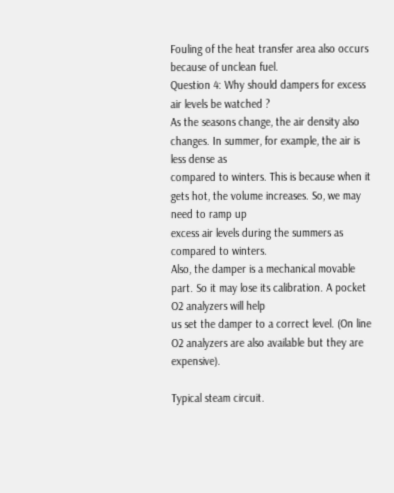Fouling of the heat transfer area also occurs because of unclean fuel.
Question 4: Why should dampers for excess air levels be watched ?
As the seasons change, the air density also changes. In summer, for example, the air is less dense as
compared to winters. This is because when it gets hot, the volume increases. So, we may need to ramp up
excess air levels during the summers as compared to winters.
Also, the damper is a mechanical movable part. So it may lose its calibration. A pocket O2 analyzers will help
us set the damper to a correct level. (On line O2 analyzers are also available but they are expensive).

Typical steam circuit.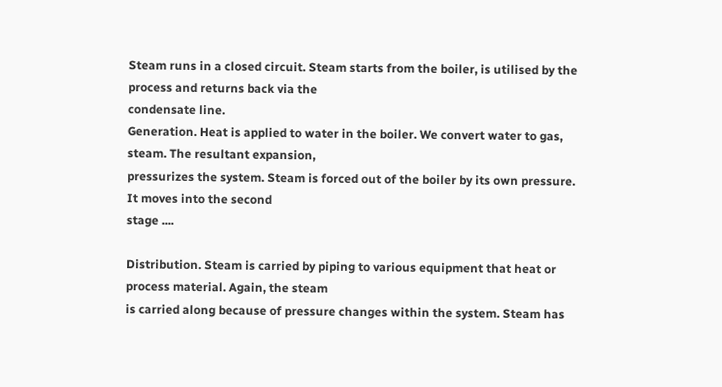Steam runs in a closed circuit. Steam starts from the boiler, is utilised by the process and returns back via the
condensate line.
Generation. Heat is applied to water in the boiler. We convert water to gas, steam. The resultant expansion,
pressurizes the system. Steam is forced out of the boiler by its own pressure. It moves into the second
stage ....

Distribution. Steam is carried by piping to various equipment that heat or process material. Again, the steam
is carried along because of pressure changes within the system. Steam has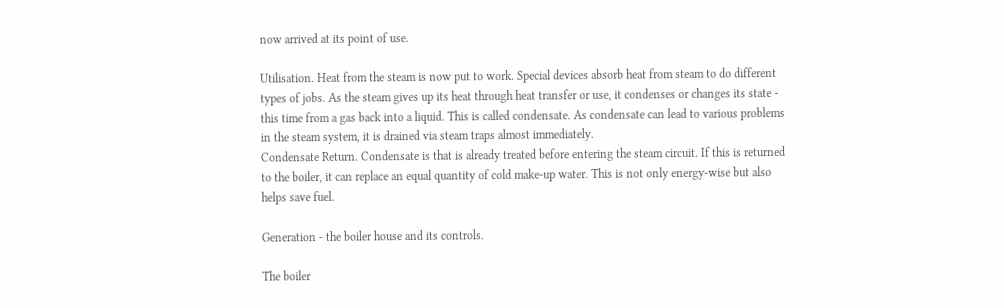now arrived at its point of use.

Utilisation. Heat from the steam is now put to work. Special devices absorb heat from steam to do different
types of jobs. As the steam gives up its heat through heat transfer or use, it condenses or changes its state -
this time from a gas back into a liquid. This is called condensate. As condensate can lead to various problems
in the steam system, it is drained via steam traps almost immediately.
Condensate Return. Condensate is that is already treated before entering the steam circuit. If this is returned
to the boiler, it can replace an equal quantity of cold make-up water. This is not only energy-wise but also
helps save fuel.

Generation - the boiler house and its controls.

The boiler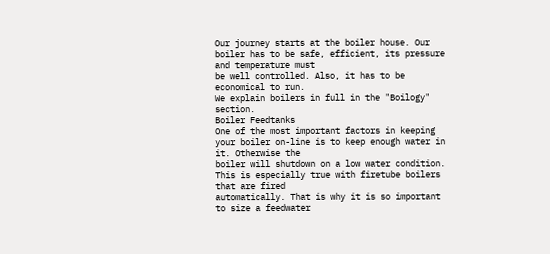Our journey starts at the boiler house. Our boiler has to be safe, efficient, its pressure and temperature must
be well controlled. Also, it has to be economical to run.
We explain boilers in full in the "Boilogy" section.
Boiler Feedtanks
One of the most important factors in keeping your boiler on-line is to keep enough water in it. Otherwise the
boiler will shutdown on a low water condition. This is especially true with firetube boilers that are fired
automatically. That is why it is so important to size a feedwater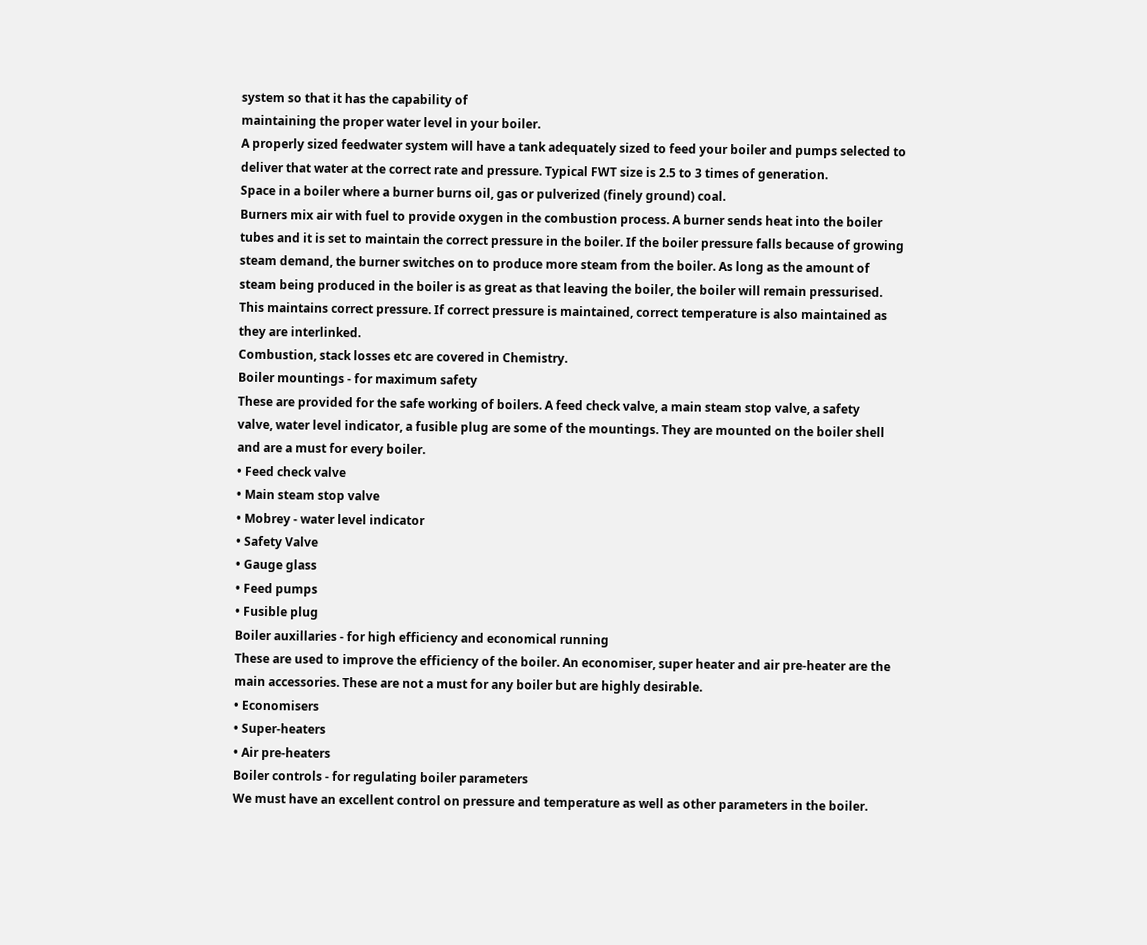system so that it has the capability of
maintaining the proper water level in your boiler.
A properly sized feedwater system will have a tank adequately sized to feed your boiler and pumps selected to
deliver that water at the correct rate and pressure. Typical FWT size is 2.5 to 3 times of generation.
Space in a boiler where a burner burns oil, gas or pulverized (finely ground) coal.
Burners mix air with fuel to provide oxygen in the combustion process. A burner sends heat into the boiler
tubes and it is set to maintain the correct pressure in the boiler. If the boiler pressure falls because of growing
steam demand, the burner switches on to produce more steam from the boiler. As long as the amount of
steam being produced in the boiler is as great as that leaving the boiler, the boiler will remain pressurised.
This maintains correct pressure. If correct pressure is maintained, correct temperature is also maintained as
they are interlinked.
Combustion, stack losses etc are covered in Chemistry.
Boiler mountings - for maximum safety
These are provided for the safe working of boilers. A feed check valve, a main steam stop valve, a safety
valve, water level indicator, a fusible plug are some of the mountings. They are mounted on the boiler shell
and are a must for every boiler.
• Feed check valve
• Main steam stop valve
• Mobrey - water level indicator
• Safety Valve
• Gauge glass
• Feed pumps
• Fusible plug
Boiler auxillaries - for high efficiency and economical running
These are used to improve the efficiency of the boiler. An economiser, super heater and air pre-heater are the
main accessories. These are not a must for any boiler but are highly desirable.
• Economisers
• Super-heaters
• Air pre-heaters
Boiler controls - for regulating boiler parameters
We must have an excellent control on pressure and temperature as well as other parameters in the boiler.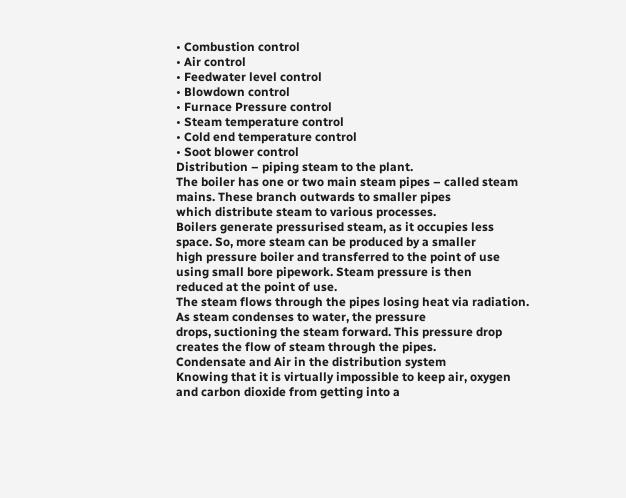• Combustion control
• Air control
• Feedwater level control
• Blowdown control
• Furnace Pressure control
• Steam temperature control
• Cold end temperature control
• Soot blower control
Distribution – piping steam to the plant.
The boiler has one or two main steam pipes – called steam mains. These branch outwards to smaller pipes
which distribute steam to various processes.
Boilers generate pressurised steam, as it occupies less space. So, more steam can be produced by a smaller
high pressure boiler and transferred to the point of use using small bore pipework. Steam pressure is then
reduced at the point of use.
The steam flows through the pipes losing heat via radiation. As steam condenses to water, the pressure
drops, suctioning the steam forward. This pressure drop creates the flow of steam through the pipes.
Condensate and Air in the distribution system
Knowing that it is virtually impossible to keep air, oxygen and carbon dioxide from getting into a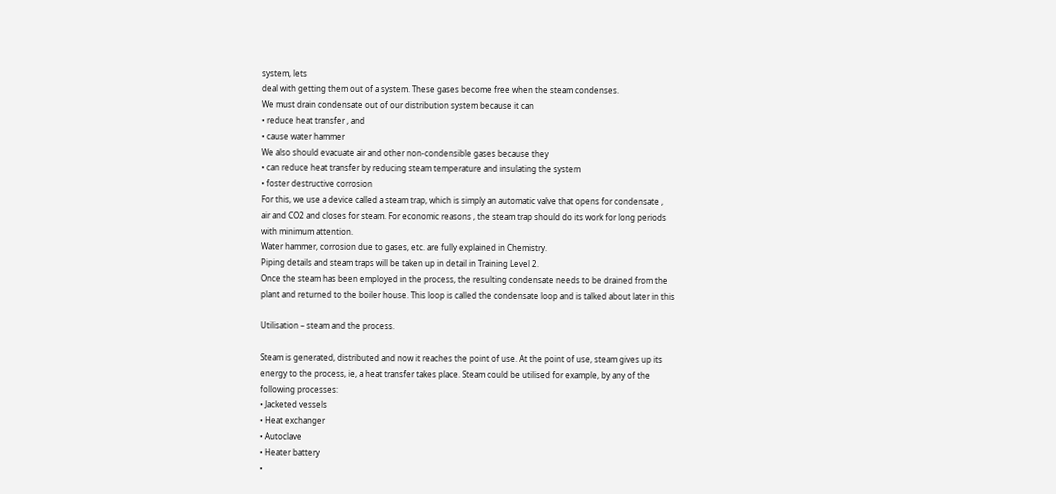system, lets
deal with getting them out of a system. These gases become free when the steam condenses.
We must drain condensate out of our distribution system because it can
• reduce heat transfer , and
• cause water hammer
We also should evacuate air and other non-condensible gases because they
• can reduce heat transfer by reducing steam temperature and insulating the system
• foster destructive corrosion
For this, we use a device called a steam trap, which is simply an automatic valve that opens for condensate ,
air and CO2 and closes for steam. For economic reasons , the steam trap should do its work for long periods
with minimum attention.
Water hammer, corrosion due to gases, etc. are fully explained in Chemistry.
Piping details and steam traps will be taken up in detail in Training Level 2.
Once the steam has been employed in the process, the resulting condensate needs to be drained from the
plant and returned to the boiler house. This loop is called the condensate loop and is talked about later in this

Utilisation – steam and the process.

Steam is generated, distributed and now it reaches the point of use. At the point of use, steam gives up its
energy to the process, ie, a heat transfer takes place. Steam could be utilised for example, by any of the
following processes:
• Jacketed vessels
• Heat exchanger
• Autoclave
• Heater battery
•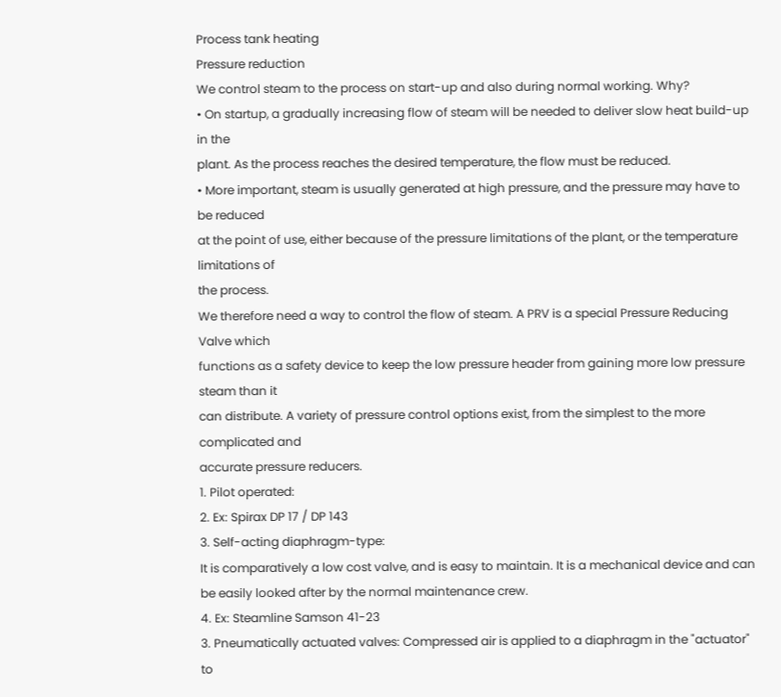Process tank heating
Pressure reduction
We control steam to the process on start-up and also during normal working. Why?
• On startup, a gradually increasing flow of steam will be needed to deliver slow heat build-up in the
plant. As the process reaches the desired temperature, the flow must be reduced.
• More important, steam is usually generated at high pressure, and the pressure may have to be reduced
at the point of use, either because of the pressure limitations of the plant, or the temperature limitations of
the process.
We therefore need a way to control the flow of steam. A PRV is a special Pressure Reducing Valve which
functions as a safety device to keep the low pressure header from gaining more low pressure steam than it
can distribute. A variety of pressure control options exist, from the simplest to the more complicated and
accurate pressure reducers.
1. Pilot operated:
2. Ex: Spirax DP 17 / DP 143
3. Self-acting diaphragm-type:
It is comparatively a low cost valve, and is easy to maintain. It is a mechanical device and can
be easily looked after by the normal maintenance crew.
4. Ex: Steamline Samson 41-23
3. Pneumatically actuated valves: Compressed air is applied to a diaphragm in the "actuator" to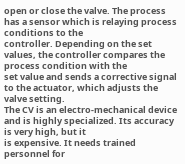open or close the valve. The process has a sensor which is relaying process conditions to the
controller. Depending on the set values, the controller compares the process condition with the
set value and sends a corrective signal to the actuator, which adjusts the valve setting.
The CV is an electro-mechanical device and is highly specialized. Its accuracy is very high, but it
is expensive. It needs trained personnel for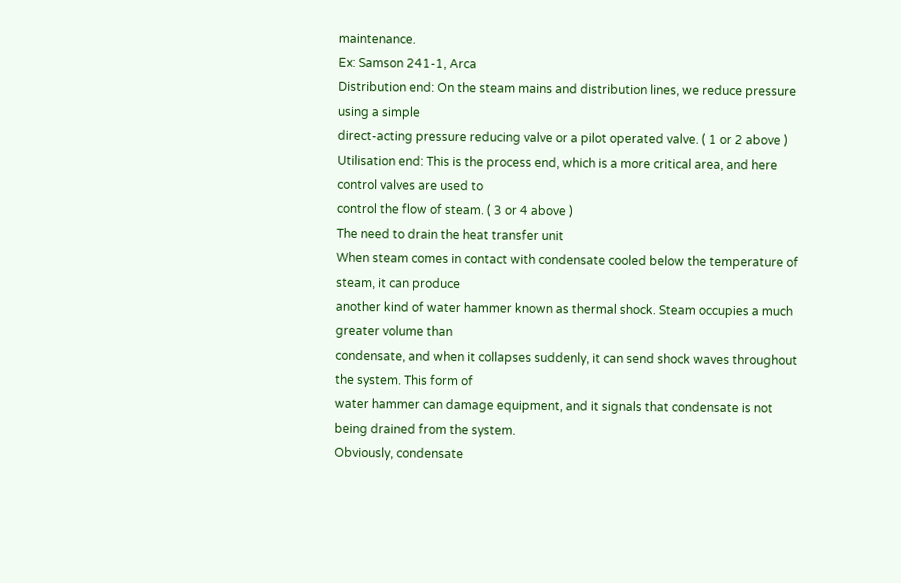maintenance.
Ex: Samson 241-1, Arca
Distribution end: On the steam mains and distribution lines, we reduce pressure using a simple
direct-acting pressure reducing valve or a pilot operated valve. ( 1 or 2 above )
Utilisation end: This is the process end, which is a more critical area, and here control valves are used to
control the flow of steam. ( 3 or 4 above )
The need to drain the heat transfer unit
When steam comes in contact with condensate cooled below the temperature of steam, it can produce
another kind of water hammer known as thermal shock. Steam occupies a much greater volume than
condensate, and when it collapses suddenly, it can send shock waves throughout the system. This form of
water hammer can damage equipment, and it signals that condensate is not being drained from the system.
Obviously, condensate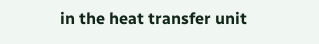in the heat transfer unit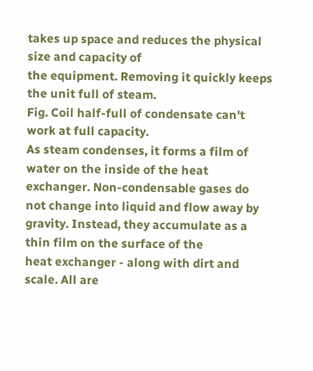takes up space and reduces the physical size and capacity of
the equipment. Removing it quickly keeps the unit full of steam.
Fig. Coil half-full of condensate can't work at full capacity.
As steam condenses, it forms a film of water on the inside of the heat exchanger. Non-condensable gases do
not change into liquid and flow away by gravity. Instead, they accumulate as a thin film on the surface of the
heat exchanger - along with dirt and scale. All are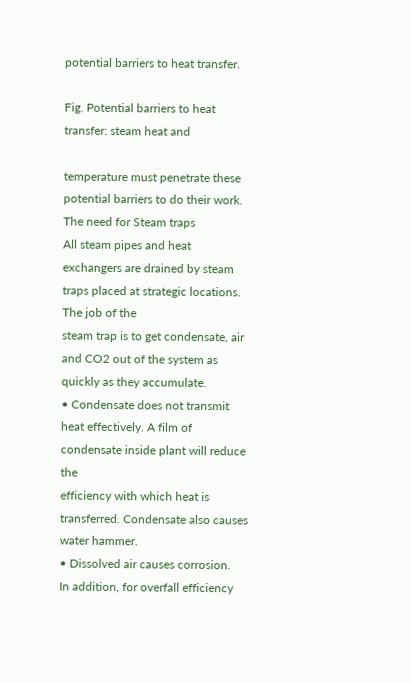potential barriers to heat transfer.

Fig. Potential barriers to heat transfer: steam heat and

temperature must penetrate these potential barriers to do their work.
The need for Steam traps
All steam pipes and heat exchangers are drained by steam traps placed at strategic locations. The job of the
steam trap is to get condensate, air and CO2 out of the system as quickly as they accumulate.
• Condensate does not transmit heat effectively. A film of condensate inside plant will reduce the
efficiency with which heat is transferred. Condensate also causes water hammer.
• Dissolved air causes corrosion.
In addition, for overfall efficiency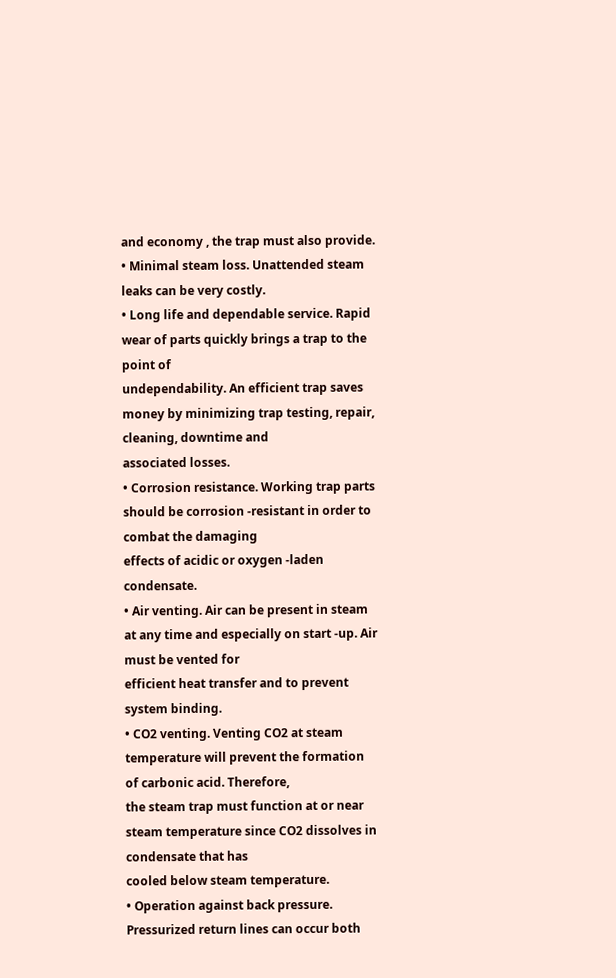and economy , the trap must also provide.
• Minimal steam loss. Unattended steam leaks can be very costly.
• Long life and dependable service. Rapid wear of parts quickly brings a trap to the point of
undependability. An efficient trap saves money by minimizing trap testing, repair, cleaning, downtime and
associated losses.
• Corrosion resistance. Working trap parts should be corrosion -resistant in order to combat the damaging
effects of acidic or oxygen -laden condensate.
• Air venting. Air can be present in steam at any time and especially on start -up. Air must be vented for
efficient heat transfer and to prevent system binding.
• CO2 venting. Venting CO2 at steam temperature will prevent the formation of carbonic acid. Therefore,
the steam trap must function at or near steam temperature since CO2 dissolves in condensate that has
cooled below steam temperature.
• Operation against back pressure. Pressurized return lines can occur both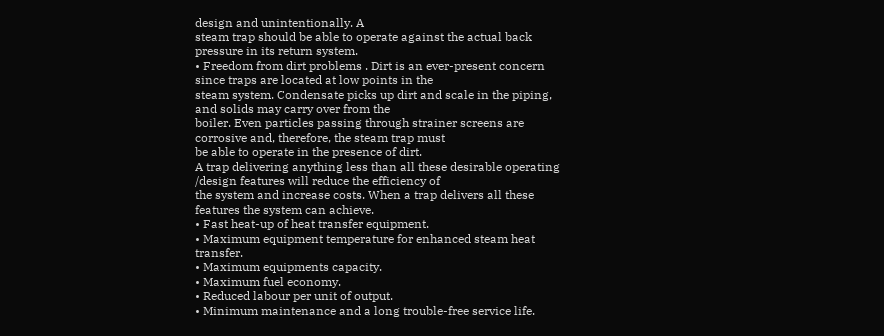design and unintentionally. A
steam trap should be able to operate against the actual back pressure in its return system.
• Freedom from dirt problems . Dirt is an ever-present concern since traps are located at low points in the
steam system. Condensate picks up dirt and scale in the piping, and solids may carry over from the
boiler. Even particles passing through strainer screens are corrosive and, therefore, the steam trap must
be able to operate in the presence of dirt.
A trap delivering anything less than all these desirable operating /design features will reduce the efficiency of
the system and increase costs. When a trap delivers all these features the system can achieve.
• Fast heat-up of heat transfer equipment.
• Maximum equipment temperature for enhanced steam heat transfer.
• Maximum equipments capacity.
• Maximum fuel economy.
• Reduced labour per unit of output.
• Minimum maintenance and a long trouble-free service life.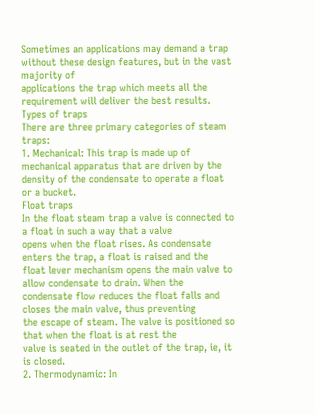Sometimes an applications may demand a trap without these design features, but in the vast majority of
applications the trap which meets all the requirement will deliver the best results.
Types of traps
There are three primary categories of steam traps:
1. Mechanical: This trap is made up of mechanical apparatus that are driven by the
density of the condensate to operate a float or a bucket.
Float traps
In the float steam trap a valve is connected to a float in such a way that a valve
opens when the float rises. As condensate enters the trap, a float is raised and the
float lever mechanism opens the main valve to allow condensate to drain. When the
condensate flow reduces the float falls and closes the main valve, thus preventing
the escape of steam. The valve is positioned so that when the float is at rest the
valve is seated in the outlet of the trap, ie, it is closed.
2. Thermodynamic: In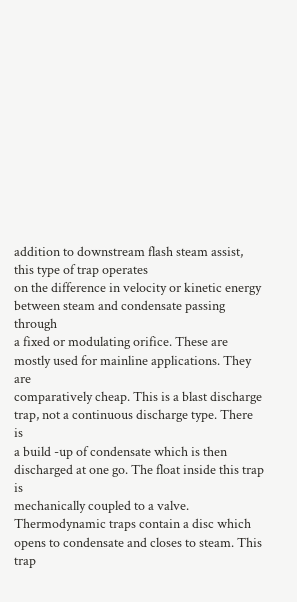addition to downstream flash steam assist, this type of trap operates
on the difference in velocity or kinetic energy between steam and condensate passing through
a fixed or modulating orifice. These are mostly used for mainline applications. They are
comparatively cheap. This is a blast discharge trap, not a continuous discharge type. There is
a build -up of condensate which is then discharged at one go. The float inside this trap is
mechanically coupled to a valve.
Thermodynamic traps contain a disc which opens to condensate and closes to steam. This trap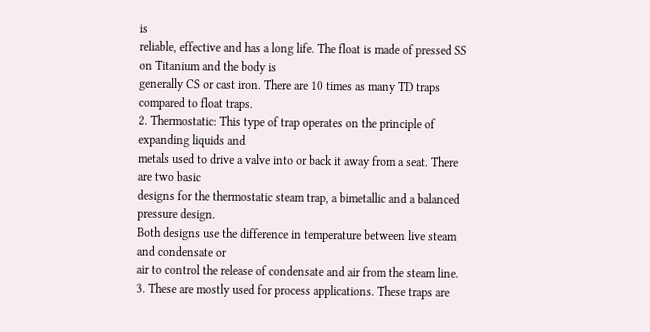is
reliable, effective and has a long life. The float is made of pressed SS on Titanium and the body is
generally CS or cast iron. There are 10 times as many TD traps compared to float traps.
2. Thermostatic: This type of trap operates on the principle of expanding liquids and
metals used to drive a valve into or back it away from a seat. There are two basic
designs for the thermostatic steam trap, a bimetallic and a balanced pressure design.
Both designs use the difference in temperature between live steam and condensate or
air to control the release of condensate and air from the steam line.
3. These are mostly used for process applications. These traps are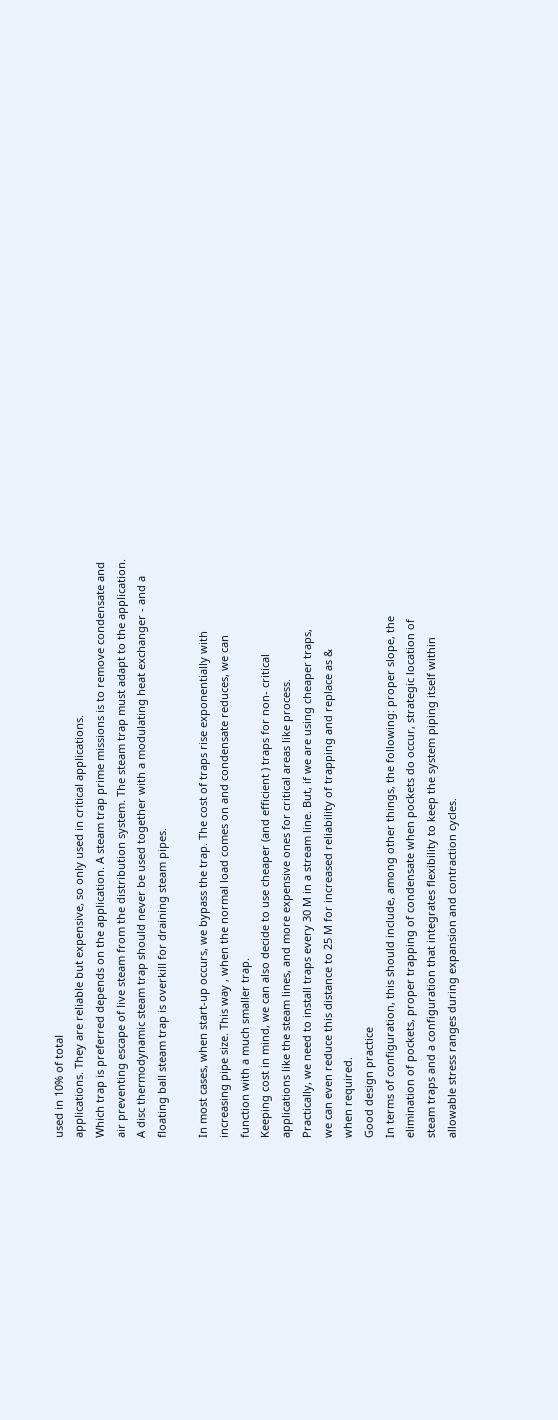used in 10% of total
applications. They are reliable but expensive, so only used in critical applications.
Which trap is preferred depends on the application. A steam trap prime missions is to remove condensate and
air preventing escape of live steam from the distribution system. The steam trap must adapt to the application.
A disc thermodynamic steam trap should never be used together with a modulating heat exchanger - and a
floating ball steam trap is overkill for draining steam pipes.

In most cases, when start-up occurs, we bypass the trap. The cost of traps rise exponentially with
increasing pipe size. This way , when the normal load comes on and condensate reduces, we can
function with a much smaller trap.
Keeping cost in mind, we can also decide to use cheaper (and efficient ) traps for non- critical
applications like the steam lines, and more expensive ones for critical areas like process.
Practically, we need to install traps every 30 M in a stream line. But, if we are using cheaper traps,
we can even reduce this distance to 25 M for increased reliability of trapping and replace as &
when required.
Good design practice
In terms of configuration, this should include, among other things, the following: proper slope, the
elimination of pockets, proper trapping of condensate when pockets do occur, strategic location of
steam traps and a configuration that integrates flexibility to keep the system piping itself within
allowable stress ranges during expansion and contraction cycles.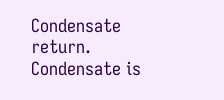Condensate return.
Condensate is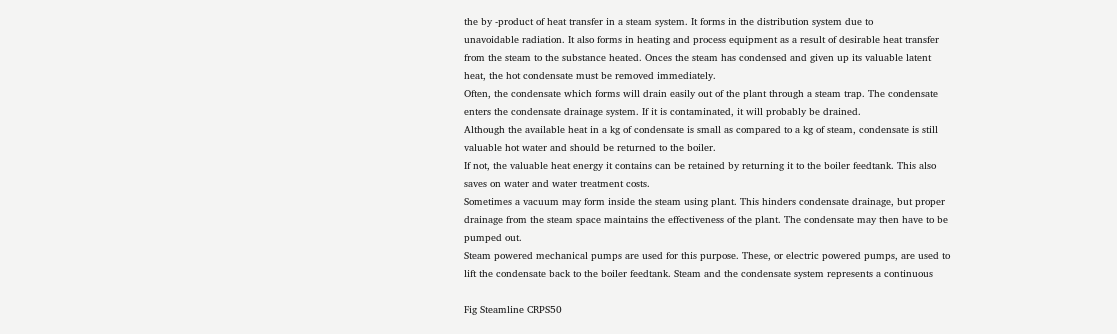the by -product of heat transfer in a steam system. It forms in the distribution system due to
unavoidable radiation. It also forms in heating and process equipment as a result of desirable heat transfer
from the steam to the substance heated. Onces the steam has condensed and given up its valuable latent
heat, the hot condensate must be removed immediately.
Often, the condensate which forms will drain easily out of the plant through a steam trap. The condensate
enters the condensate drainage system. If it is contaminated, it will probably be drained.
Although the available heat in a kg of condensate is small as compared to a kg of steam, condensate is still
valuable hot water and should be returned to the boiler.
If not, the valuable heat energy it contains can be retained by returning it to the boiler feedtank. This also
saves on water and water treatment costs.
Sometimes a vacuum may form inside the steam using plant. This hinders condensate drainage, but proper
drainage from the steam space maintains the effectiveness of the plant. The condensate may then have to be
pumped out.
Steam powered mechanical pumps are used for this purpose. These, or electric powered pumps, are used to
lift the condensate back to the boiler feedtank. Steam and the condensate system represents a continuous

Fig Steamline CRPS50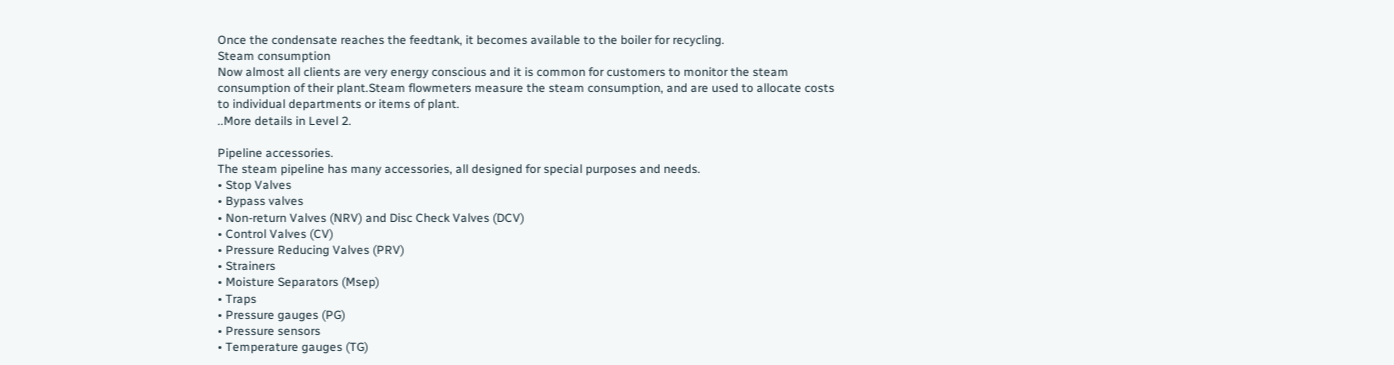Once the condensate reaches the feedtank, it becomes available to the boiler for recycling.
Steam consumption
Now almost all clients are very energy conscious and it is common for customers to monitor the steam
consumption of their plant.Steam flowmeters measure the steam consumption, and are used to allocate costs
to individual departments or items of plant.
..More details in Level 2.

Pipeline accessories.
The steam pipeline has many accessories, all designed for special purposes and needs.
• Stop Valves
• Bypass valves
• Non-return Valves (NRV) and Disc Check Valves (DCV)
• Control Valves (CV)
• Pressure Reducing Valves (PRV)
• Strainers
• Moisture Separators (Msep)
• Traps
• Pressure gauges (PG)
• Pressure sensors
• Temperature gauges (TG)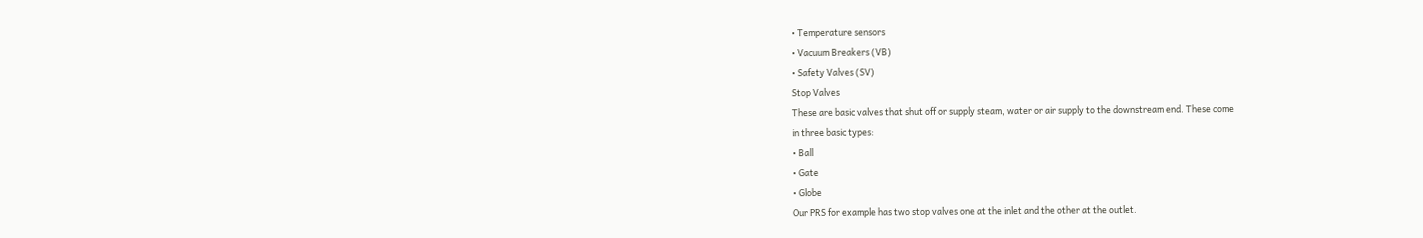• Temperature sensors
• Vacuum Breakers (VB)
• Safety Valves (SV)
Stop Valves
These are basic valves that shut off or supply steam, water or air supply to the downstream end. These come
in three basic types:
• Ball
• Gate
• Globe
Our PRS for example has two stop valves one at the inlet and the other at the outlet.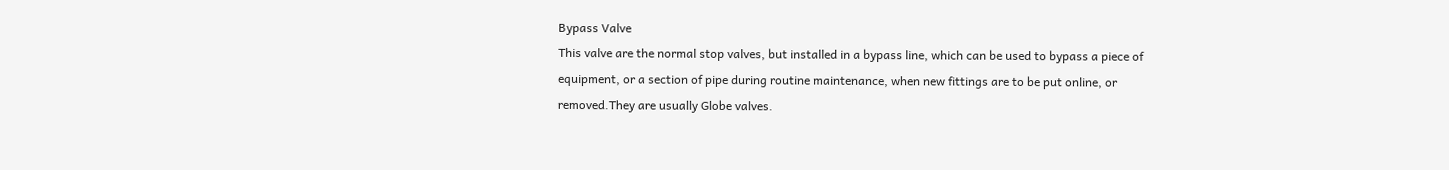Bypass Valve
This valve are the normal stop valves, but installed in a bypass line, which can be used to bypass a piece of
equipment, or a section of pipe during routine maintenance, when new fittings are to be put online, or
removed.They are usually Globe valves.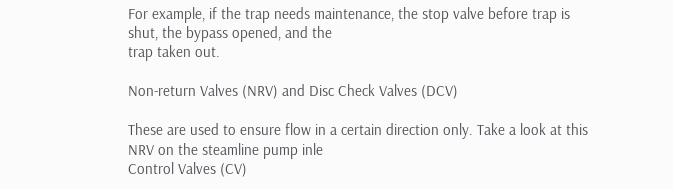For example, if the trap needs maintenance, the stop valve before trap is shut, the bypass opened, and the
trap taken out.

Non-return Valves (NRV) and Disc Check Valves (DCV)

These are used to ensure flow in a certain direction only. Take a look at this NRV on the steamline pump inle
Control Valves (CV)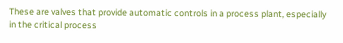These are valves that provide automatic controls in a process plant, especially in the critical process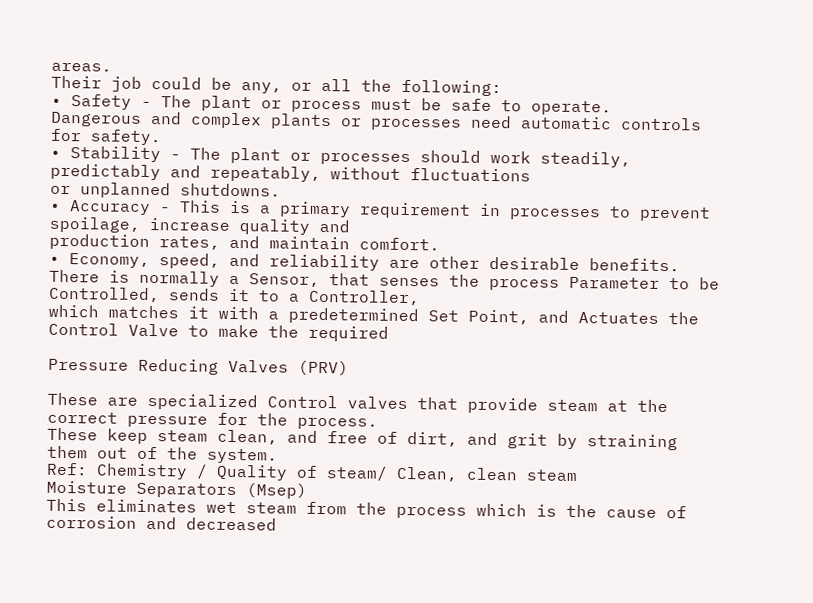areas.
Their job could be any, or all the following:
• Safety - The plant or process must be safe to operate.
Dangerous and complex plants or processes need automatic controls for safety.
• Stability - The plant or processes should work steadily, predictably and repeatably, without fluctuations
or unplanned shutdowns.
• Accuracy - This is a primary requirement in processes to prevent spoilage, increase quality and
production rates, and maintain comfort.
• Economy, speed, and reliability are other desirable benefits.
There is normally a Sensor, that senses the process Parameter to be Controlled, sends it to a Controller,
which matches it with a predetermined Set Point, and Actuates the Control Valve to make the required

Pressure Reducing Valves (PRV)

These are specialized Control valves that provide steam at the correct pressure for the process.
These keep steam clean, and free of dirt, and grit by straining them out of the system.
Ref: Chemistry / Quality of steam/ Clean, clean steam
Moisture Separators (Msep)
This eliminates wet steam from the process which is the cause of corrosion and decreased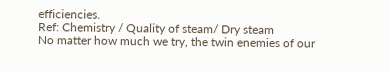efficiencies.
Ref: Chemistry / Quality of steam/ Dry steam
No matter how much we try, the twin enemies of our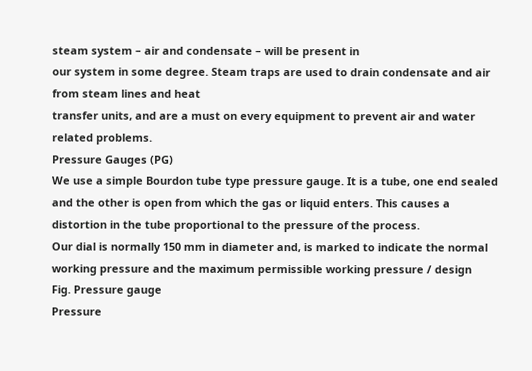steam system – air and condensate – will be present in
our system in some degree. Steam traps are used to drain condensate and air from steam lines and heat
transfer units, and are a must on every equipment to prevent air and water related problems.
Pressure Gauges (PG)
We use a simple Bourdon tube type pressure gauge. It is a tube, one end sealed
and the other is open from which the gas or liquid enters. This causes a
distortion in the tube proportional to the pressure of the process.
Our dial is normally 150 mm in diameter and, is marked to indicate the normal
working pressure and the maximum permissible working pressure / design
Fig. Pressure gauge
Pressure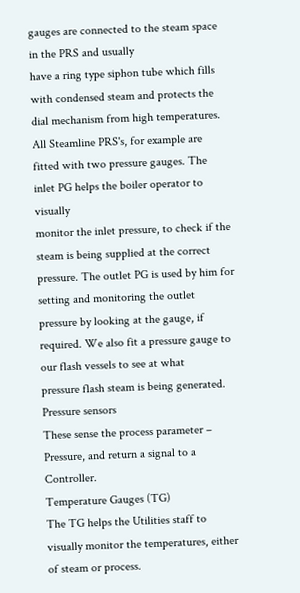gauges are connected to the steam space in the PRS and usually
have a ring type siphon tube which fills with condensed steam and protects the
dial mechanism from high temperatures. All Steamline PRS's, for example are
fitted with two pressure gauges. The inlet PG helps the boiler operator to visually
monitor the inlet pressure, to check if the steam is being supplied at the correct
pressure. The outlet PG is used by him for setting and monitoring the outlet
pressure by looking at the gauge, if required. We also fit a pressure gauge to our flash vessels to see at what
pressure flash steam is being generated.
Pressure sensors
These sense the process parameter – Pressure, and return a signal to a Controller.
Temperature Gauges (TG)
The TG helps the Utilities staff to visually monitor the temperatures, either of steam or process.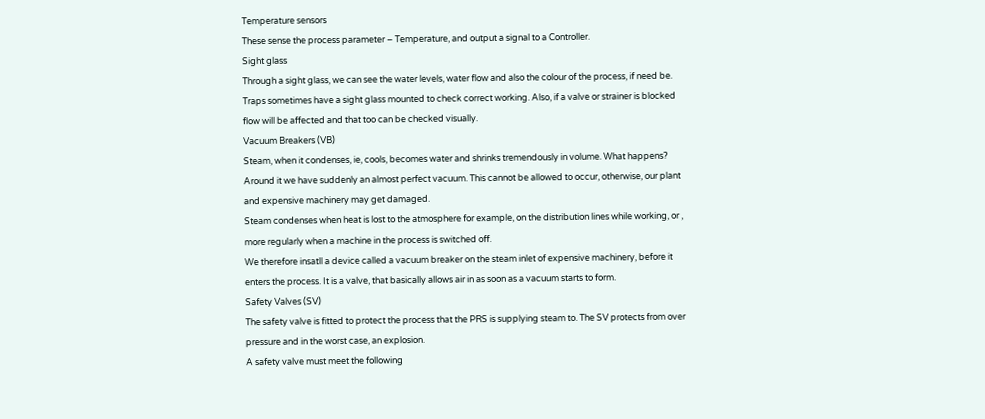Temperature sensors
These sense the process parameter – Temperature, and output a signal to a Controller.
Sight glass
Through a sight glass, we can see the water levels, water flow and also the colour of the process, if need be.
Traps sometimes have a sight glass mounted to check correct working. Also, if a valve or strainer is blocked
flow will be affected and that too can be checked visually.
Vacuum Breakers (VB)
Steam, when it condenses, ie, cools, becomes water and shrinks tremendously in volume. What happens?
Around it we have suddenly an almost perfect vacuum. This cannot be allowed to occur, otherwise, our plant
and expensive machinery may get damaged.
Steam condenses when heat is lost to the atmosphere for example, on the distribution lines while working, or ,
more regularly when a machine in the process is switched off.
We therefore insatll a device called a vacuum breaker on the steam inlet of expensive machinery, before it
enters the process. It is a valve, that basically allows air in as soon as a vacuum starts to form.
Safety Valves (SV)
The safety valve is fitted to protect the process that the PRS is supplying steam to. The SV protects from over
pressure and in the worst case, an explosion.
A safety valve must meet the following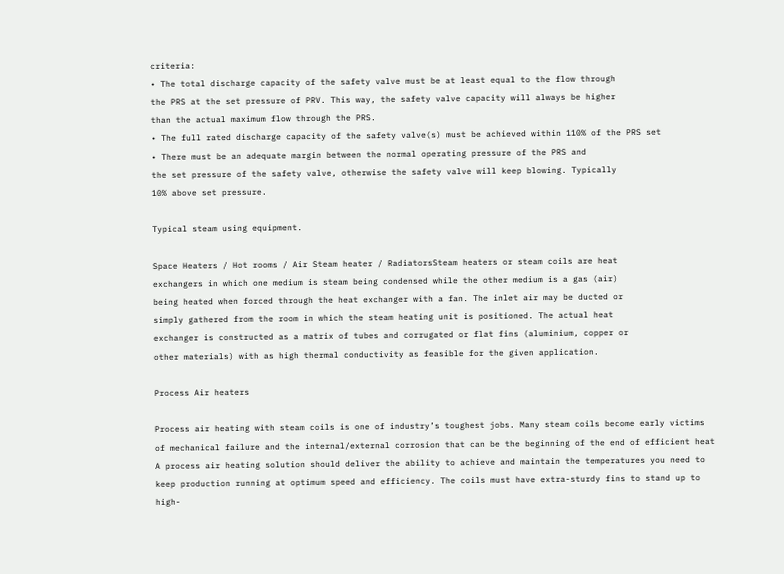criteria:
• The total discharge capacity of the safety valve must be at least equal to the flow through
the PRS at the set pressure of PRV. This way, the safety valve capacity will always be higher
than the actual maximum flow through the PRS.
• The full rated discharge capacity of the safety valve(s) must be achieved within 110% of the PRS set
• There must be an adequate margin between the normal operating pressure of the PRS and
the set pressure of the safety valve, otherwise the safety valve will keep blowing. Typically
10% above set pressure.

Typical steam using equipment.

Space Heaters / Hot rooms / Air Steam heater / RadiatorsSteam heaters or steam coils are heat
exchangers in which one medium is steam being condensed while the other medium is a gas (air)
being heated when forced through the heat exchanger with a fan. The inlet air may be ducted or
simply gathered from the room in which the steam heating unit is positioned. The actual heat
exchanger is constructed as a matrix of tubes and corrugated or flat fins (aluminium, copper or
other materials) with as high thermal conductivity as feasible for the given application.

Process Air heaters

Process air heating with steam coils is one of industry’s toughest jobs. Many steam coils become early victims
of mechanical failure and the internal/external corrosion that can be the beginning of the end of efficient heat
A process air heating solution should deliver the ability to achieve and maintain the temperatures you need to
keep production running at optimum speed and efficiency. The coils must have extra-sturdy fins to stand up to
high-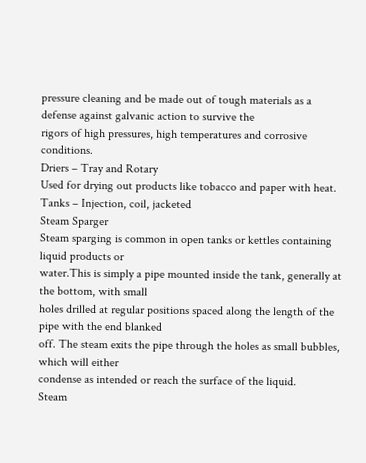pressure cleaning and be made out of tough materials as a defense against galvanic action to survive the
rigors of high pressures, high temperatures and corrosive conditions.
Driers – Tray and Rotary
Used for drying out products like tobacco and paper with heat.
Tanks – Injection, coil, jacketed
Steam Sparger
Steam sparging is common in open tanks or kettles containing liquid products or
water.This is simply a pipe mounted inside the tank, generally at the bottom, with small
holes drilled at regular positions spaced along the length of the pipe with the end blanked
off. The steam exits the pipe through the holes as small bubbles, which will either
condense as intended or reach the surface of the liquid.
Steam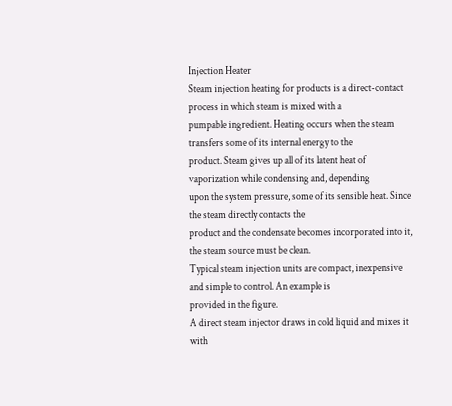Injection Heater
Steam injection heating for products is a direct-contact process in which steam is mixed with a
pumpable ingredient. Heating occurs when the steam transfers some of its internal energy to the
product. Steam gives up all of its latent heat of vaporization while condensing and, depending
upon the system pressure, some of its sensible heat. Since the steam directly contacts the
product and the condensate becomes incorporated into it, the steam source must be clean.
Typical steam injection units are compact, inexpensive and simple to control. An example is
provided in the figure.
A direct steam injector draws in cold liquid and mixes it with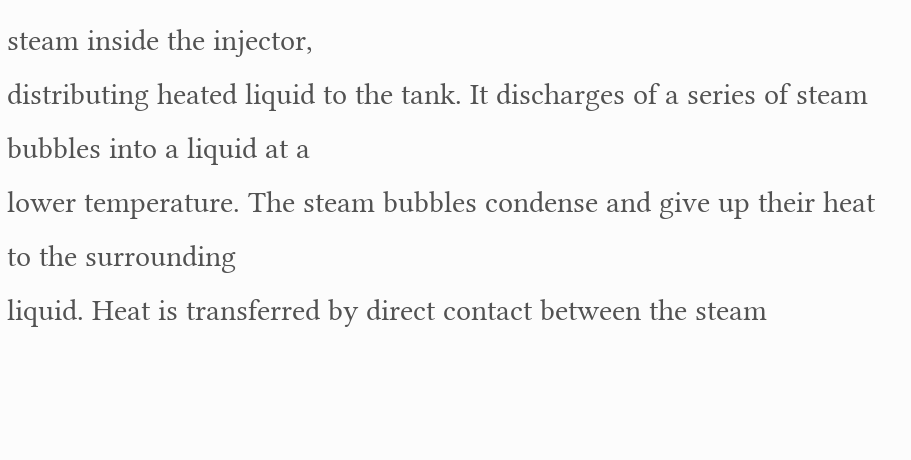steam inside the injector,
distributing heated liquid to the tank. It discharges of a series of steam bubbles into a liquid at a
lower temperature. The steam bubbles condense and give up their heat to the surrounding
liquid. Heat is transferred by direct contact between the steam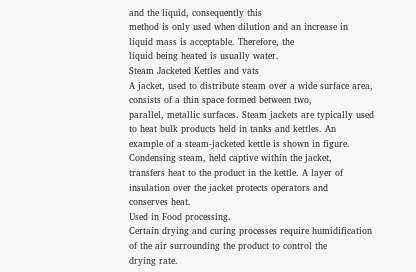and the liquid, consequently this
method is only used when dilution and an increase in liquid mass is acceptable. Therefore, the
liquid being heated is usually water.
Steam Jacketed Kettles and vats
A jacket, used to distribute steam over a wide surface area, consists of a thin space formed between two,
parallel, metallic surfaces. Steam jackets are typically used to heat bulk products held in tanks and kettles. An
example of a steam-jacketed kettle is shown in figure. Condensing steam, held captive within the jacket,
transfers heat to the product in the kettle. A layer of insulation over the jacket protects operators and
conserves heat.
Used in Food processing.
Certain drying and curing processes require humidification of the air surrounding the product to control the
drying rate.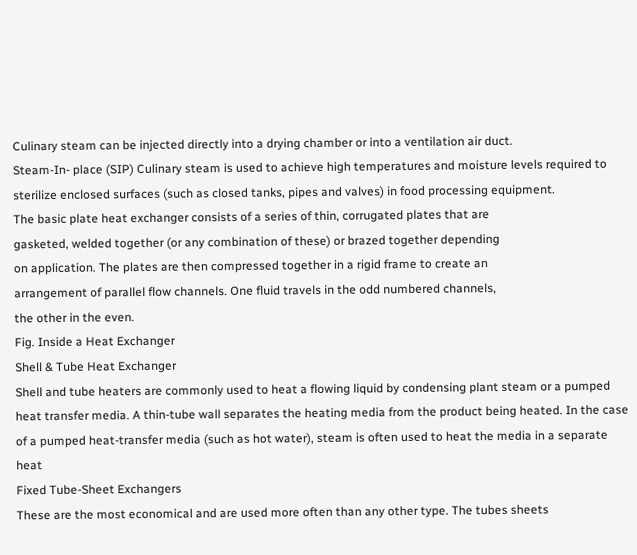Culinary steam can be injected directly into a drying chamber or into a ventilation air duct.
Steam-In- place (SIP) Culinary steam is used to achieve high temperatures and moisture levels required to
sterilize enclosed surfaces (such as closed tanks, pipes and valves) in food processing equipment.
The basic plate heat exchanger consists of a series of thin, corrugated plates that are
gasketed, welded together (or any combination of these) or brazed together depending
on application. The plates are then compressed together in a rigid frame to create an
arrangement of parallel flow channels. One fluid travels in the odd numbered channels,
the other in the even.
Fig. Inside a Heat Exchanger
Shell & Tube Heat Exchanger
Shell and tube heaters are commonly used to heat a flowing liquid by condensing plant steam or a pumped
heat transfer media. A thin-tube wall separates the heating media from the product being heated. In the case
of a pumped heat-transfer media (such as hot water), steam is often used to heat the media in a separate heat
Fixed Tube-Sheet Exchangers
These are the most economical and are used more often than any other type. The tubes sheets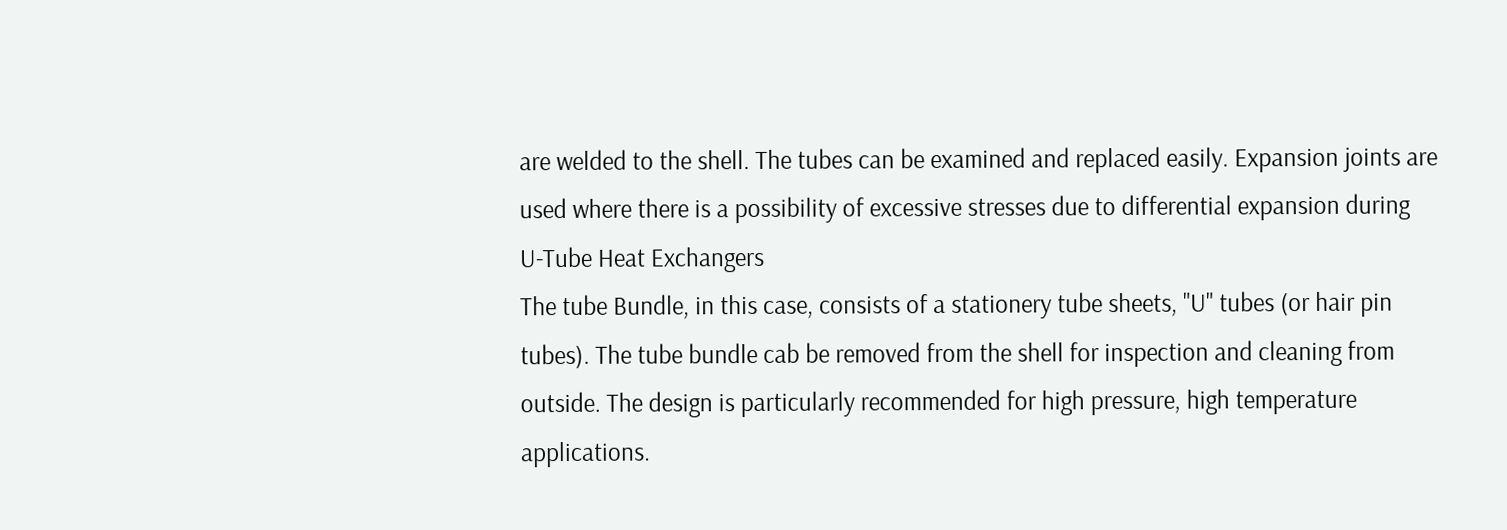are welded to the shell. The tubes can be examined and replaced easily. Expansion joints are
used where there is a possibility of excessive stresses due to differential expansion during
U-Tube Heat Exchangers
The tube Bundle, in this case, consists of a stationery tube sheets, "U" tubes (or hair pin
tubes). The tube bundle cab be removed from the shell for inspection and cleaning from
outside. The design is particularly recommended for high pressure, high temperature
applications.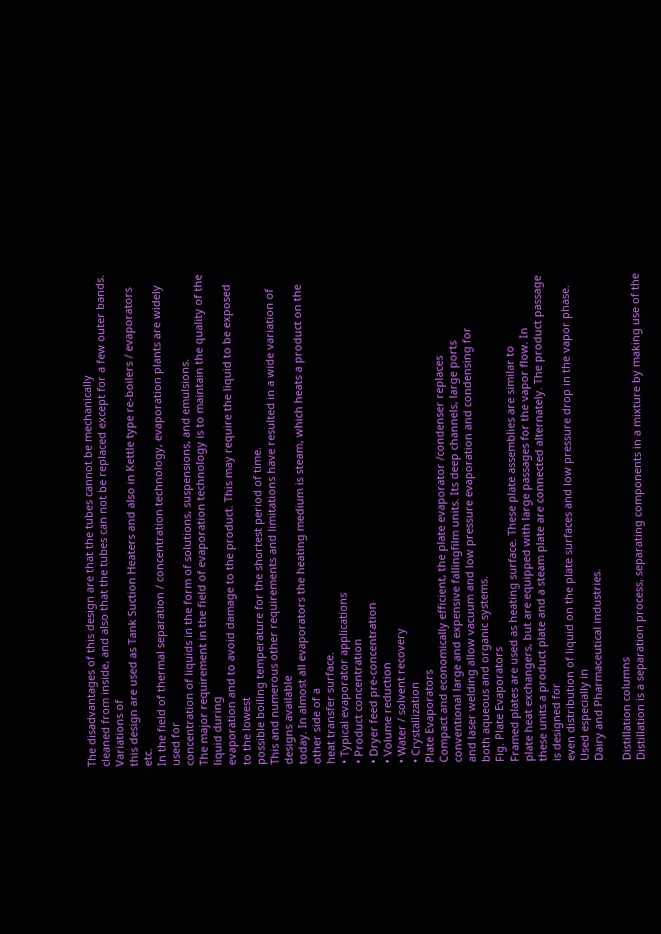The disadvantages of this design are that the tubes cannot be mechanically
cleaned from inside, and also that the tubes can not be replaced except for a few outer bands. Variations of
this design are used as Tank Suction Heaters and also in Kettle type re-boilers / evaporators etc.
In the field of thermal separation / concentration technology, evaporation plants are widely used for
concentration of liquids in the form of solutions, suspensions, and emulsions.
The major requirement in the field of evaporation technology is to maintain the quality of the liquid during
evaporation and to avoid damage to the product. This may require the liquid to be exposed to the lowest
possible boiling temperature for the shortest period of time.
This and numerous other requirements and limitations have resulted in a wide variation of designs available
today. In almost all evaporators the heating medium is steam, which heats a product on the other side of a
heat transfer surface.
• Typical evaporator applications
• Product concentration
• Dryer feed pre-concentration
• Volume reduction
• Water / solvent recovery
• Crystallization
Plate Evaporators
Compact and economically efficient, the plate evaporator /condenser replaces
conventional large and expensive fallingfilm units. Its deep channels, large ports
and laser welding allow vacuum and low pressure evaporation and condensing for
both aqueous and organic systems.
Fig. Plate Evaporators
Framed plates are used as heating surface. These plate assemblies are similar to
plate heat exchangers, but are equipped with large passages for the vapor flow. In
these units a product plate and a steam plate are connected alternately. The product passage is designed for
even distribution of liquid on the plate surfaces and low pressure drop in the vapor phase. Used especially in
Dairy and Pharmaceutical industries.

Distillation columns
Distillation is a separation process, separating components in a mixture by making use of the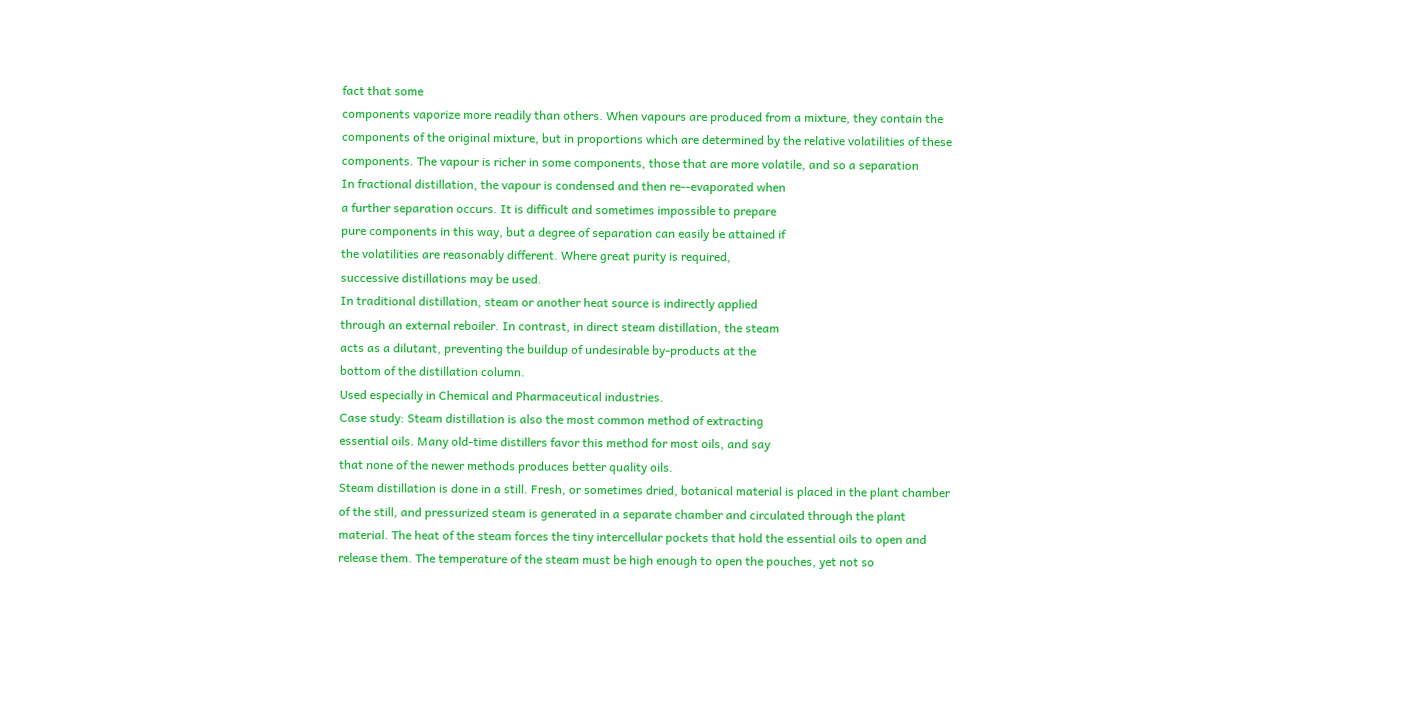fact that some
components vaporize more readily than others. When vapours are produced from a mixture, they contain the
components of the original mixture, but in proportions which are determined by the relative volatilities of these
components. The vapour is richer in some components, those that are more volatile, and so a separation
In fractional distillation, the vapour is condensed and then re--evaporated when
a further separation occurs. It is difficult and sometimes impossible to prepare
pure components in this way, but a degree of separation can easily be attained if
the volatilities are reasonably different. Where great purity is required,
successive distillations may be used.
In traditional distillation, steam or another heat source is indirectly applied
through an external reboiler. In contrast, in direct steam distillation, the steam
acts as a dilutant, preventing the buildup of undesirable by-products at the
bottom of the distillation column.
Used especially in Chemical and Pharmaceutical industries.
Case study: Steam distillation is also the most common method of extracting
essential oils. Many old-time distillers favor this method for most oils, and say
that none of the newer methods produces better quality oils.
Steam distillation is done in a still. Fresh, or sometimes dried, botanical material is placed in the plant chamber
of the still, and pressurized steam is generated in a separate chamber and circulated through the plant
material. The heat of the steam forces the tiny intercellular pockets that hold the essential oils to open and
release them. The temperature of the steam must be high enough to open the pouches, yet not so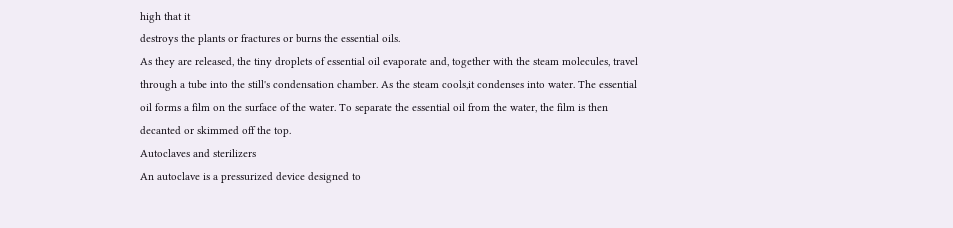high that it
destroys the plants or fractures or burns the essential oils.
As they are released, the tiny droplets of essential oil evaporate and, together with the steam molecules, travel
through a tube into the still's condensation chamber. As the steam cools,it condenses into water. The essential
oil forms a film on the surface of the water. To separate the essential oil from the water, the film is then
decanted or skimmed off the top.
Autoclaves and sterilizers
An autoclave is a pressurized device designed to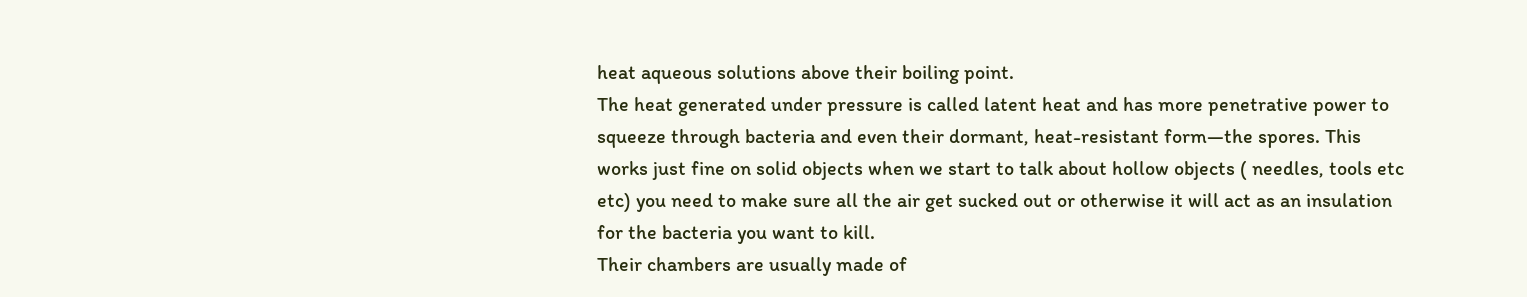heat aqueous solutions above their boiling point.
The heat generated under pressure is called latent heat and has more penetrative power to
squeeze through bacteria and even their dormant, heat-resistant form—the spores. This
works just fine on solid objects when we start to talk about hollow objects ( needles, tools etc
etc) you need to make sure all the air get sucked out or otherwise it will act as an insulation
for the bacteria you want to kill.
Their chambers are usually made of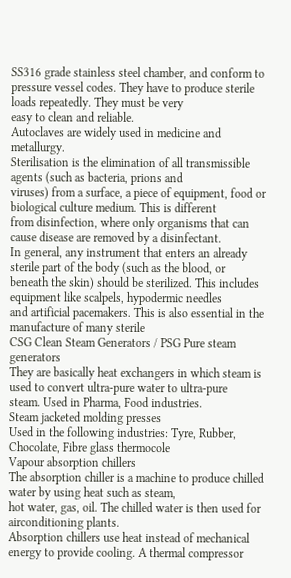SS316 grade stainless steel chamber, and conform to
pressure vessel codes. They have to produce sterile loads repeatedly. They must be very
easy to clean and reliable.
Autoclaves are widely used in medicine and metallurgy.
Sterilisation is the elimination of all transmissible agents (such as bacteria, prions and
viruses) from a surface, a piece of equipment, food or biological culture medium. This is different
from disinfection, where only organisms that can cause disease are removed by a disinfectant.
In general, any instrument that enters an already sterile part of the body (such as the blood, or
beneath the skin) should be sterilized. This includes equipment like scalpels, hypodermic needles
and artificial pacemakers. This is also essential in the manufacture of many sterile
CSG Clean Steam Generators / PSG Pure steam generators
They are basically heat exchangers in which steam is used to convert ultra-pure water to ultra-pure
steam. Used in Pharma, Food industries.
Steam jacketed molding presses
Used in the following industries: Tyre, Rubber, Chocolate, Fibre glass thermocole
Vapour absorption chillers
The absorption chiller is a machine to produce chilled water by using heat such as steam,
hot water, gas, oil. The chilled water is then used for airconditioning plants.
Absorption chillers use heat instead of mechanical energy to provide cooling. A thermal compressor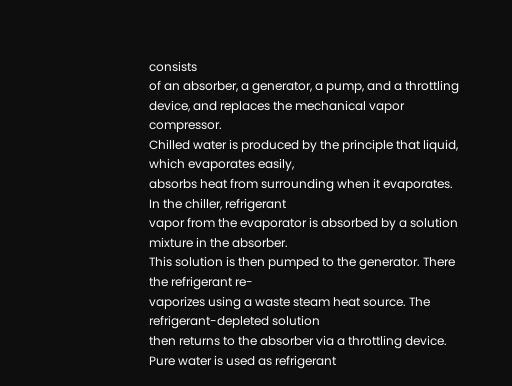consists
of an absorber, a generator, a pump, and a throttling device, and replaces the mechanical vapor compressor.
Chilled water is produced by the principle that liquid, which evaporates easily,
absorbs heat from surrounding when it evaporates. In the chiller, refrigerant
vapor from the evaporator is absorbed by a solution mixture in the absorber.
This solution is then pumped to the generator. There the refrigerant re-
vaporizes using a waste steam heat source. The refrigerant-depleted solution
then returns to the absorber via a throttling device.
Pure water is used as refrigerant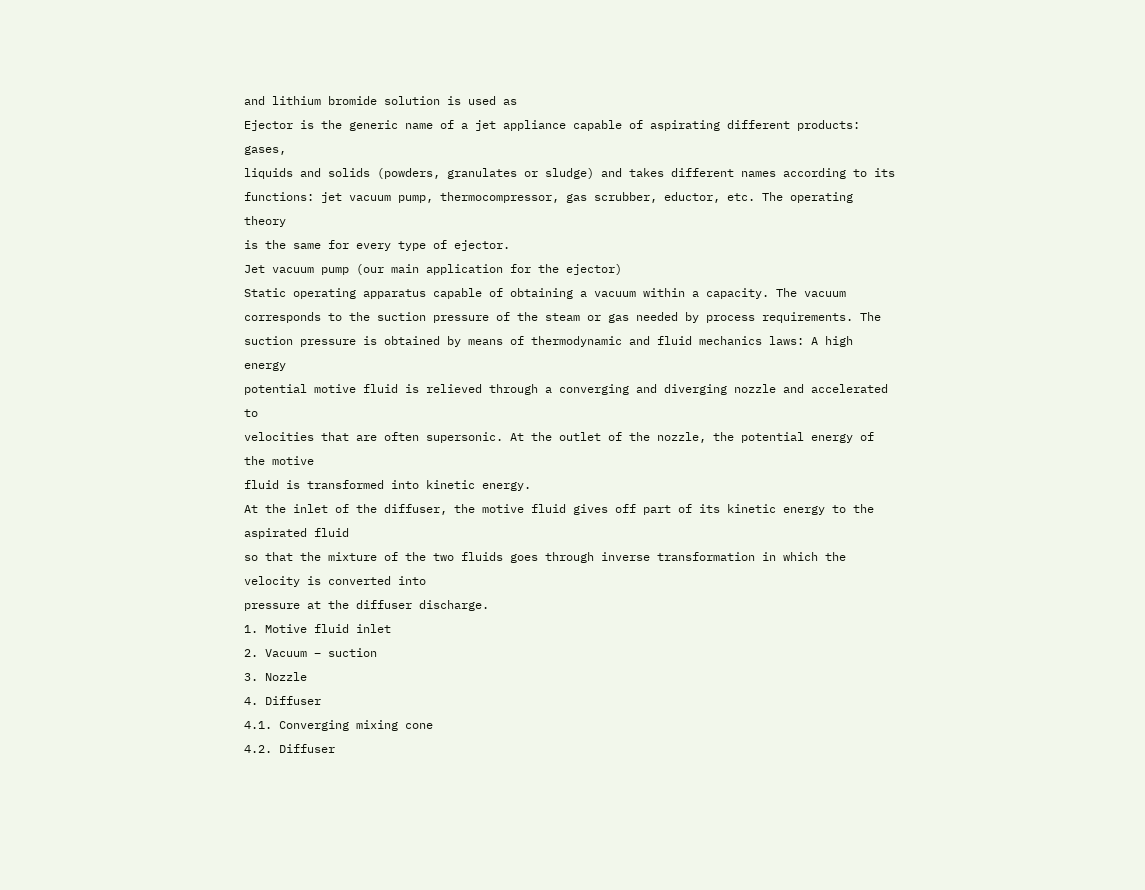and lithium bromide solution is used as
Ejector is the generic name of a jet appliance capable of aspirating different products: gases,
liquids and solids (powders, granulates or sludge) and takes different names according to its
functions: jet vacuum pump, thermocompressor, gas scrubber, eductor, etc. The operating theory
is the same for every type of ejector.
Jet vacuum pump (our main application for the ejector)
Static operating apparatus capable of obtaining a vacuum within a capacity. The vacuum
corresponds to the suction pressure of the steam or gas needed by process requirements. The
suction pressure is obtained by means of thermodynamic and fluid mechanics laws: A high energy
potential motive fluid is relieved through a converging and diverging nozzle and accelerated to
velocities that are often supersonic. At the outlet of the nozzle, the potential energy of the motive
fluid is transformed into kinetic energy.
At the inlet of the diffuser, the motive fluid gives off part of its kinetic energy to the aspirated fluid
so that the mixture of the two fluids goes through inverse transformation in which the velocity is converted into
pressure at the diffuser discharge.
1. Motive fluid inlet
2. Vacuum – suction
3. Nozzle
4. Diffuser
4.1. Converging mixing cone
4.2. Diffuser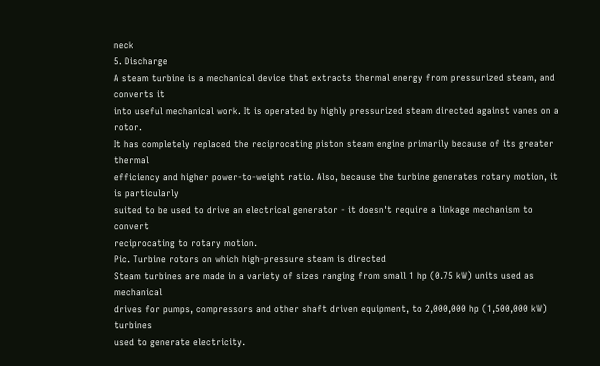neck
5. Discharge
A steam turbine is a mechanical device that extracts thermal energy from pressurized steam, and converts it
into useful mechanical work. It is operated by highly pressurized steam directed against vanes on a rotor.
It has completely replaced the reciprocating piston steam engine primarily because of its greater thermal
efficiency and higher power-to-weight ratio. Also, because the turbine generates rotary motion, it is particularly
suited to be used to drive an electrical generator - it doesn't require a linkage mechanism to convert
reciprocating to rotary motion.
Pic. Turbine rotors on which high-pressure steam is directed
Steam turbines are made in a variety of sizes ranging from small 1 hp (0.75 kW) units used as mechanical
drives for pumps, compressors and other shaft driven equipment, to 2,000,000 hp (1,500,000 kW) turbines
used to generate electricity.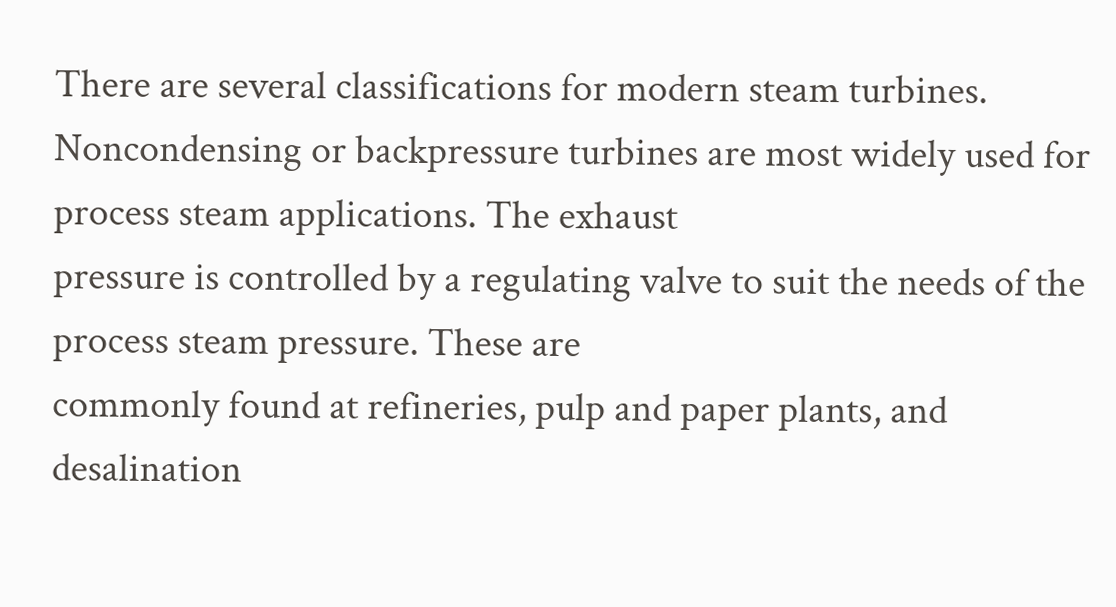There are several classifications for modern steam turbines.
Noncondensing or backpressure turbines are most widely used for process steam applications. The exhaust
pressure is controlled by a regulating valve to suit the needs of the process steam pressure. These are
commonly found at refineries, pulp and paper plants, and desalination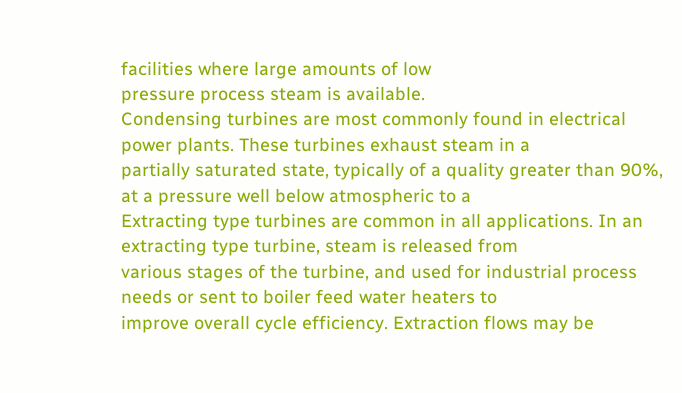facilities where large amounts of low
pressure process steam is available.
Condensing turbines are most commonly found in electrical power plants. These turbines exhaust steam in a
partially saturated state, typically of a quality greater than 90%, at a pressure well below atmospheric to a
Extracting type turbines are common in all applications. In an extracting type turbine, steam is released from
various stages of the turbine, and used for industrial process needs or sent to boiler feed water heaters to
improve overall cycle efficiency. Extraction flows may be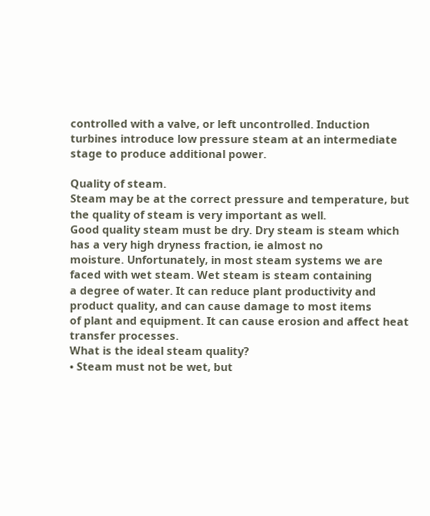controlled with a valve, or left uncontrolled. Induction
turbines introduce low pressure steam at an intermediate stage to produce additional power.

Quality of steam.
Steam may be at the correct pressure and temperature, but the quality of steam is very important as well.
Good quality steam must be dry. Dry steam is steam which has a very high dryness fraction, ie almost no
moisture. Unfortunately, in most steam systems we are faced with wet steam. Wet steam is steam containing
a degree of water. It can reduce plant productivity and product quality, and can cause damage to most items
of plant and equipment. It can cause erosion and affect heat transfer processes.
What is the ideal steam quality?
• Steam must not be wet, but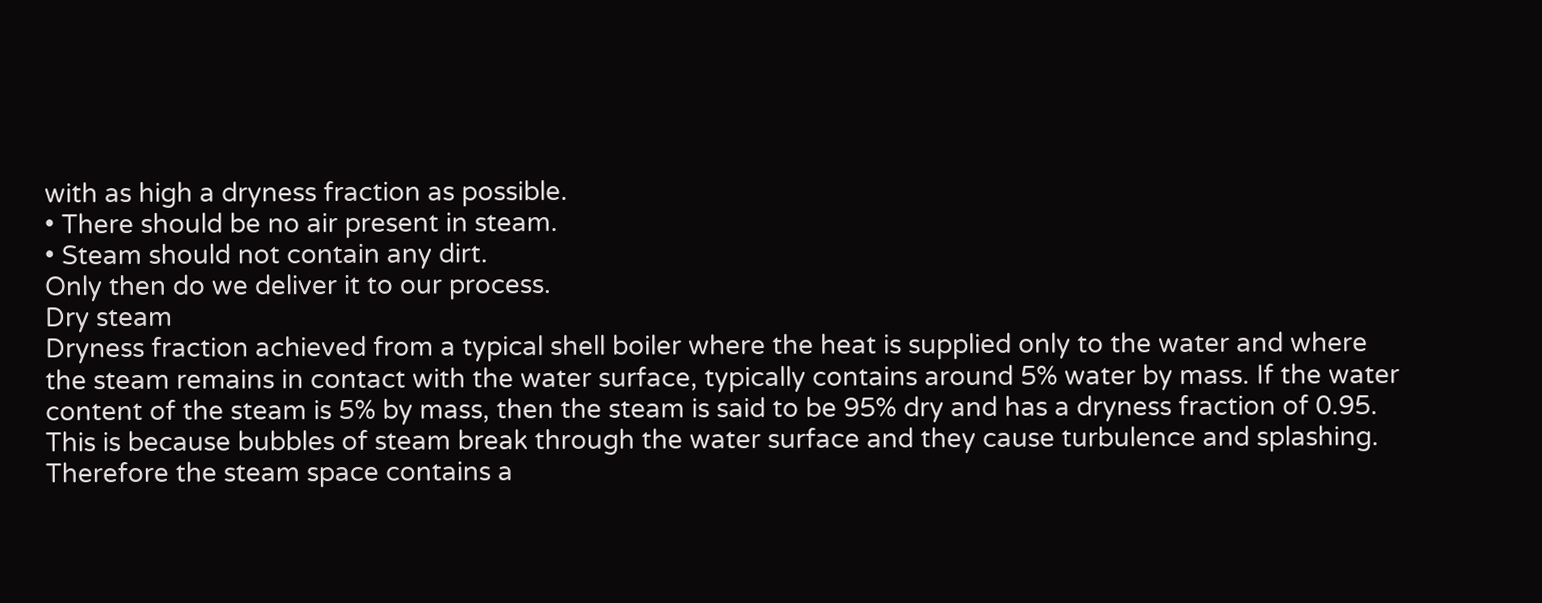with as high a dryness fraction as possible.
• There should be no air present in steam.
• Steam should not contain any dirt.
Only then do we deliver it to our process.
Dry steam
Dryness fraction achieved from a typical shell boiler where the heat is supplied only to the water and where
the steam remains in contact with the water surface, typically contains around 5% water by mass. If the water
content of the steam is 5% by mass, then the steam is said to be 95% dry and has a dryness fraction of 0.95.
This is because bubbles of steam break through the water surface and they cause turbulence and splashing.
Therefore the steam space contains a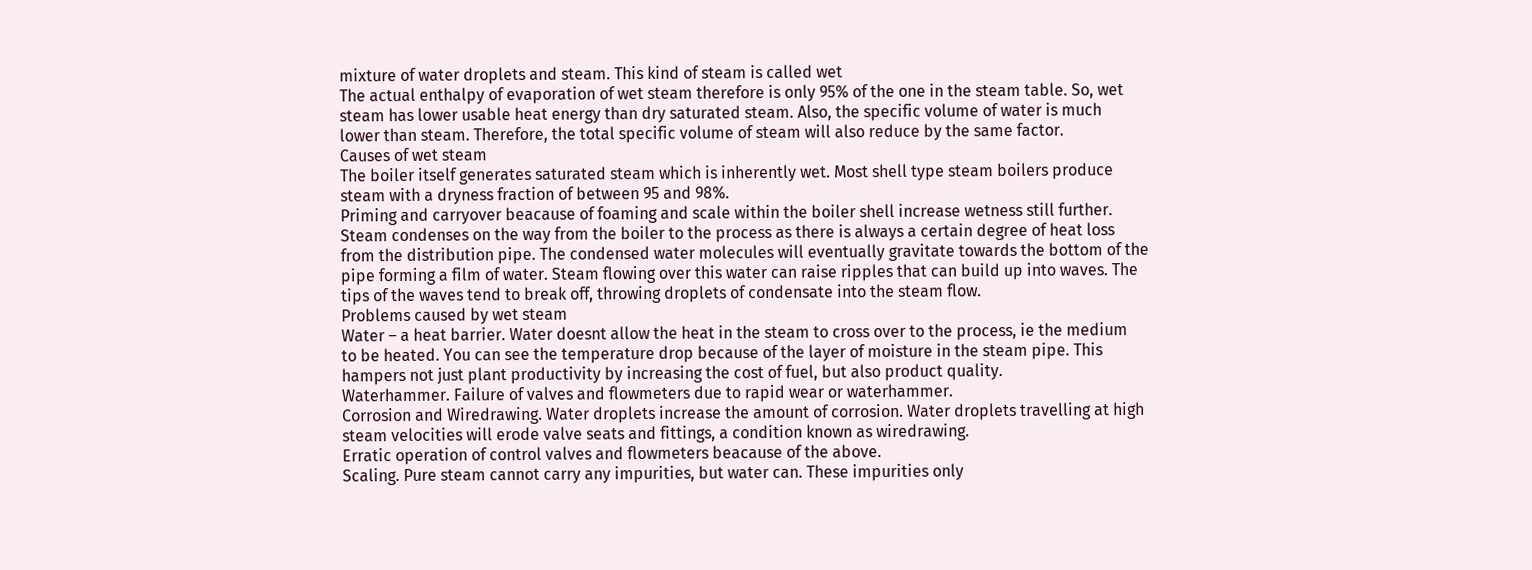mixture of water droplets and steam. This kind of steam is called wet
The actual enthalpy of evaporation of wet steam therefore is only 95% of the one in the steam table. So, wet
steam has lower usable heat energy than dry saturated steam. Also, the specific volume of water is much
lower than steam. Therefore, the total specific volume of steam will also reduce by the same factor.
Causes of wet steam
The boiler itself generates saturated steam which is inherently wet. Most shell type steam boilers produce
steam with a dryness fraction of between 95 and 98%.
Priming and carryover beacause of foaming and scale within the boiler shell increase wetness still further.
Steam condenses on the way from the boiler to the process as there is always a certain degree of heat loss
from the distribution pipe. The condensed water molecules will eventually gravitate towards the bottom of the
pipe forming a film of water. Steam flowing over this water can raise ripples that can build up into waves. The
tips of the waves tend to break off, throwing droplets of condensate into the steam flow.
Problems caused by wet steam
Water – a heat barrier. Water doesnt allow the heat in the steam to cross over to the process, ie the medium
to be heated. You can see the temperature drop because of the layer of moisture in the steam pipe. This
hampers not just plant productivity by increasing the cost of fuel, but also product quality.
Waterhammer. Failure of valves and flowmeters due to rapid wear or waterhammer.
Corrosion and Wiredrawing. Water droplets increase the amount of corrosion. Water droplets travelling at high
steam velocities will erode valve seats and fittings, a condition known as wiredrawing.
Erratic operation of control valves and flowmeters beacause of the above.
Scaling. Pure steam cannot carry any impurities, but water can. These impurities only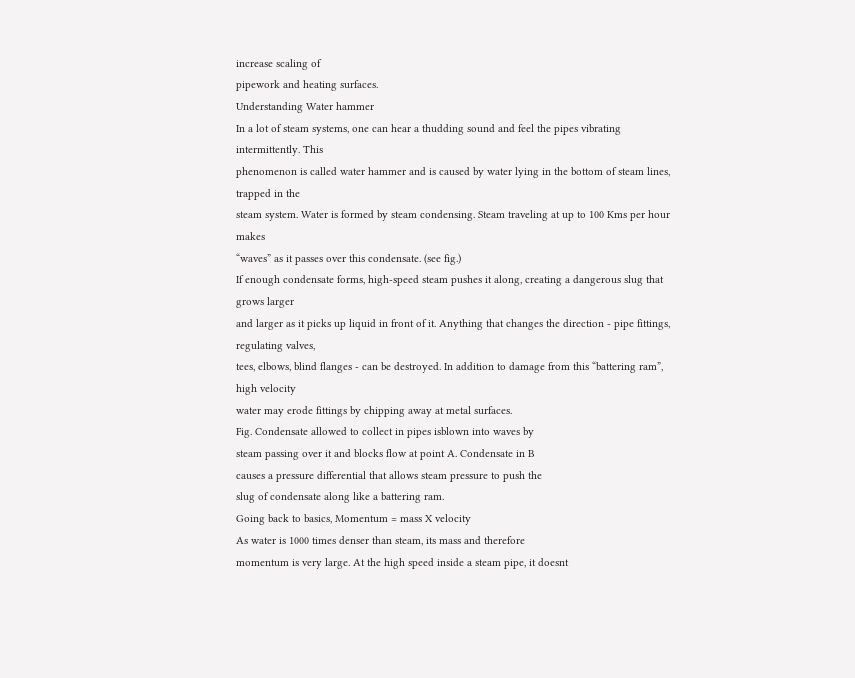increase scaling of
pipework and heating surfaces.
Understanding Water hammer
In a lot of steam systems, one can hear a thudding sound and feel the pipes vibrating intermittently. This
phenomenon is called water hammer and is caused by water lying in the bottom of steam lines, trapped in the
steam system. Water is formed by steam condensing. Steam traveling at up to 100 Kms per hour makes
“waves” as it passes over this condensate. (see fig.)
If enough condensate forms, high-speed steam pushes it along, creating a dangerous slug that grows larger
and larger as it picks up liquid in front of it. Anything that changes the direction - pipe fittings, regulating valves,
tees, elbows, blind flanges - can be destroyed. In addition to damage from this “battering ram”, high velocity
water may erode fittings by chipping away at metal surfaces.
Fig. Condensate allowed to collect in pipes isblown into waves by
steam passing over it and blocks flow at point A. Condensate in B
causes a pressure differential that allows steam pressure to push the
slug of condensate along like a battering ram.
Going back to basics, Momentum = mass X velocity
As water is 1000 times denser than steam, its mass and therefore
momentum is very large. At the high speed inside a steam pipe, it doesnt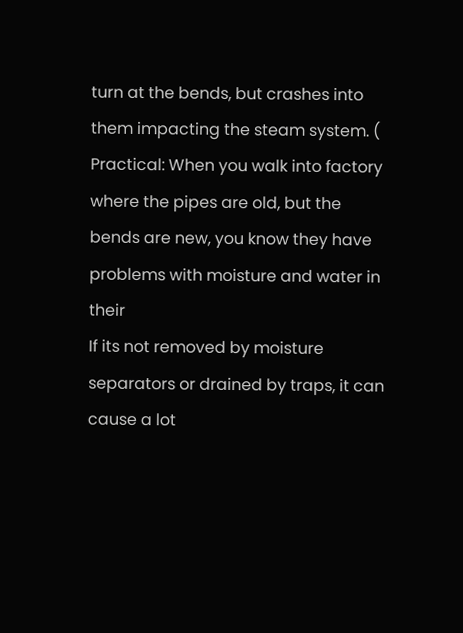turn at the bends, but crashes into them impacting the steam system. ( Practical: When you walk into factory
where the pipes are old, but the bends are new, you know they have problems with moisture and water in their
If its not removed by moisture separators or drained by traps, it can cause a lot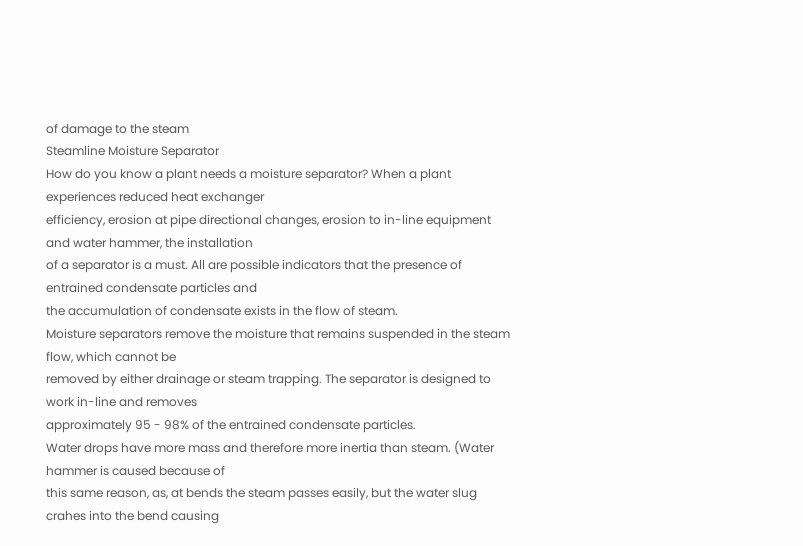of damage to the steam
Steamline Moisture Separator
How do you know a plant needs a moisture separator? When a plant experiences reduced heat exchanger
efficiency, erosion at pipe directional changes, erosion to in-line equipment and water hammer, the installation
of a separator is a must. All are possible indicators that the presence of entrained condensate particles and
the accumulation of condensate exists in the flow of steam.
Moisture separators remove the moisture that remains suspended in the steam flow, which cannot be
removed by either drainage or steam trapping. The separator is designed to work in-line and removes
approximately 95 - 98% of the entrained condensate particles.
Water drops have more mass and therefore more inertia than steam. (Water hammer is caused because of
this same reason, as, at bends the steam passes easily, but the water slug crahes into the bend causing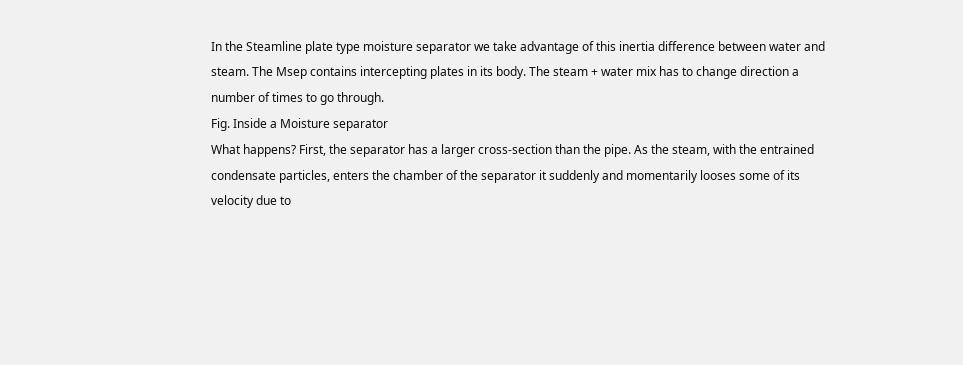In the Steamline plate type moisture separator we take advantage of this inertia difference between water and
steam. The Msep contains intercepting plates in its body. The steam + water mix has to change direction a
number of times to go through.
Fig. Inside a Moisture separator
What happens? First, the separator has a larger cross-section than the pipe. As the steam, with the entrained
condensate particles, enters the chamber of the separator it suddenly and momentarily looses some of its
velocity due to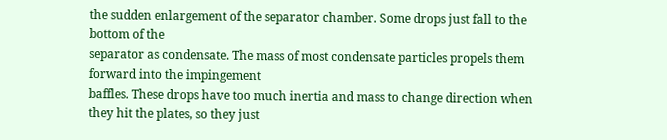the sudden enlargement of the separator chamber. Some drops just fall to the bottom of the
separator as condensate. The mass of most condensate particles propels them forward into the impingement
baffles. These drops have too much inertia and mass to change direction when they hit the plates, so they just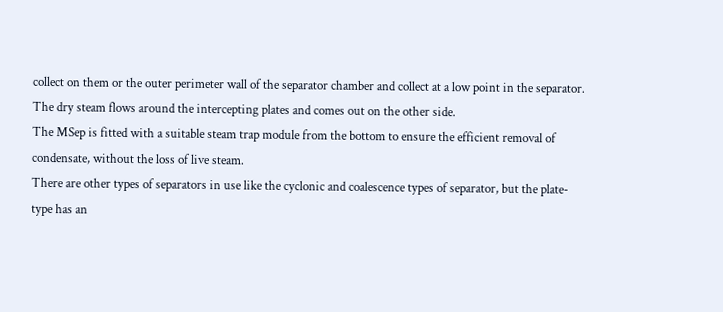collect on them or the outer perimeter wall of the separator chamber and collect at a low point in the separator.
The dry steam flows around the intercepting plates and comes out on the other side.
The MSep is fitted with a suitable steam trap module from the bottom to ensure the efficient removal of
condensate, without the loss of live steam.
There are other types of separators in use like the cyclonic and coalescence types of separator, but the plate-
type has an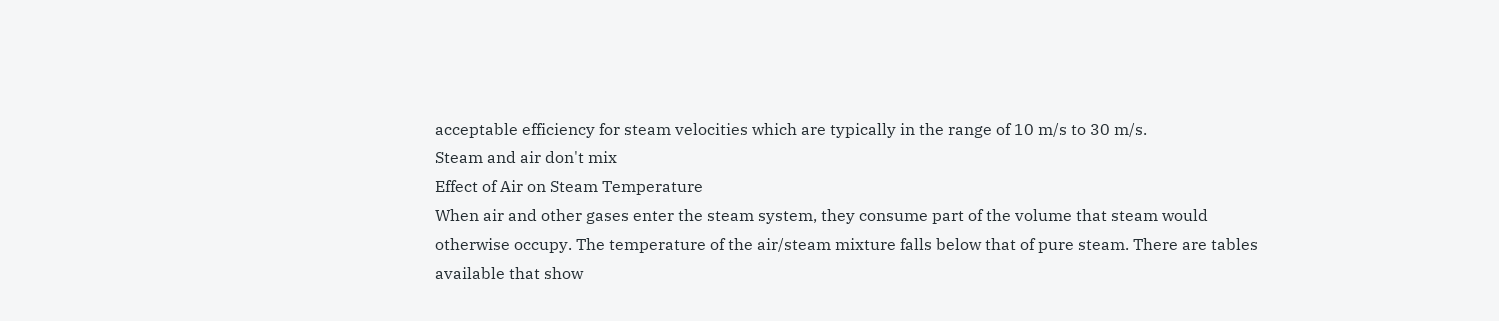acceptable efficiency for steam velocities which are typically in the range of 10 m/s to 30 m/s.
Steam and air don't mix
Effect of Air on Steam Temperature
When air and other gases enter the steam system, they consume part of the volume that steam would
otherwise occupy. The temperature of the air/steam mixture falls below that of pure steam. There are tables
available that show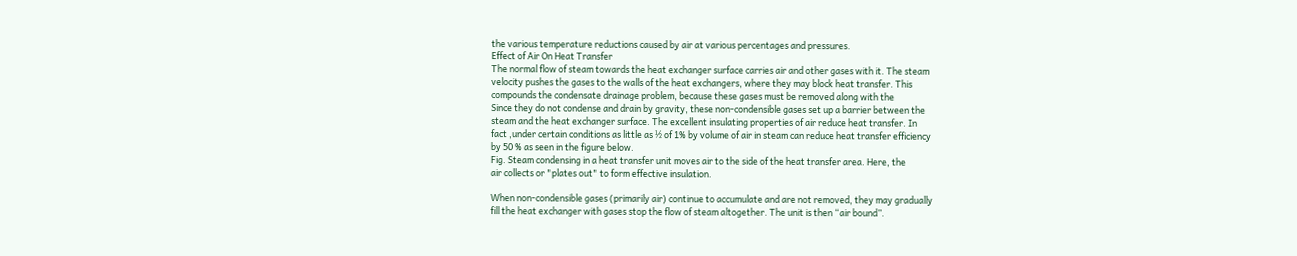the various temperature reductions caused by air at various percentages and pressures.
Effect of Air On Heat Transfer
The normal flow of steam towards the heat exchanger surface carries air and other gases with it. The steam
velocity pushes the gases to the walls of the heat exchangers, where they may block heat transfer. This
compounds the condensate drainage problem, because these gases must be removed along with the
Since they do not condense and drain by gravity, these non-condensible gases set up a barrier between the
steam and the heat exchanger surface. The excellent insulating properties of air reduce heat transfer. In
fact ,under certain conditions as little as ½ of 1% by volume of air in steam can reduce heat transfer efficiency
by 50 % as seen in the figure below.
Fig. Steam condensing in a heat transfer unit moves air to the side of the heat transfer area. Here, the
air collects or "plates out" to form effective insulation.

When non-condensible gases (primarily air) continue to accumulate and are not removed, they may gradually
fill the heat exchanger with gases stop the flow of steam altogether. The unit is then “air bound”.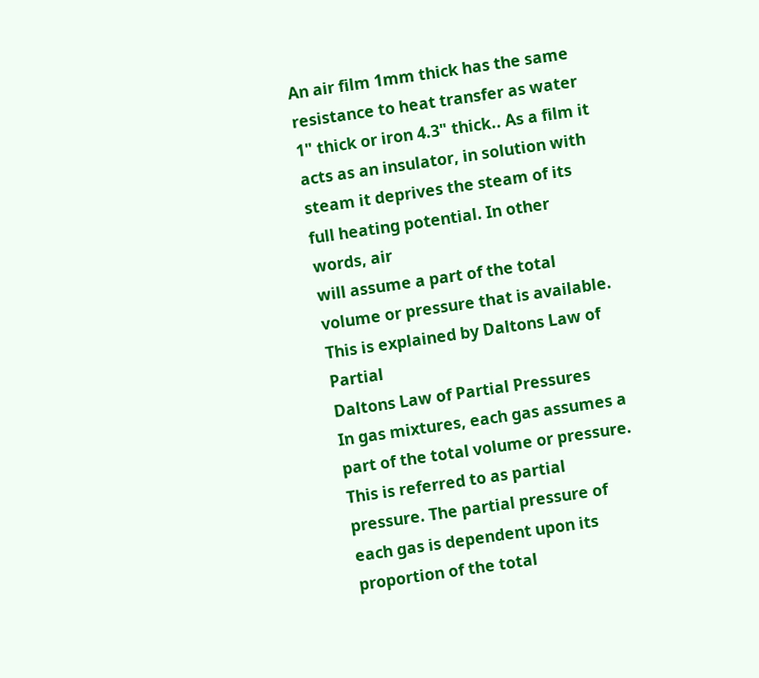An air film 1mm thick has the same resistance to heat transfer as water 1" thick or iron 4.3" thick.. As a film it
acts as an insulator, in solution with steam it deprives the steam of its full heating potential. In other words, air
will assume a part of the total volume or pressure that is available. This is explained by Daltons Law of Partial
Daltons Law of Partial Pressures
In gas mixtures, each gas assumes a part of the total volume or pressure. This is referred to as partial
pressure. The partial pressure of each gas is dependent upon its proportion of the total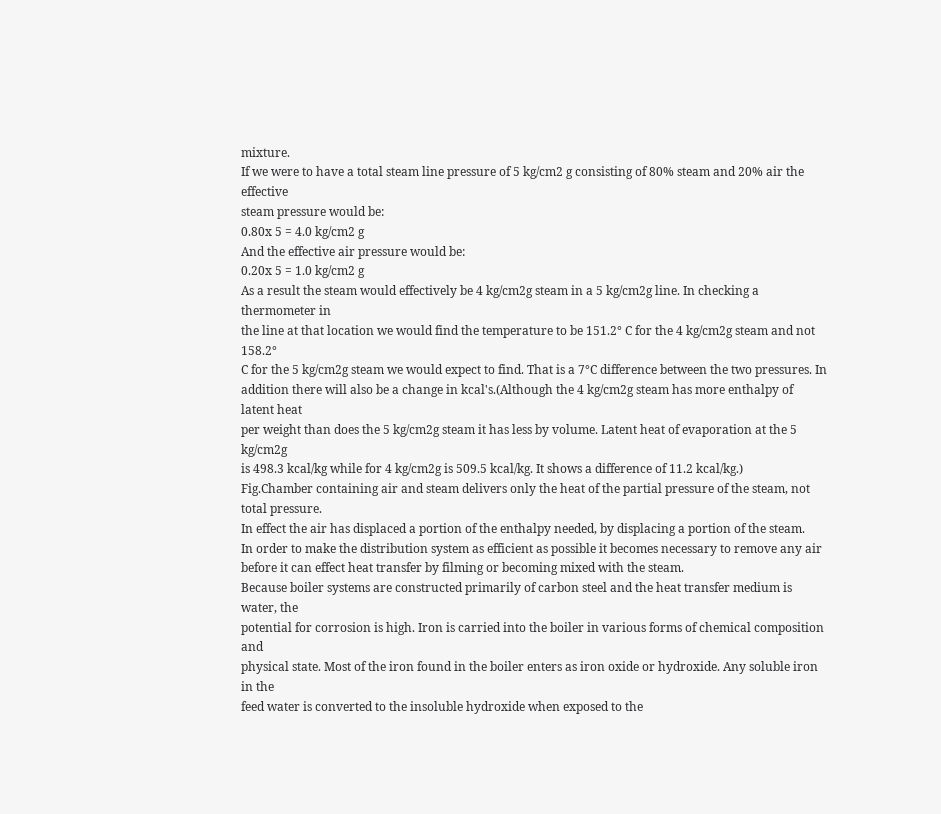mixture.
If we were to have a total steam line pressure of 5 kg/cm2 g consisting of 80% steam and 20% air the effective
steam pressure would be:
0.80x 5 = 4.0 kg/cm2 g
And the effective air pressure would be:
0.20x 5 = 1.0 kg/cm2 g
As a result the steam would effectively be 4 kg/cm2g steam in a 5 kg/cm2g line. In checking a thermometer in
the line at that location we would find the temperature to be 151.2° C for the 4 kg/cm2g steam and not 158.2°
C for the 5 kg/cm2g steam we would expect to find. That is a 7°C difference between the two pressures. In
addition there will also be a change in kcal's.(Although the 4 kg/cm2g steam has more enthalpy of latent heat
per weight than does the 5 kg/cm2g steam it has less by volume. Latent heat of evaporation at the 5 kg/cm2g
is 498.3 kcal/kg while for 4 kg/cm2g is 509.5 kcal/kg. It shows a difference of 11.2 kcal/kg.)
Fig.Chamber containing air and steam delivers only the heat of the partial pressure of the steam, not
total pressure.
In effect the air has displaced a portion of the enthalpy needed, by displacing a portion of the steam.
In order to make the distribution system as efficient as possible it becomes necessary to remove any air
before it can effect heat transfer by filming or becoming mixed with the steam.
Because boiler systems are constructed primarily of carbon steel and the heat transfer medium is water, the
potential for corrosion is high. Iron is carried into the boiler in various forms of chemical composition and
physical state. Most of the iron found in the boiler enters as iron oxide or hydroxide. Any soluble iron in the
feed water is converted to the insoluble hydroxide when exposed to the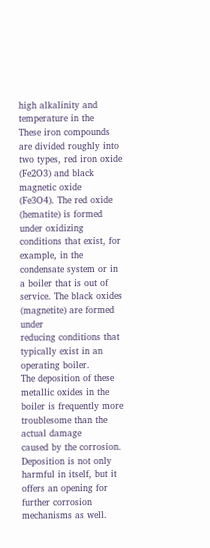high alkalinity and temperature in the
These iron compounds are divided roughly into two types, red iron oxide (Fe2O3) and black magnetic oxide
(Fe3O4). The red oxide (hematite) is formed under oxidizing conditions that exist, for example, in the
condensate system or in a boiler that is out of service. The black oxides (magnetite) are formed under
reducing conditions that typically exist in an operating boiler.
The deposition of these metallic oxides in the boiler is frequently more troublesome than the actual damage
caused by the corrosion. Deposition is not only harmful in itself, but it offers an opening for further corrosion
mechanisms as well.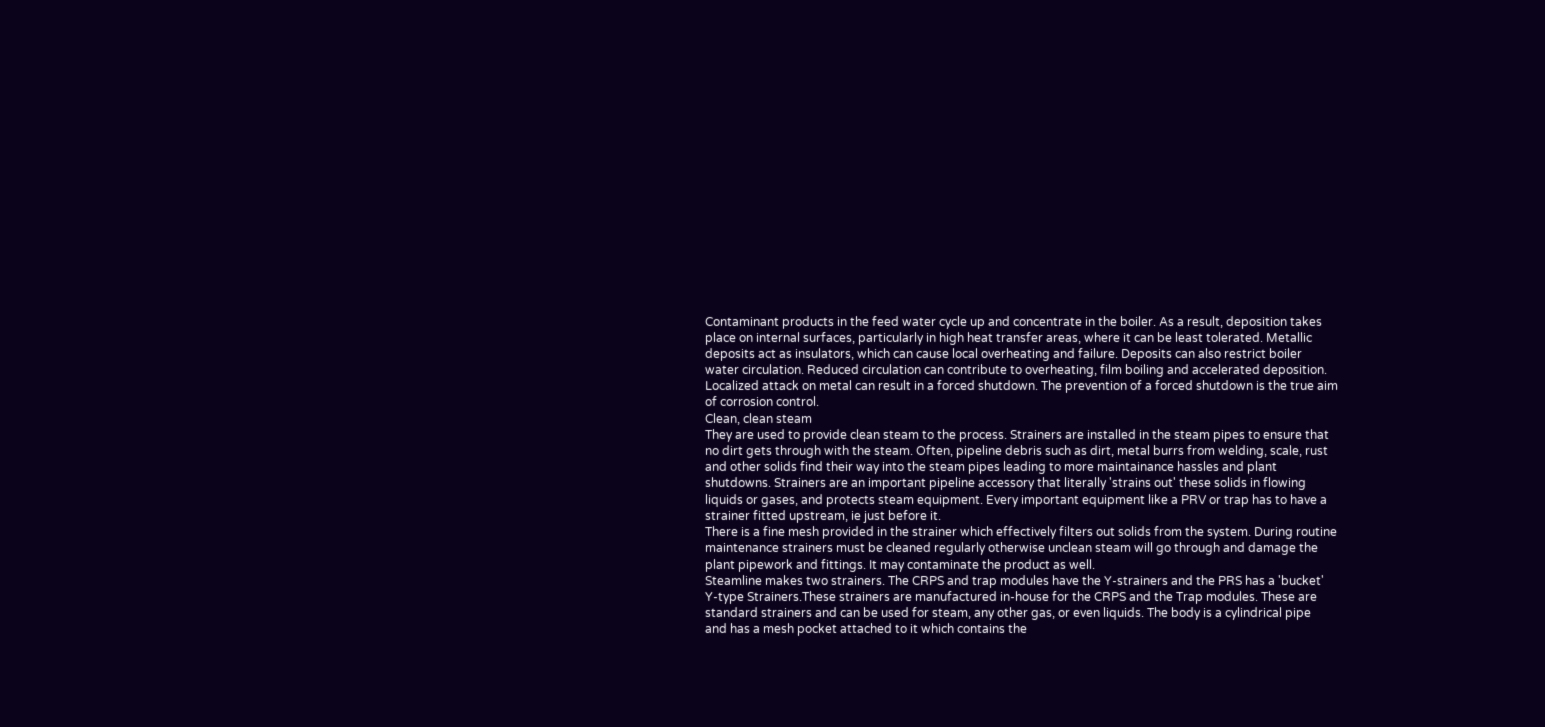Contaminant products in the feed water cycle up and concentrate in the boiler. As a result, deposition takes
place on internal surfaces, particularly in high heat transfer areas, where it can be least tolerated. Metallic
deposits act as insulators, which can cause local overheating and failure. Deposits can also restrict boiler
water circulation. Reduced circulation can contribute to overheating, film boiling and accelerated deposition.
Localized attack on metal can result in a forced shutdown. The prevention of a forced shutdown is the true aim
of corrosion control.
Clean, clean steam
They are used to provide clean steam to the process. Strainers are installed in the steam pipes to ensure that
no dirt gets through with the steam. Often, pipeline debris such as dirt, metal burrs from welding, scale, rust
and other solids find their way into the steam pipes leading to more maintainance hassles and plant
shutdowns. Strainers are an important pipeline accessory that literally 'strains out' these solids in flowing
liquids or gases, and protects steam equipment. Every important equipment like a PRV or trap has to have a
strainer fitted upstream, ie just before it.
There is a fine mesh provided in the strainer which effectively filters out solids from the system. During routine
maintenance strainers must be cleaned regularly otherwise unclean steam will go through and damage the
plant pipework and fittings. It may contaminate the product as well.
Steamline makes two strainers. The CRPS and trap modules have the Y-strainers and the PRS has a 'bucket'
Y-type Strainers.These strainers are manufactured in-house for the CRPS and the Trap modules. These are
standard strainers and can be used for steam, any other gas, or even liquids. The body is a cylindrical pipe
and has a mesh pocket attached to it which contains the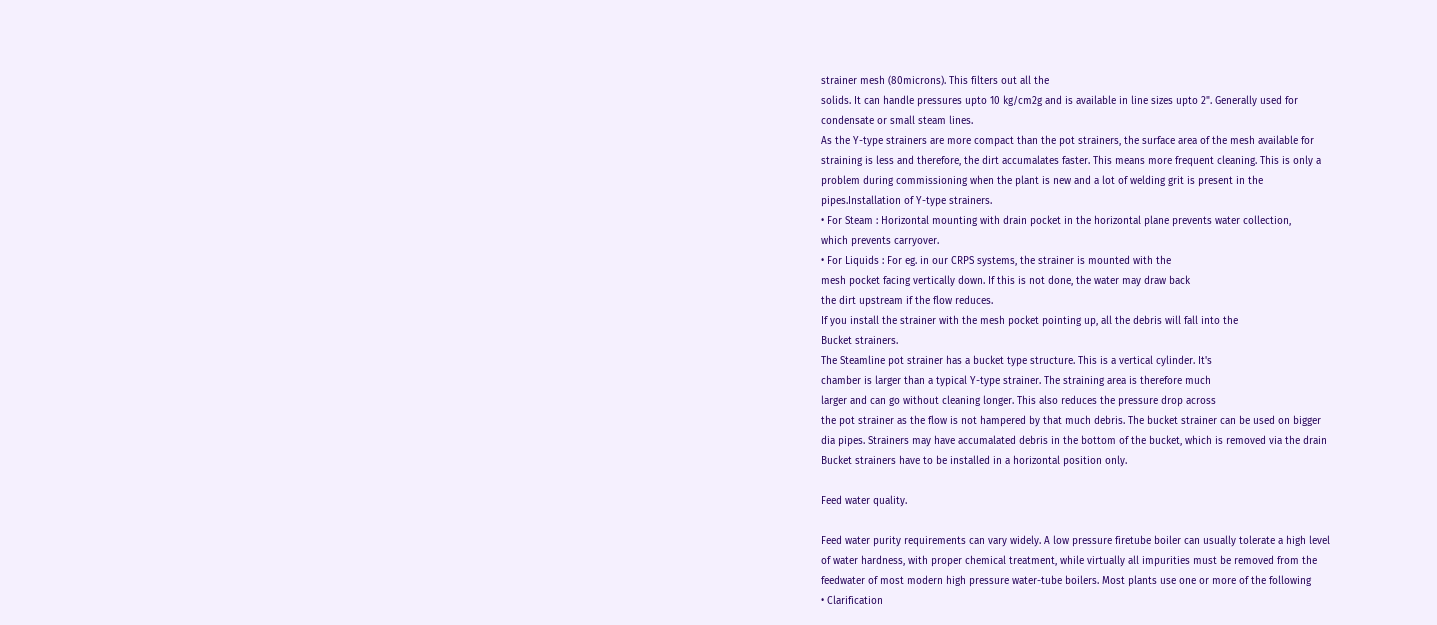strainer mesh (80microns). This filters out all the
solids. It can handle pressures upto 10 kg/cm2g and is available in line sizes upto 2". Generally used for
condensate or small steam lines.
As the Y-type strainers are more compact than the pot strainers, the surface area of the mesh available for
straining is less and therefore, the dirt accumalates faster. This means more frequent cleaning. This is only a
problem during commissioning when the plant is new and a lot of welding grit is present in the
pipes.Installation of Y-type strainers.
• For Steam : Horizontal mounting with drain pocket in the horizontal plane prevents water collection,
which prevents carryover.
• For Liquids : For eg. in our CRPS systems, the strainer is mounted with the
mesh pocket facing vertically down. If this is not done, the water may draw back
the dirt upstream if the flow reduces.
If you install the strainer with the mesh pocket pointing up, all the debris will fall into the
Bucket strainers.
The Steamline pot strainer has a bucket type structure. This is a vertical cylinder. It's
chamber is larger than a typical Y-type strainer. The straining area is therefore much
larger and can go without cleaning longer. This also reduces the pressure drop across
the pot strainer as the flow is not hampered by that much debris. The bucket strainer can be used on bigger
dia pipes. Strainers may have accumalated debris in the bottom of the bucket, which is removed via the drain
Bucket strainers have to be installed in a horizontal position only.

Feed water quality.

Feed water purity requirements can vary widely. A low pressure firetube boiler can usually tolerate a high level
of water hardness, with proper chemical treatment, while virtually all impurities must be removed from the
feedwater of most modern high pressure water-tube boilers. Most plants use one or more of the following
• Clarification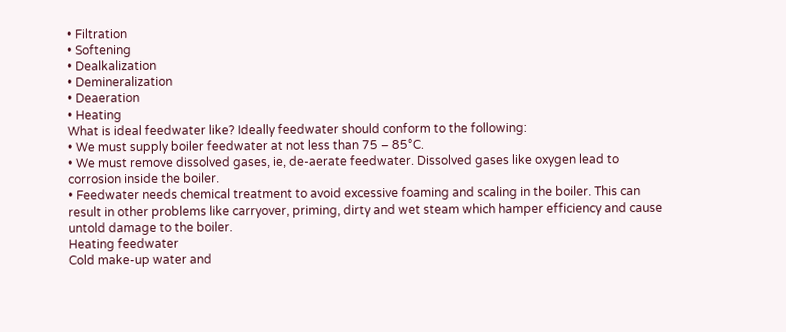• Filtration
• Softening
• Dealkalization
• Demineralization
• Deaeration
• Heating
What is ideal feedwater like? Ideally feedwater should conform to the following:
• We must supply boiler feedwater at not less than 75 – 85°C.
• We must remove dissolved gases, ie, de-aerate feedwater. Dissolved gases like oxygen lead to
corrosion inside the boiler.
• Feedwater needs chemical treatment to avoid excessive foaming and scaling in the boiler. This can
result in other problems like carryover, priming, dirty and wet steam which hamper efficiency and cause
untold damage to the boiler.
Heating feedwater
Cold make-up water and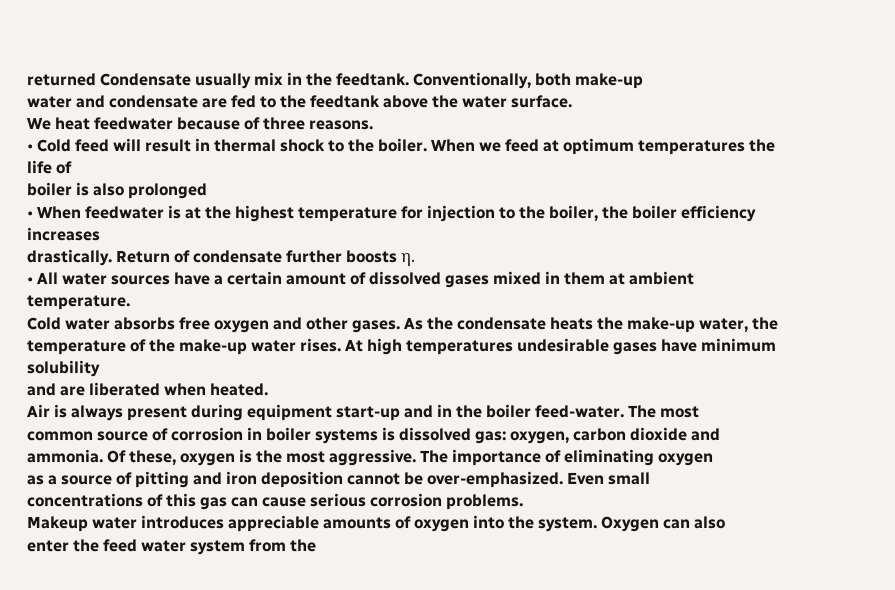returned Condensate usually mix in the feedtank. Conventionally, both make-up
water and condensate are fed to the feedtank above the water surface.
We heat feedwater because of three reasons.
• Cold feed will result in thermal shock to the boiler. When we feed at optimum temperatures the life of
boiler is also prolonged
• When feedwater is at the highest temperature for injection to the boiler, the boiler efficiency increases
drastically. Return of condensate further boosts η.
• All water sources have a certain amount of dissolved gases mixed in them at ambient temperature.
Cold water absorbs free oxygen and other gases. As the condensate heats the make-up water, the
temperature of the make-up water rises. At high temperatures undesirable gases have minimum solubility
and are liberated when heated.
Air is always present during equipment start-up and in the boiler feed-water. The most
common source of corrosion in boiler systems is dissolved gas: oxygen, carbon dioxide and
ammonia. Of these, oxygen is the most aggressive. The importance of eliminating oxygen
as a source of pitting and iron deposition cannot be over-emphasized. Even small
concentrations of this gas can cause serious corrosion problems.
Makeup water introduces appreciable amounts of oxygen into the system. Oxygen can also
enter the feed water system from the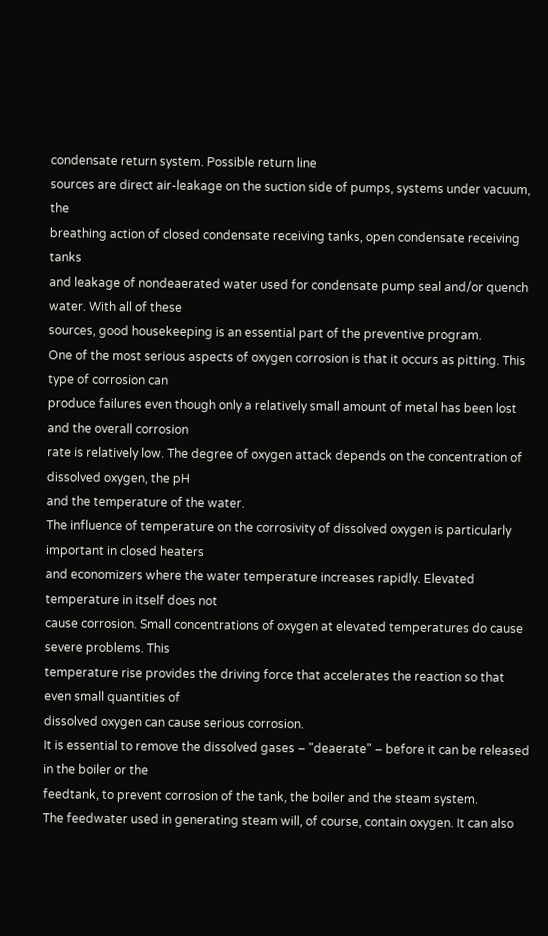condensate return system. Possible return line
sources are direct air-leakage on the suction side of pumps, systems under vacuum, the
breathing action of closed condensate receiving tanks, open condensate receiving tanks
and leakage of nondeaerated water used for condensate pump seal and/or quench water. With all of these
sources, good housekeeping is an essential part of the preventive program.
One of the most serious aspects of oxygen corrosion is that it occurs as pitting. This type of corrosion can
produce failures even though only a relatively small amount of metal has been lost and the overall corrosion
rate is relatively low. The degree of oxygen attack depends on the concentration of dissolved oxygen, the pH
and the temperature of the water.
The influence of temperature on the corrosivity of dissolved oxygen is particularly important in closed heaters
and economizers where the water temperature increases rapidly. Elevated temperature in itself does not
cause corrosion. Small concentrations of oxygen at elevated temperatures do cause severe problems. This
temperature rise provides the driving force that accelerates the reaction so that even small quantities of
dissolved oxygen can cause serious corrosion.
It is essential to remove the dissolved gases – "deaerate" – before it can be released in the boiler or the
feedtank, to prevent corrosion of the tank, the boiler and the steam system.
The feedwater used in generating steam will, of course, contain oxygen. It can also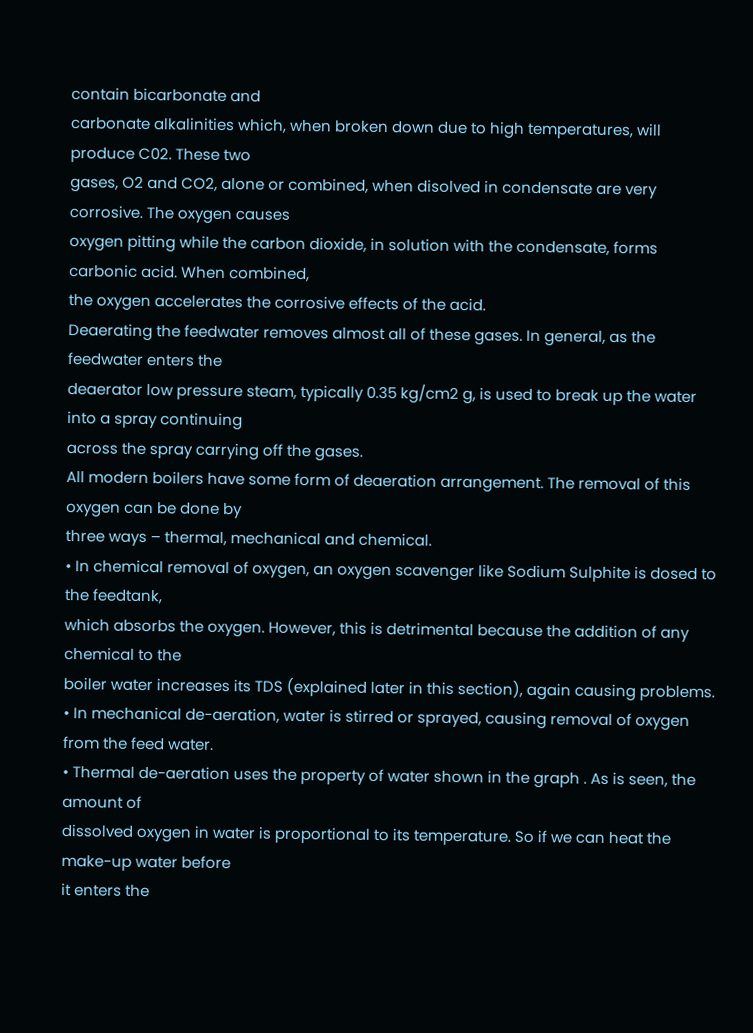contain bicarbonate and
carbonate alkalinities which, when broken down due to high temperatures, will produce C02. These two
gases, O2 and CO2, alone or combined, when disolved in condensate are very corrosive. The oxygen causes
oxygen pitting while the carbon dioxide, in solution with the condensate, forms carbonic acid. When combined,
the oxygen accelerates the corrosive effects of the acid.
Deaerating the feedwater removes almost all of these gases. In general, as the feedwater enters the
deaerator low pressure steam, typically 0.35 kg/cm2 g, is used to break up the water into a spray continuing
across the spray carrying off the gases.
All modern boilers have some form of deaeration arrangement. The removal of this oxygen can be done by
three ways – thermal, mechanical and chemical.
• In chemical removal of oxygen, an oxygen scavenger like Sodium Sulphite is dosed to the feedtank,
which absorbs the oxygen. However, this is detrimental because the addition of any chemical to the
boiler water increases its TDS (explained later in this section), again causing problems.
• In mechanical de-aeration, water is stirred or sprayed, causing removal of oxygen from the feed water.
• Thermal de-aeration uses the property of water shown in the graph . As is seen, the amount of
dissolved oxygen in water is proportional to its temperature. So if we can heat the make-up water before
it enters the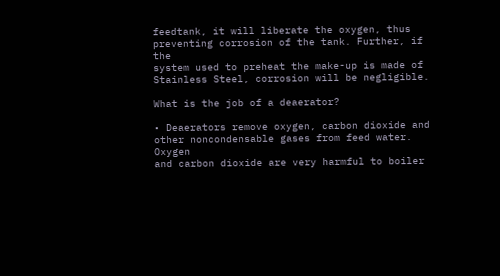feedtank, it will liberate the oxygen, thus preventing corrosion of the tank. Further, if the
system used to preheat the make-up is made of Stainless Steel, corrosion will be negligible.

What is the job of a deaerator?

• Deaerators remove oxygen, carbon dioxide and other noncondensable gases from feed water. Oxygen
and carbon dioxide are very harmful to boiler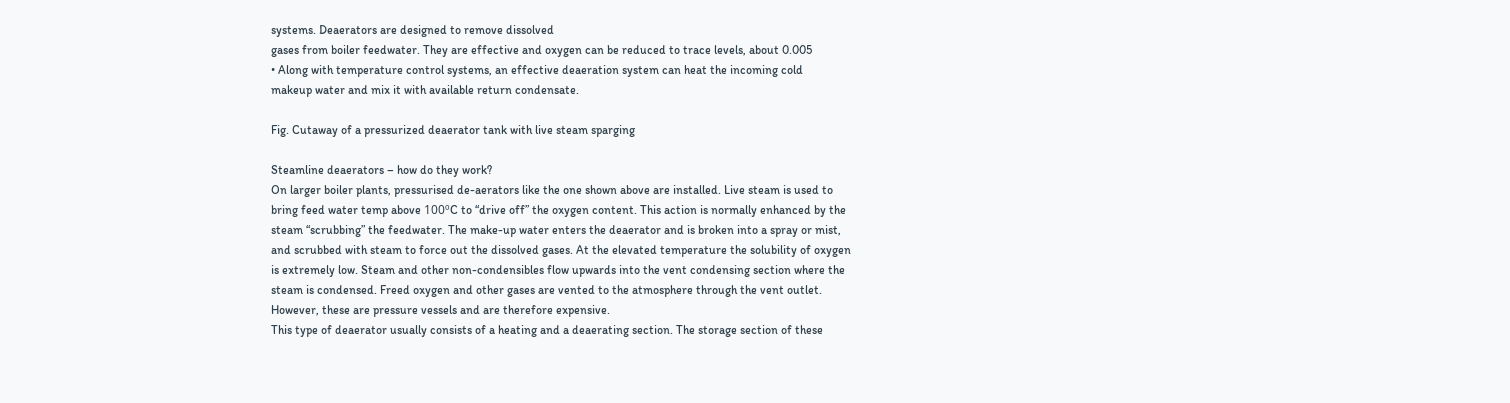systems. Deaerators are designed to remove dissolved
gases from boiler feedwater. They are effective and oxygen can be reduced to trace levels, about 0.005
• Along with temperature control systems, an effective deaeration system can heat the incoming cold
makeup water and mix it with available return condensate.

Fig. Cutaway of a pressurized deaerator tank with live steam sparging

Steamline deaerators – how do they work?
On larger boiler plants, pressurised de-aerators like the one shown above are installed. Live steam is used to
bring feed water temp above 100ºC to “drive off” the oxygen content. This action is normally enhanced by the
steam “scrubbing” the feedwater. The make-up water enters the deaerator and is broken into a spray or mist,
and scrubbed with steam to force out the dissolved gases. At the elevated temperature the solubility of oxygen
is extremely low. Steam and other non-condensibles flow upwards into the vent condensing section where the
steam is condensed. Freed oxygen and other gases are vented to the atmosphere through the vent outlet.
However, these are pressure vessels and are therefore expensive.
This type of deaerator usually consists of a heating and a deaerating section. The storage section of these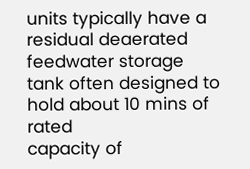units typically have a residual deaerated feedwater storage tank often designed to hold about 10 mins of rated
capacity of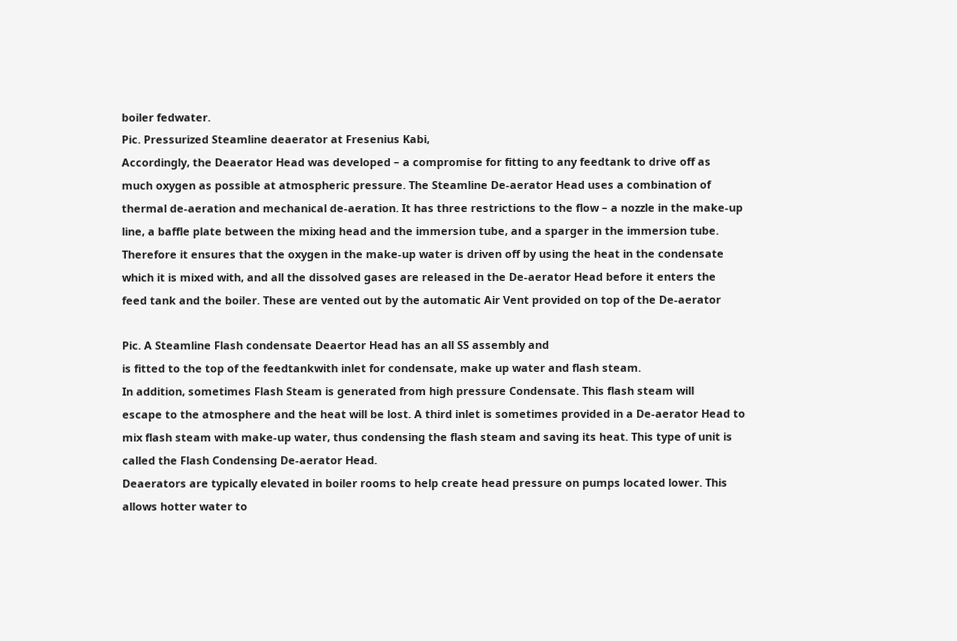boiler fedwater.
Pic. Pressurized Steamline deaerator at Fresenius Kabi,
Accordingly, the Deaerator Head was developed – a compromise for fitting to any feedtank to drive off as
much oxygen as possible at atmospheric pressure. The Steamline De-aerator Head uses a combination of
thermal de-aeration and mechanical de-aeration. It has three restrictions to the flow – a nozzle in the make-up
line, a baffle plate between the mixing head and the immersion tube, and a sparger in the immersion tube.
Therefore it ensures that the oxygen in the make-up water is driven off by using the heat in the condensate
which it is mixed with, and all the dissolved gases are released in the De-aerator Head before it enters the
feed tank and the boiler. These are vented out by the automatic Air Vent provided on top of the De-aerator

Pic. A Steamline Flash condensate Deaertor Head has an all SS assembly and
is fitted to the top of the feedtankwith inlet for condensate, make up water and flash steam.
In addition, sometimes Flash Steam is generated from high pressure Condensate. This flash steam will
escape to the atmosphere and the heat will be lost. A third inlet is sometimes provided in a De-aerator Head to
mix flash steam with make-up water, thus condensing the flash steam and saving its heat. This type of unit is
called the Flash Condensing De-aerator Head.
Deaerators are typically elevated in boiler rooms to help create head pressure on pumps located lower. This
allows hotter water to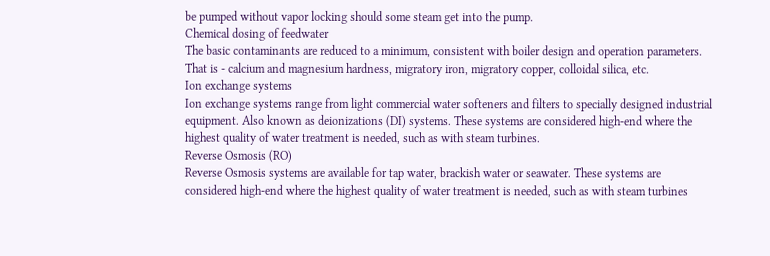be pumped without vapor locking should some steam get into the pump.
Chemical dosing of feedwater
The basic contaminants are reduced to a minimum, consistent with boiler design and operation parameters.
That is - calcium and magnesium hardness, migratory iron, migratory copper, colloidal silica, etc.
Ion exchange systems
Ion exchange systems range from light commercial water softeners and filters to specially designed industrial
equipment. Also known as deionizations (DI) systems. These systems are considered high-end where the
highest quality of water treatment is needed, such as with steam turbines.
Reverse Osmosis (RO)
Reverse Osmosis systems are available for tap water, brackish water or seawater. These systems are
considered high-end where the highest quality of water treatment is needed, such as with steam turbines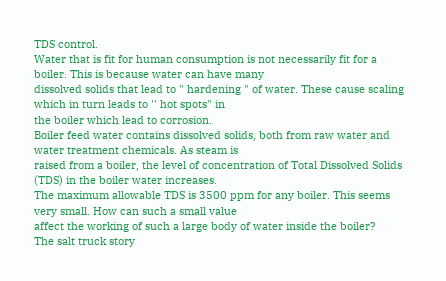TDS control.
Water that is fit for human consumption is not necessarily fit for a boiler. This is because water can have many
dissolved solids that lead to " hardening " of water. These cause scaling which in turn leads to '' hot spots" in
the boiler which lead to corrosion.
Boiler feed water contains dissolved solids, both from raw water and water treatment chemicals. As steam is
raised from a boiler, the level of concentration of Total Dissolved Solids (TDS) in the boiler water increases.
The maximum allowable TDS is 3500 ppm for any boiler. This seems very small. How can such a small value
affect the working of such a large body of water inside the boiler?
The salt truck story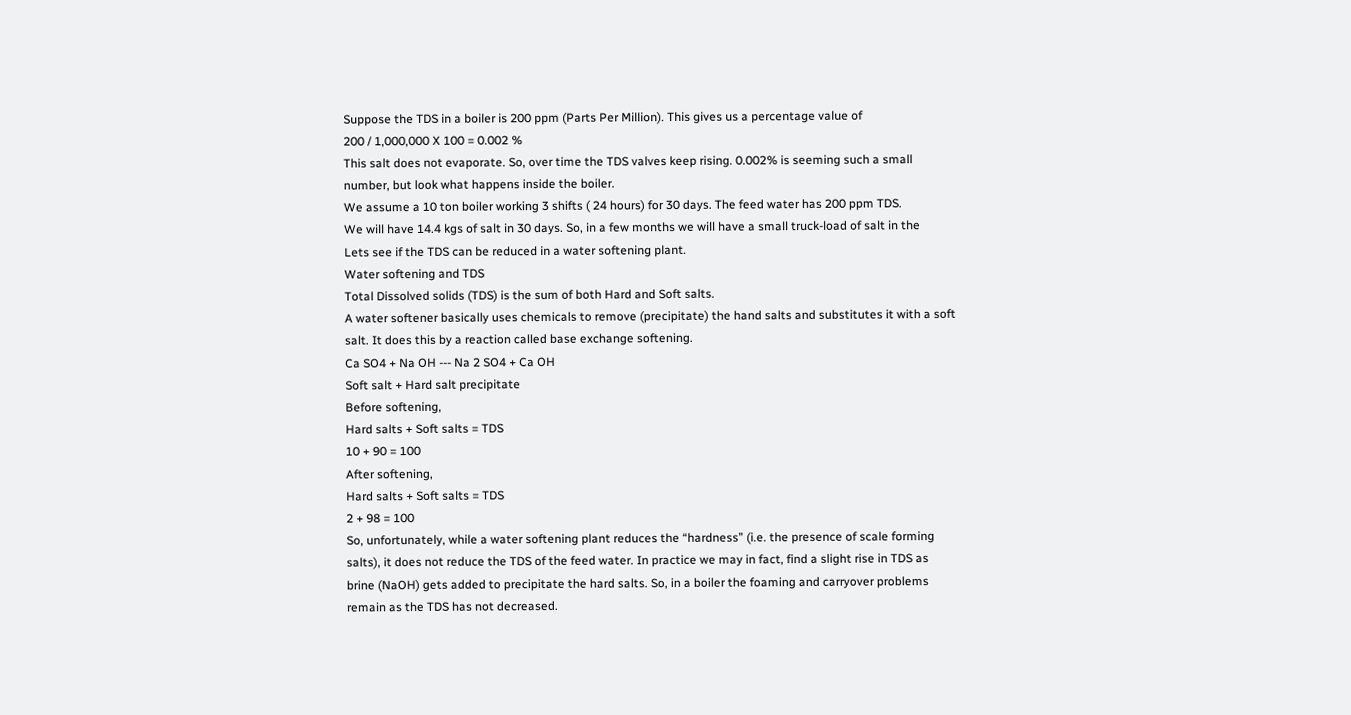Suppose the TDS in a boiler is 200 ppm (Parts Per Million). This gives us a percentage value of
200 / 1,000,000 X 100 = 0.002 %
This salt does not evaporate. So, over time the TDS valves keep rising. 0.002% is seeming such a small
number, but look what happens inside the boiler.
We assume a 10 ton boiler working 3 shifts ( 24 hours) for 30 days. The feed water has 200 ppm TDS.
We will have 14.4 kgs of salt in 30 days. So, in a few months we will have a small truck-load of salt in the
Lets see if the TDS can be reduced in a water softening plant.
Water softening and TDS
Total Dissolved solids (TDS) is the sum of both Hard and Soft salts.
A water softener basically uses chemicals to remove (precipitate) the hand salts and substitutes it with a soft
salt. It does this by a reaction called base exchange softening.
Ca SO4 + Na OH --- Na 2 SO4 + Ca OH
Soft salt + Hard salt precipitate
Before softening,
Hard salts + Soft salts = TDS
10 + 90 = 100
After softening,
Hard salts + Soft salts = TDS
2 + 98 = 100
So, unfortunately, while a water softening plant reduces the “hardness” (i.e. the presence of scale forming
salts), it does not reduce the TDS of the feed water. In practice we may in fact, find a slight rise in TDS as
brine (NaOH) gets added to precipitate the hard salts. So, in a boiler the foaming and carryover problems
remain as the TDS has not decreased.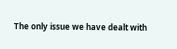The only issue we have dealt with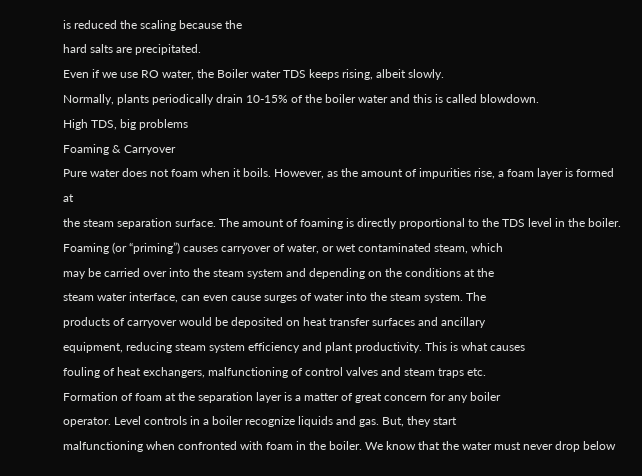is reduced the scaling because the
hard salts are precipitated.
Even if we use RO water, the Boiler water TDS keeps rising, albeit slowly.
Normally, plants periodically drain 10-15% of the boiler water and this is called blowdown.
High TDS, big problems
Foaming & Carryover
Pure water does not foam when it boils. However, as the amount of impurities rise, a foam layer is formed at
the steam separation surface. The amount of foaming is directly proportional to the TDS level in the boiler.
Foaming (or “priming”) causes carryover of water, or wet contaminated steam, which
may be carried over into the steam system and depending on the conditions at the
steam water interface, can even cause surges of water into the steam system. The
products of carryover would be deposited on heat transfer surfaces and ancillary
equipment, reducing steam system efficiency and plant productivity. This is what causes
fouling of heat exchangers, malfunctioning of control valves and steam traps etc.
Formation of foam at the separation layer is a matter of great concern for any boiler
operator. Level controls in a boiler recognize liquids and gas. But, they start
malfunctioning when confronted with foam in the boiler. We know that the water must never drop below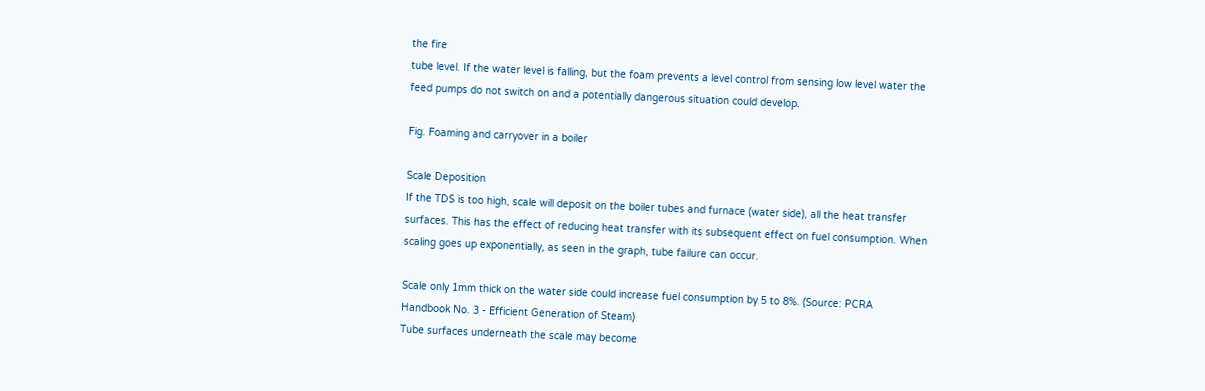the fire
tube level. If the water level is falling, but the foam prevents a level control from sensing low level water the
feed pumps do not switch on and a potentially dangerous situation could develop.

Fig. Foaming and carryover in a boiler

Scale Deposition
If the TDS is too high, scale will deposit on the boiler tubes and furnace (water side), all the heat transfer
surfaces. This has the effect of reducing heat transfer with its subsequent effect on fuel consumption. When
scaling goes up exponentially, as seen in the graph, tube failure can occur.

Scale only 1mm thick on the water side could increase fuel consumption by 5 to 8%. (Source: PCRA
Handbook No. 3 - Efficient Generation of Steam)
Tube surfaces underneath the scale may become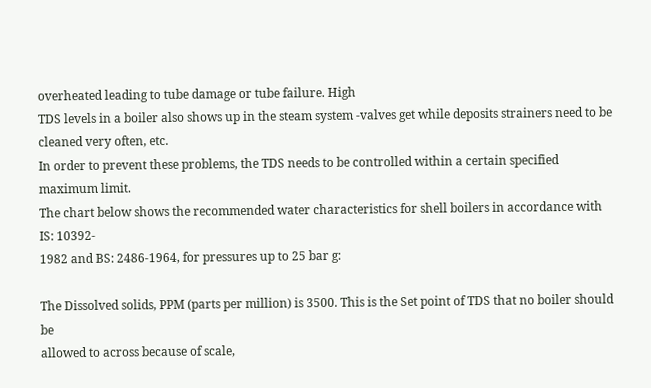overheated leading to tube damage or tube failure. High
TDS levels in a boiler also shows up in the steam system -valves get while deposits strainers need to be
cleaned very often, etc.
In order to prevent these problems, the TDS needs to be controlled within a certain specified maximum limit.
The chart below shows the recommended water characteristics for shell boilers in accordance with IS: 10392-
1982 and BS: 2486-1964, for pressures up to 25 bar g:

The Dissolved solids, PPM (parts per million) is 3500. This is the Set point of TDS that no boiler should be
allowed to across because of scale,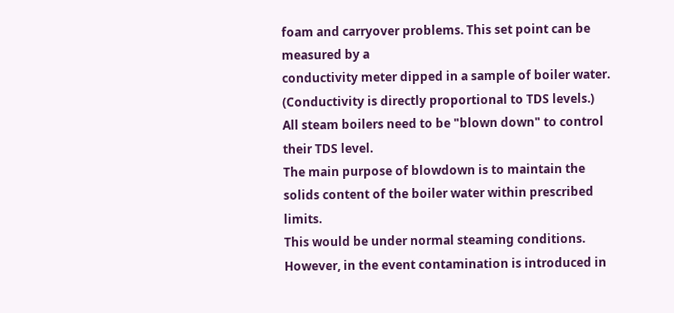foam and carryover problems. This set point can be measured by a
conductivity meter dipped in a sample of boiler water. (Conductivity is directly proportional to TDS levels.)
All steam boilers need to be "blown down" to control their TDS level.
The main purpose of blowdown is to maintain the solids content of the boiler water within prescribed limits.
This would be under normal steaming conditions. However, in the event contamination is introduced in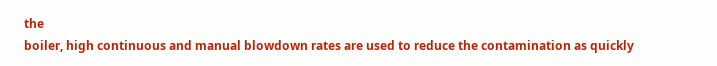the
boiler, high continuous and manual blowdown rates are used to reduce the contamination as quickly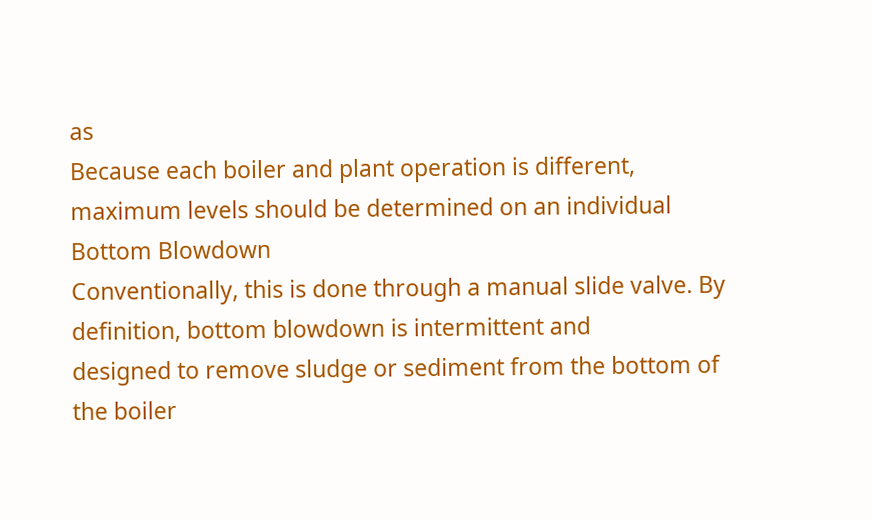as
Because each boiler and plant operation is different, maximum levels should be determined on an individual
Bottom Blowdown
Conventionally, this is done through a manual slide valve. By definition, bottom blowdown is intermittent and
designed to remove sludge or sediment from the bottom of the boiler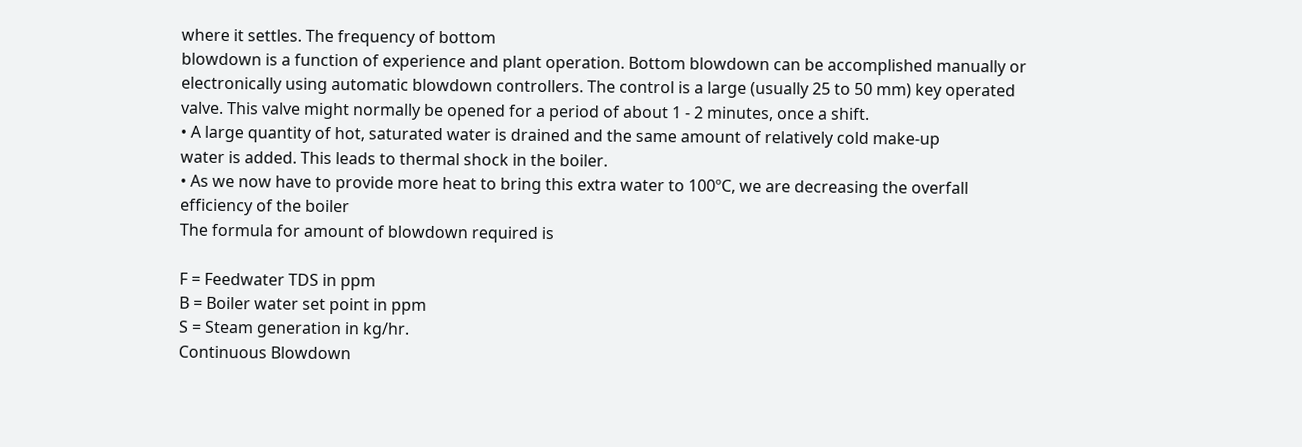where it settles. The frequency of bottom
blowdown is a function of experience and plant operation. Bottom blowdown can be accomplished manually or
electronically using automatic blowdown controllers. The control is a large (usually 25 to 50 mm) key operated
valve. This valve might normally be opened for a period of about 1 - 2 minutes, once a shift.
• A large quantity of hot, saturated water is drained and the same amount of relatively cold make-up
water is added. This leads to thermal shock in the boiler.
• As we now have to provide more heat to bring this extra water to 100ºC, we are decreasing the overfall
efficiency of the boiler
The formula for amount of blowdown required is

F = Feedwater TDS in ppm
B = Boiler water set point in ppm
S = Steam generation in kg/hr.
Continuous Blowdown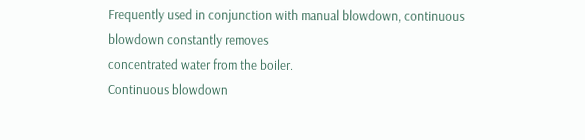Frequently used in conjunction with manual blowdown, continuous blowdown constantly removes
concentrated water from the boiler.
Continuous blowdown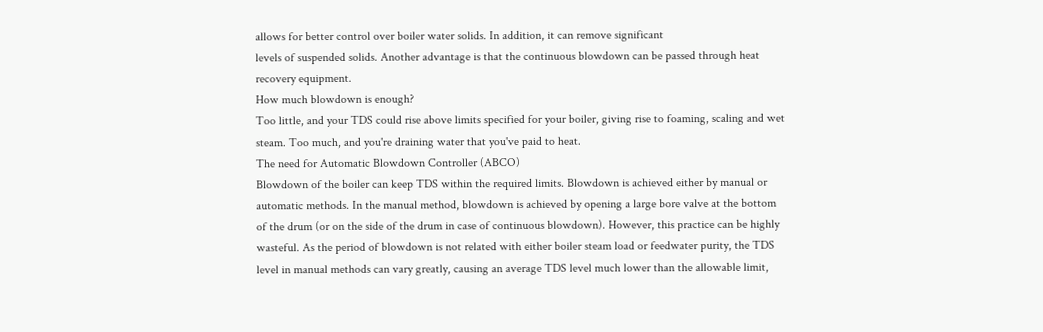allows for better control over boiler water solids. In addition, it can remove significant
levels of suspended solids. Another advantage is that the continuous blowdown can be passed through heat
recovery equipment.
How much blowdown is enough?
Too little, and your TDS could rise above limits specified for your boiler, giving rise to foaming, scaling and wet
steam. Too much, and you're draining water that you've paid to heat.
The need for Automatic Blowdown Controller (ABCO)
Blowdown of the boiler can keep TDS within the required limits. Blowdown is achieved either by manual or
automatic methods. In the manual method, blowdown is achieved by opening a large bore valve at the bottom
of the drum (or on the side of the drum in case of continuous blowdown). However, this practice can be highly
wasteful. As the period of blowdown is not related with either boiler steam load or feedwater purity, the TDS
level in manual methods can vary greatly, causing an average TDS level much lower than the allowable limit,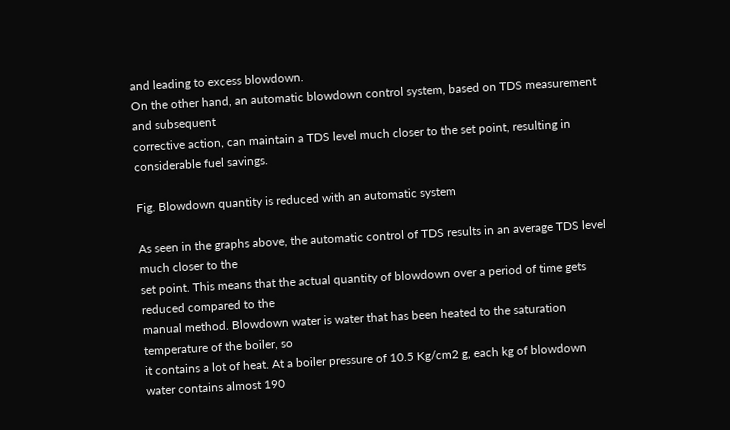and leading to excess blowdown.
On the other hand, an automatic blowdown control system, based on TDS measurement and subsequent
corrective action, can maintain a TDS level much closer to the set point, resulting in considerable fuel savings.

Fig. Blowdown quantity is reduced with an automatic system

As seen in the graphs above, the automatic control of TDS results in an average TDS level much closer to the
set point. This means that the actual quantity of blowdown over a period of time gets reduced compared to the
manual method. Blowdown water is water that has been heated to the saturation temperature of the boiler, so
it contains a lot of heat. At a boiler pressure of 10.5 Kg/cm2 g, each kg of blowdown water contains almost 190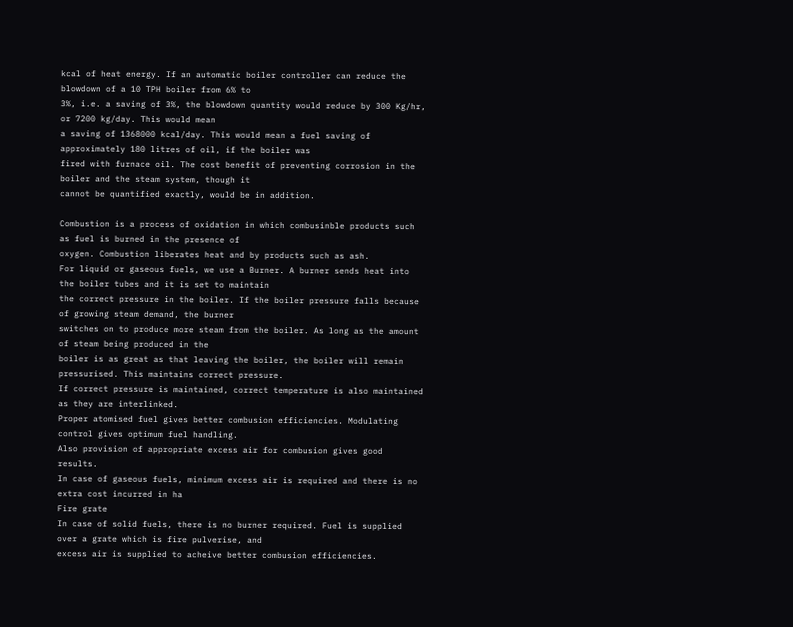kcal of heat energy. If an automatic boiler controller can reduce the blowdown of a 10 TPH boiler from 6% to
3%, i.e. a saving of 3%, the blowdown quantity would reduce by 300 Kg/hr, or 7200 kg/day. This would mean
a saving of 1368000 kcal/day. This would mean a fuel saving of approximately 180 litres of oil, if the boiler was
fired with furnace oil. The cost benefit of preventing corrosion in the boiler and the steam system, though it
cannot be quantified exactly, would be in addition.

Combustion is a process of oxidation in which combusinble products such as fuel is burned in the presence of
oxygen. Combustion liberates heat and by products such as ash.
For liquid or gaseous fuels, we use a Burner. A burner sends heat into the boiler tubes and it is set to maintain
the correct pressure in the boiler. If the boiler pressure falls because of growing steam demand, the burner
switches on to produce more steam from the boiler. As long as the amount of steam being produced in the
boiler is as great as that leaving the boiler, the boiler will remain pressurised. This maintains correct pressure.
If correct pressure is maintained, correct temperature is also maintained as they are interlinked.
Proper atomised fuel gives better combusion efficiencies. Modulating control gives optimum fuel handling.
Also provision of appropriate excess air for combusion gives good results.
In case of gaseous fuels, minimum excess air is required and there is no extra cost incurred in ha
Fire grate
In case of solid fuels, there is no burner required. Fuel is supplied over a grate which is fire pulverise, and
excess air is supplied to acheive better combusion efficiencies.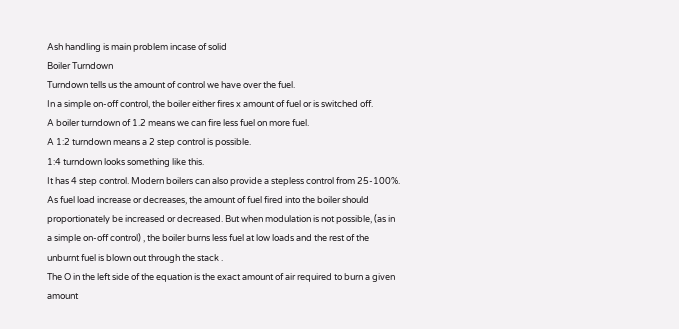Ash handling is main problem incase of solid
Boiler Turndown
Turndown tells us the amount of control we have over the fuel.
In a simple on-off control, the boiler either fires x amount of fuel or is switched off.
A boiler turndown of 1.2 means we can fire less fuel on more fuel.
A 1:2 turndown means a 2 step control is possible.
1:4 turndown looks something like this.
It has 4 step control. Modern boilers can also provide a stepless control from 25-100%.
As fuel load increase or decreases, the amount of fuel fired into the boiler should
proportionately be increased or decreased. But when modulation is not possible, (as in
a simple on-off control) , the boiler burns less fuel at low loads and the rest of the
unburnt fuel is blown out through the stack .
The O in the left side of the equation is the exact amount of air required to burn a given
amount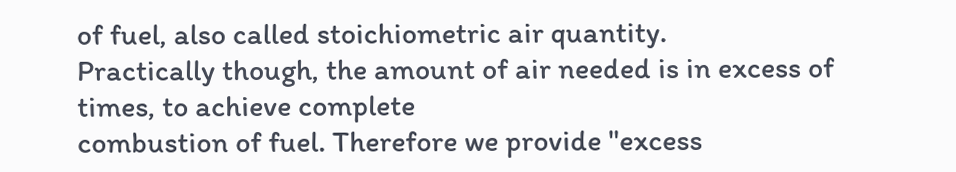of fuel, also called stoichiometric air quantity.
Practically though, the amount of air needed is in excess of times, to achieve complete
combustion of fuel. Therefore we provide "excess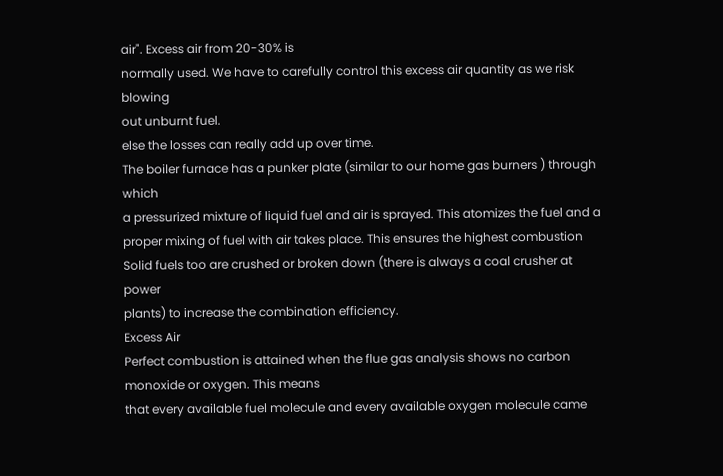air". Excess air from 20-30% is
normally used. We have to carefully control this excess air quantity as we risk blowing
out unburnt fuel.
else the losses can really add up over time.
The boiler furnace has a punker plate (similar to our home gas burners ) through which
a pressurized mixture of liquid fuel and air is sprayed. This atomizes the fuel and a
proper mixing of fuel with air takes place. This ensures the highest combustion
Solid fuels too are crushed or broken down (there is always a coal crusher at power
plants) to increase the combination efficiency.
Excess Air
Perfect combustion is attained when the flue gas analysis shows no carbon monoxide or oxygen. This means
that every available fuel molecule and every available oxygen molecule came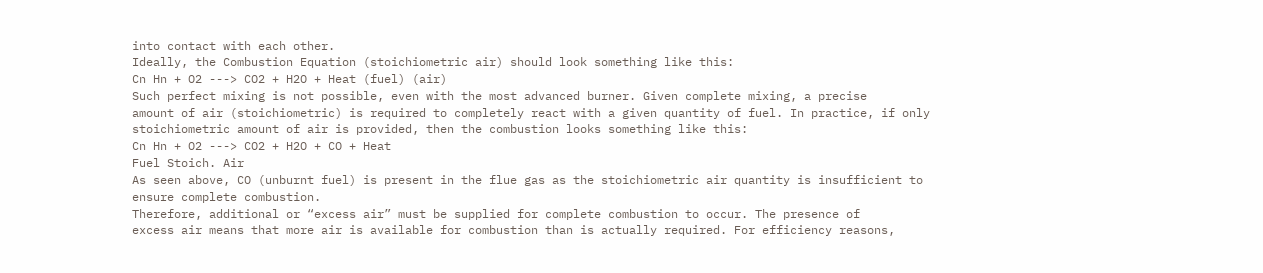into contact with each other.
Ideally, the Combustion Equation (stoichiometric air) should look something like this:
Cn Hn + O2 ---> CO2 + H2O + Heat (fuel) (air)
Such perfect mixing is not possible, even with the most advanced burner. Given complete mixing, a precise
amount of air (stoichiometric) is required to completely react with a given quantity of fuel. In practice, if only
stoichiometric amount of air is provided, then the combustion looks something like this:
Cn Hn + O2 ---> CO2 + H2O + CO + Heat
Fuel Stoich. Air
As seen above, CO (unburnt fuel) is present in the flue gas as the stoichiometric air quantity is insufficient to
ensure complete combustion.
Therefore, additional or “excess air” must be supplied for complete combustion to occur. The presence of
excess air means that more air is available for combustion than is actually required. For efficiency reasons,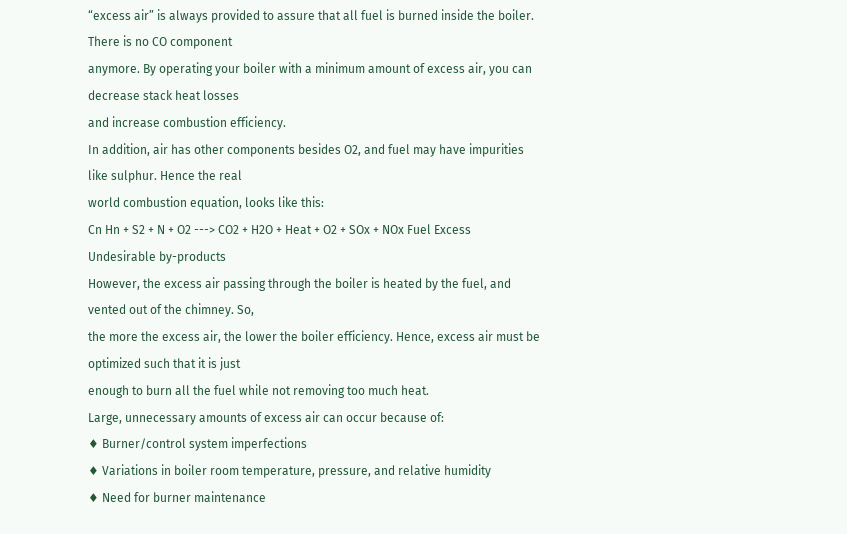“excess air” is always provided to assure that all fuel is burned inside the boiler. There is no CO component
anymore. By operating your boiler with a minimum amount of excess air, you can decrease stack heat losses
and increase combustion efficiency.
In addition, air has other components besides O2, and fuel may have impurities like sulphur. Hence the real
world combustion equation, looks like this:
Cn Hn + S2 + N + O2 ---> CO2 + H2O + Heat + O2 + SOx + NOx Fuel Excess
Undesirable by-products
However, the excess air passing through the boiler is heated by the fuel, and vented out of the chimney. So,
the more the excess air, the lower the boiler efficiency. Hence, excess air must be optimized such that it is just
enough to burn all the fuel while not removing too much heat.
Large, unnecessary amounts of excess air can occur because of:
♦ Burner/control system imperfections
♦ Variations in boiler room temperature, pressure, and relative humidity
♦ Need for burner maintenance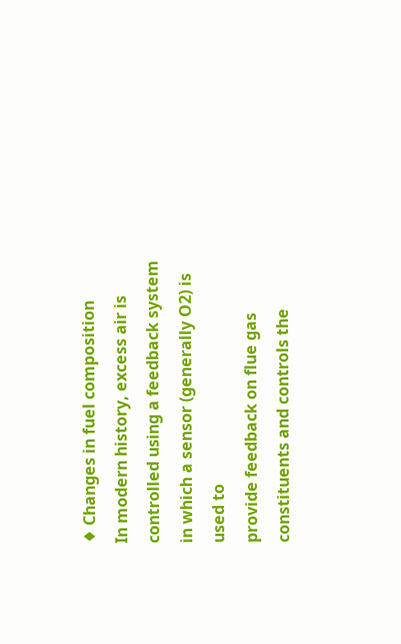♦ Changes in fuel composition
In modern history, excess air is controlled using a feedback system in which a sensor (generally O2) is used to
provide feedback on flue gas constituents and controls the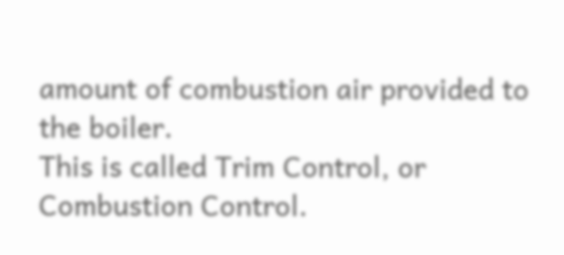amount of combustion air provided to the boiler.
This is called Trim Control, or Combustion Control.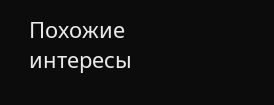Похожие интересы